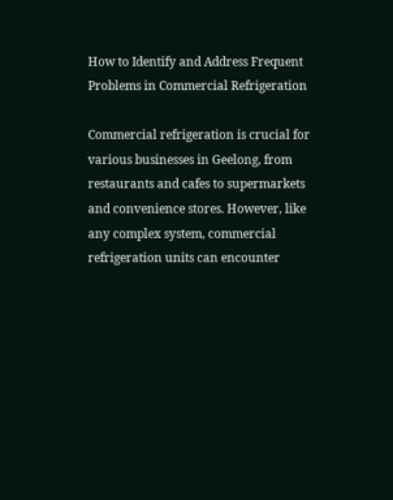How to Identify and Address Frequent Problems in Commercial Refrigeration

Commercial refrigeration is crucial for various businesses in Geelong, from restaurants and cafes to supermarkets and convenience stores. However, like any complex system, commercial refrigeration units can encounter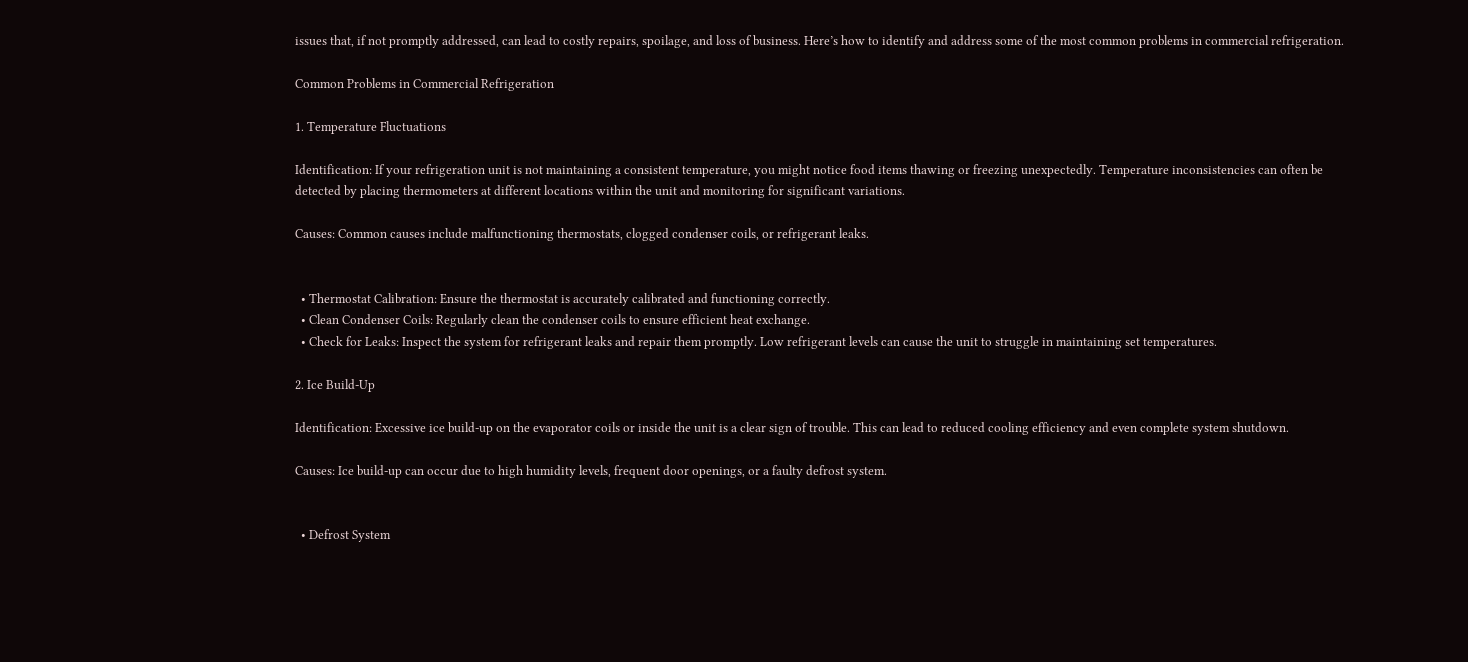issues that, if not promptly addressed, can lead to costly repairs, spoilage, and loss of business. Here’s how to identify and address some of the most common problems in commercial refrigeration.

Common Problems in Commercial Refrigeration

1. Temperature Fluctuations

Identification: If your refrigeration unit is not maintaining a consistent temperature, you might notice food items thawing or freezing unexpectedly. Temperature inconsistencies can often be detected by placing thermometers at different locations within the unit and monitoring for significant variations.

Causes: Common causes include malfunctioning thermostats, clogged condenser coils, or refrigerant leaks.


  • Thermostat Calibration: Ensure the thermostat is accurately calibrated and functioning correctly.
  • Clean Condenser Coils: Regularly clean the condenser coils to ensure efficient heat exchange.
  • Check for Leaks: Inspect the system for refrigerant leaks and repair them promptly. Low refrigerant levels can cause the unit to struggle in maintaining set temperatures.

2. Ice Build-Up

Identification: Excessive ice build-up on the evaporator coils or inside the unit is a clear sign of trouble. This can lead to reduced cooling efficiency and even complete system shutdown.

Causes: Ice build-up can occur due to high humidity levels, frequent door openings, or a faulty defrost system.


  • Defrost System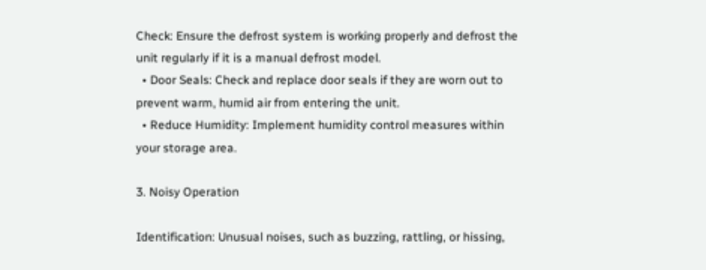Check: Ensure the defrost system is working properly and defrost the unit regularly if it is a manual defrost model.
  • Door Seals: Check and replace door seals if they are worn out to prevent warm, humid air from entering the unit.
  • Reduce Humidity: Implement humidity control measures within your storage area.

3. Noisy Operation

Identification: Unusual noises, such as buzzing, rattling, or hissing,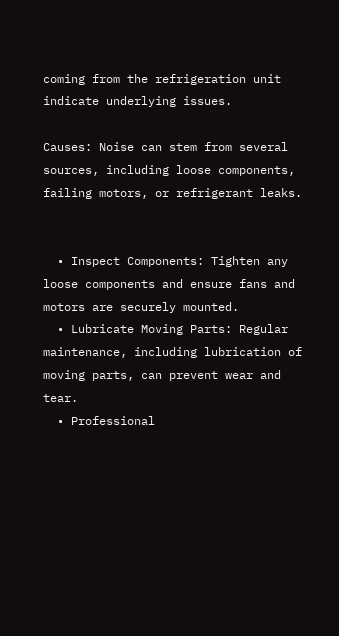coming from the refrigeration unit indicate underlying issues.

Causes: Noise can stem from several sources, including loose components, failing motors, or refrigerant leaks.


  • Inspect Components: Tighten any loose components and ensure fans and motors are securely mounted.
  • Lubricate Moving Parts: Regular maintenance, including lubrication of moving parts, can prevent wear and tear.
  • Professional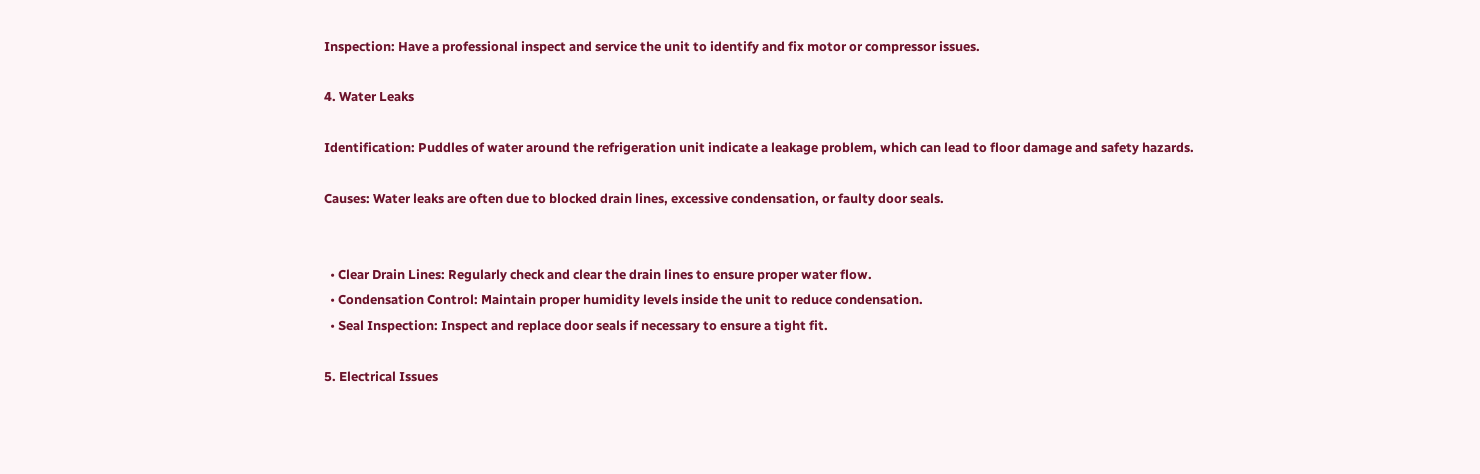Inspection: Have a professional inspect and service the unit to identify and fix motor or compressor issues.

4. Water Leaks

Identification: Puddles of water around the refrigeration unit indicate a leakage problem, which can lead to floor damage and safety hazards.

Causes: Water leaks are often due to blocked drain lines, excessive condensation, or faulty door seals.


  • Clear Drain Lines: Regularly check and clear the drain lines to ensure proper water flow.
  • Condensation Control: Maintain proper humidity levels inside the unit to reduce condensation.
  • Seal Inspection: Inspect and replace door seals if necessary to ensure a tight fit.

5. Electrical Issues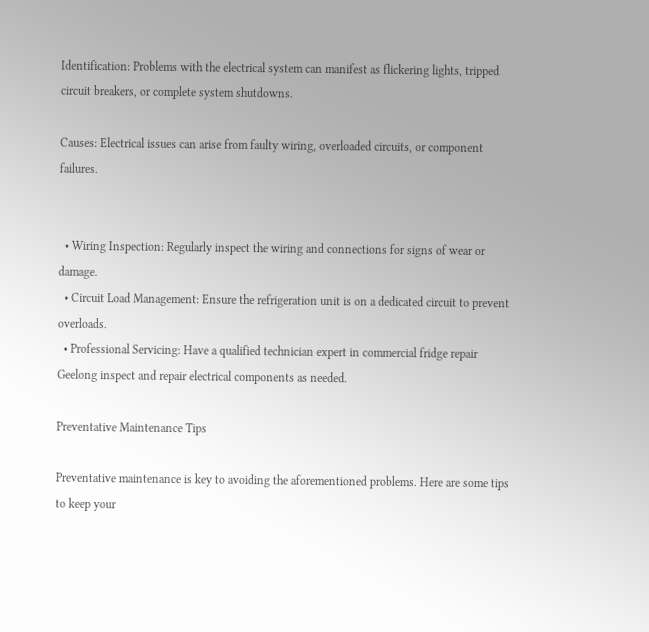Identification: Problems with the electrical system can manifest as flickering lights, tripped circuit breakers, or complete system shutdowns.

Causes: Electrical issues can arise from faulty wiring, overloaded circuits, or component failures.


  • Wiring Inspection: Regularly inspect the wiring and connections for signs of wear or damage.
  • Circuit Load Management: Ensure the refrigeration unit is on a dedicated circuit to prevent overloads.
  • Professional Servicing: Have a qualified technician expert in commercial fridge repair Geelong inspect and repair electrical components as needed.

Preventative Maintenance Tips

Preventative maintenance is key to avoiding the aforementioned problems. Here are some tips to keep your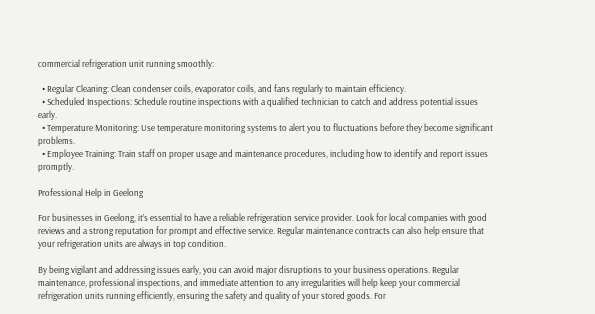commercial refrigeration unit running smoothly:

  • Regular Cleaning: Clean condenser coils, evaporator coils, and fans regularly to maintain efficiency.
  • Scheduled Inspections: Schedule routine inspections with a qualified technician to catch and address potential issues early.
  • Temperature Monitoring: Use temperature monitoring systems to alert you to fluctuations before they become significant problems.
  • Employee Training: Train staff on proper usage and maintenance procedures, including how to identify and report issues promptly.

Professional Help in Geelong

For businesses in Geelong, it’s essential to have a reliable refrigeration service provider. Look for local companies with good reviews and a strong reputation for prompt and effective service. Regular maintenance contracts can also help ensure that your refrigeration units are always in top condition.

By being vigilant and addressing issues early, you can avoid major disruptions to your business operations. Regular maintenance, professional inspections, and immediate attention to any irregularities will help keep your commercial refrigeration units running efficiently, ensuring the safety and quality of your stored goods. For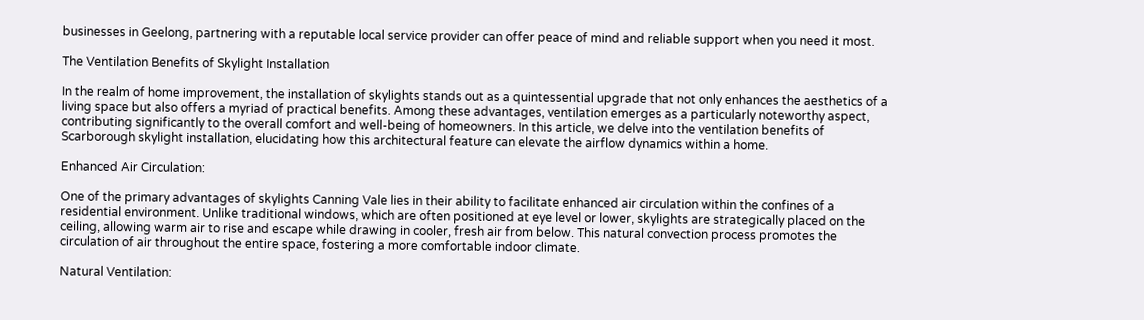businesses in Geelong, partnering with a reputable local service provider can offer peace of mind and reliable support when you need it most.

The Ventilation Benefits of Skylight Installation

In the realm of home improvement, the installation of skylights stands out as a quintessential upgrade that not only enhances the aesthetics of a living space but also offers a myriad of practical benefits. Among these advantages, ventilation emerges as a particularly noteworthy aspect, contributing significantly to the overall comfort and well-being of homeowners. In this article, we delve into the ventilation benefits of Scarborough skylight installation, elucidating how this architectural feature can elevate the airflow dynamics within a home.

Enhanced Air Circulation:

One of the primary advantages of skylights Canning Vale lies in their ability to facilitate enhanced air circulation within the confines of a residential environment. Unlike traditional windows, which are often positioned at eye level or lower, skylights are strategically placed on the ceiling, allowing warm air to rise and escape while drawing in cooler, fresh air from below. This natural convection process promotes the circulation of air throughout the entire space, fostering a more comfortable indoor climate.

Natural Ventilation: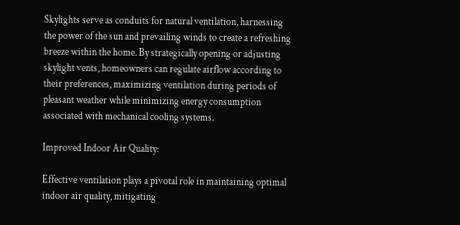Skylights serve as conduits for natural ventilation, harnessing the power of the sun and prevailing winds to create a refreshing breeze within the home. By strategically opening or adjusting skylight vents, homeowners can regulate airflow according to their preferences, maximizing ventilation during periods of pleasant weather while minimizing energy consumption associated with mechanical cooling systems.

Improved Indoor Air Quality:

Effective ventilation plays a pivotal role in maintaining optimal indoor air quality, mitigating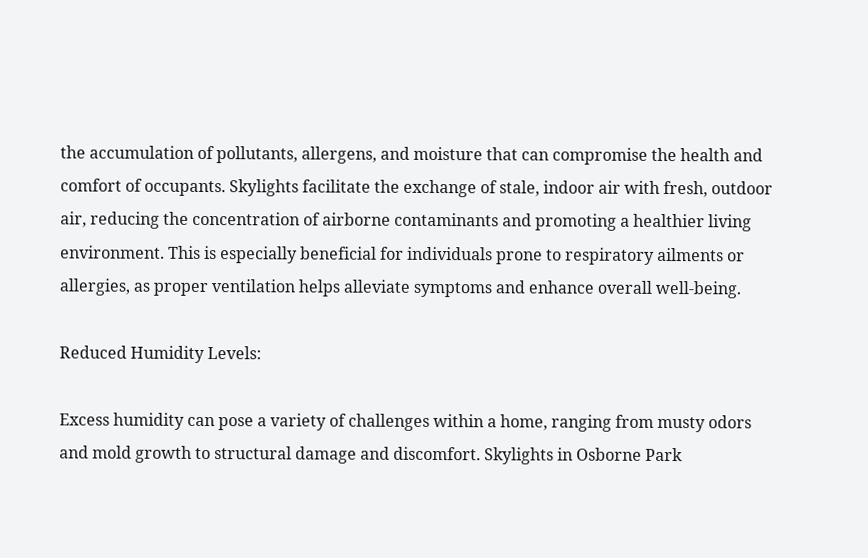the accumulation of pollutants, allergens, and moisture that can compromise the health and comfort of occupants. Skylights facilitate the exchange of stale, indoor air with fresh, outdoor air, reducing the concentration of airborne contaminants and promoting a healthier living environment. This is especially beneficial for individuals prone to respiratory ailments or allergies, as proper ventilation helps alleviate symptoms and enhance overall well-being.

Reduced Humidity Levels:

Excess humidity can pose a variety of challenges within a home, ranging from musty odors and mold growth to structural damage and discomfort. Skylights in Osborne Park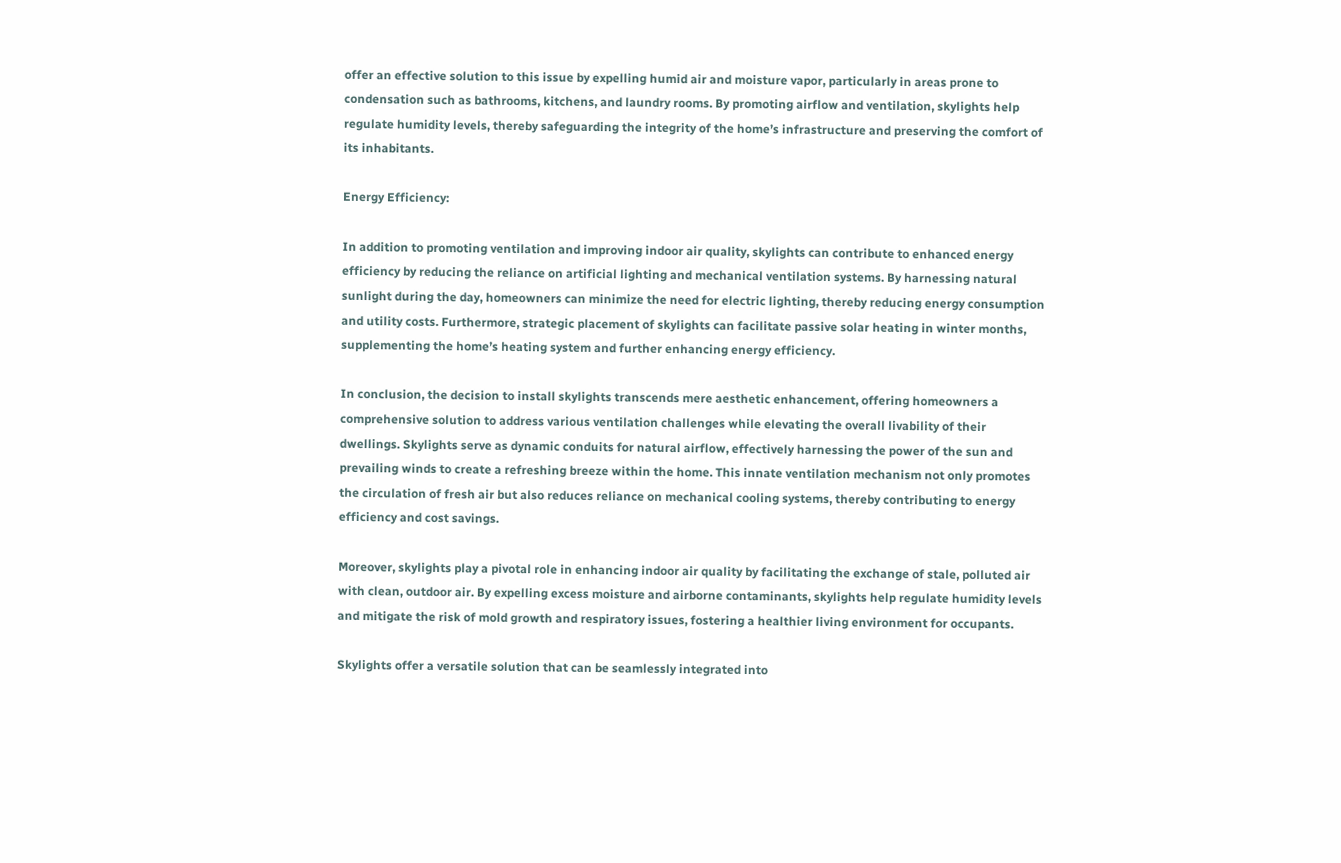offer an effective solution to this issue by expelling humid air and moisture vapor, particularly in areas prone to condensation such as bathrooms, kitchens, and laundry rooms. By promoting airflow and ventilation, skylights help regulate humidity levels, thereby safeguarding the integrity of the home’s infrastructure and preserving the comfort of its inhabitants.

Energy Efficiency:

In addition to promoting ventilation and improving indoor air quality, skylights can contribute to enhanced energy efficiency by reducing the reliance on artificial lighting and mechanical ventilation systems. By harnessing natural sunlight during the day, homeowners can minimize the need for electric lighting, thereby reducing energy consumption and utility costs. Furthermore, strategic placement of skylights can facilitate passive solar heating in winter months, supplementing the home’s heating system and further enhancing energy efficiency.

In conclusion, the decision to install skylights transcends mere aesthetic enhancement, offering homeowners a comprehensive solution to address various ventilation challenges while elevating the overall livability of their dwellings. Skylights serve as dynamic conduits for natural airflow, effectively harnessing the power of the sun and prevailing winds to create a refreshing breeze within the home. This innate ventilation mechanism not only promotes the circulation of fresh air but also reduces reliance on mechanical cooling systems, thereby contributing to energy efficiency and cost savings.

Moreover, skylights play a pivotal role in enhancing indoor air quality by facilitating the exchange of stale, polluted air with clean, outdoor air. By expelling excess moisture and airborne contaminants, skylights help regulate humidity levels and mitigate the risk of mold growth and respiratory issues, fostering a healthier living environment for occupants.

Skylights offer a versatile solution that can be seamlessly integrated into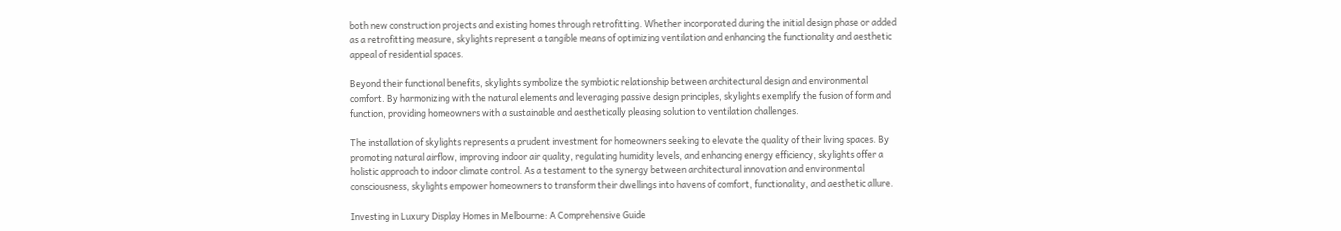both new construction projects and existing homes through retrofitting. Whether incorporated during the initial design phase or added as a retrofitting measure, skylights represent a tangible means of optimizing ventilation and enhancing the functionality and aesthetic appeal of residential spaces.

Beyond their functional benefits, skylights symbolize the symbiotic relationship between architectural design and environmental comfort. By harmonizing with the natural elements and leveraging passive design principles, skylights exemplify the fusion of form and function, providing homeowners with a sustainable and aesthetically pleasing solution to ventilation challenges.

The installation of skylights represents a prudent investment for homeowners seeking to elevate the quality of their living spaces. By promoting natural airflow, improving indoor air quality, regulating humidity levels, and enhancing energy efficiency, skylights offer a holistic approach to indoor climate control. As a testament to the synergy between architectural innovation and environmental consciousness, skylights empower homeowners to transform their dwellings into havens of comfort, functionality, and aesthetic allure.

Investing in Luxury Display Homes in Melbourne: A Comprehensive Guide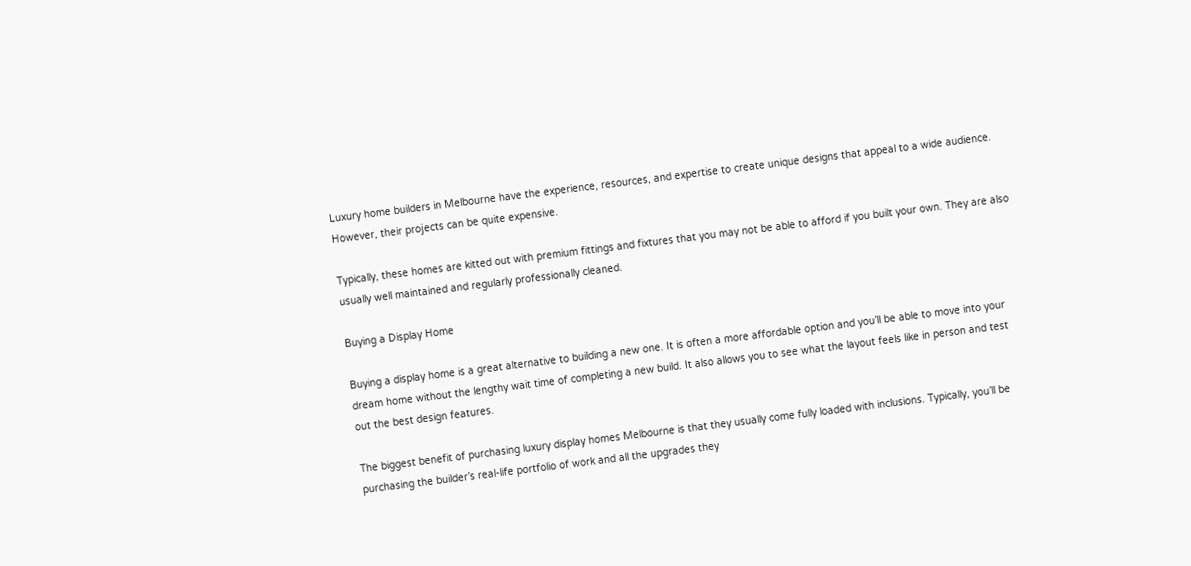Luxury home builders in Melbourne have the experience, resources, and expertise to create unique designs that appeal to a wide audience. However, their projects can be quite expensive.

Typically, these homes are kitted out with premium fittings and fixtures that you may not be able to afford if you built your own. They are also usually well maintained and regularly professionally cleaned.

Buying a Display Home

Buying a display home is a great alternative to building a new one. It is often a more affordable option and you’ll be able to move into your dream home without the lengthy wait time of completing a new build. It also allows you to see what the layout feels like in person and test out the best design features.

The biggest benefit of purchasing luxury display homes Melbourne is that they usually come fully loaded with inclusions. Typically, you’ll be purchasing the builder’s real-life portfolio of work and all the upgrades they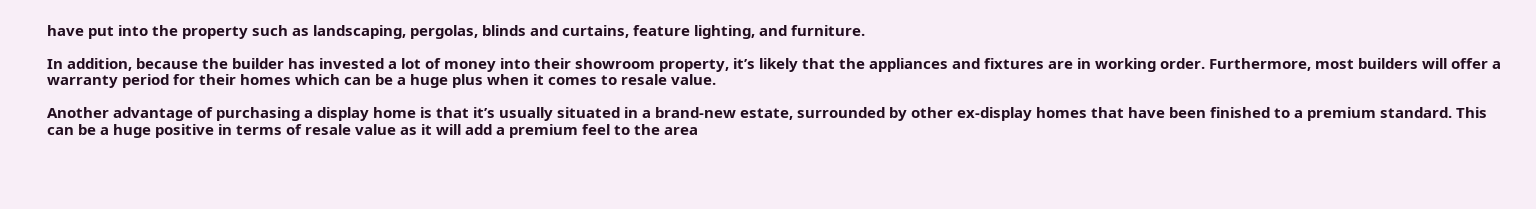have put into the property such as landscaping, pergolas, blinds and curtains, feature lighting, and furniture.

In addition, because the builder has invested a lot of money into their showroom property, it’s likely that the appliances and fixtures are in working order. Furthermore, most builders will offer a warranty period for their homes which can be a huge plus when it comes to resale value.

Another advantage of purchasing a display home is that it’s usually situated in a brand-new estate, surrounded by other ex-display homes that have been finished to a premium standard. This can be a huge positive in terms of resale value as it will add a premium feel to the area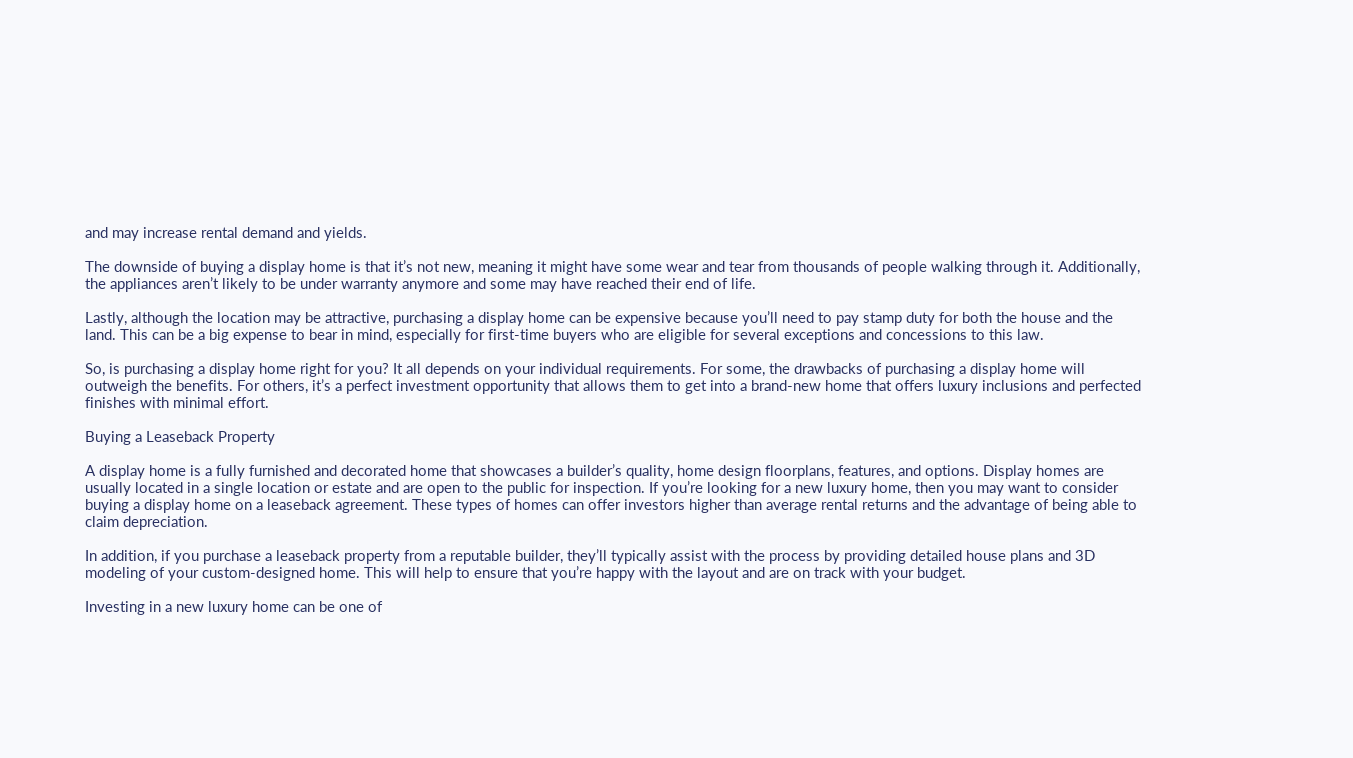and may increase rental demand and yields.

The downside of buying a display home is that it’s not new, meaning it might have some wear and tear from thousands of people walking through it. Additionally, the appliances aren’t likely to be under warranty anymore and some may have reached their end of life.

Lastly, although the location may be attractive, purchasing a display home can be expensive because you’ll need to pay stamp duty for both the house and the land. This can be a big expense to bear in mind, especially for first-time buyers who are eligible for several exceptions and concessions to this law.

So, is purchasing a display home right for you? It all depends on your individual requirements. For some, the drawbacks of purchasing a display home will outweigh the benefits. For others, it’s a perfect investment opportunity that allows them to get into a brand-new home that offers luxury inclusions and perfected finishes with minimal effort.

Buying a Leaseback Property

A display home is a fully furnished and decorated home that showcases a builder’s quality, home design floorplans, features, and options. Display homes are usually located in a single location or estate and are open to the public for inspection. If you’re looking for a new luxury home, then you may want to consider buying a display home on a leaseback agreement. These types of homes can offer investors higher than average rental returns and the advantage of being able to claim depreciation.

In addition, if you purchase a leaseback property from a reputable builder, they’ll typically assist with the process by providing detailed house plans and 3D modeling of your custom-designed home. This will help to ensure that you’re happy with the layout and are on track with your budget.

Investing in a new luxury home can be one of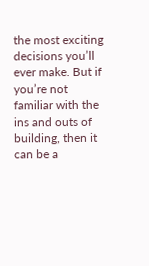the most exciting decisions you’ll ever make. But if you’re not familiar with the ins and outs of building, then it can be a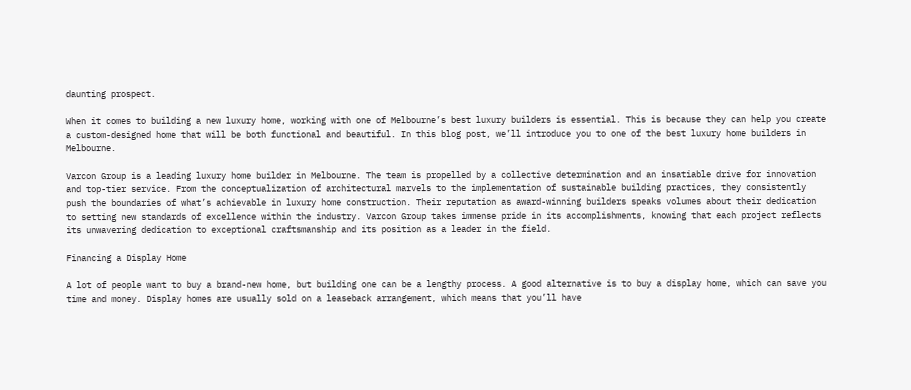daunting prospect.

When it comes to building a new luxury home, working with one of Melbourne’s best luxury builders is essential. This is because they can help you create a custom-designed home that will be both functional and beautiful. In this blog post, we’ll introduce you to one of the best luxury home builders in Melbourne.

Varcon Group is a leading luxury home builder in Melbourne. The team is propelled by a collective determination and an insatiable drive for innovation and top-tier service. From the conceptualization of architectural marvels to the implementation of sustainable building practices, they consistently push the boundaries of what’s achievable in luxury home construction. Their reputation as award-winning builders speaks volumes about their dedication to setting new standards of excellence within the industry. Varcon Group takes immense pride in its accomplishments, knowing that each project reflects its unwavering dedication to exceptional craftsmanship and its position as a leader in the field.

Financing a Display Home

A lot of people want to buy a brand-new home, but building one can be a lengthy process. A good alternative is to buy a display home, which can save you time and money. Display homes are usually sold on a leaseback arrangement, which means that you’ll have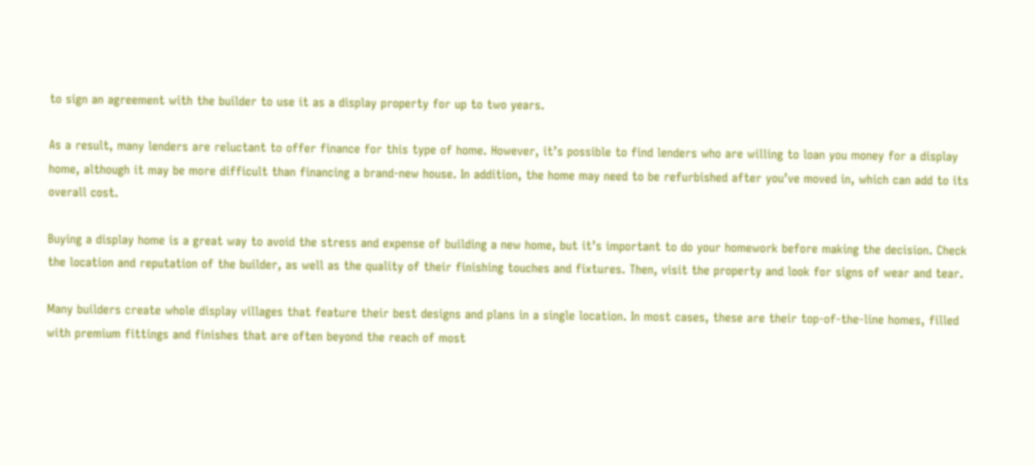to sign an agreement with the builder to use it as a display property for up to two years.

As a result, many lenders are reluctant to offer finance for this type of home. However, it’s possible to find lenders who are willing to loan you money for a display home, although it may be more difficult than financing a brand-new house. In addition, the home may need to be refurbished after you’ve moved in, which can add to its overall cost.

Buying a display home is a great way to avoid the stress and expense of building a new home, but it’s important to do your homework before making the decision. Check the location and reputation of the builder, as well as the quality of their finishing touches and fixtures. Then, visit the property and look for signs of wear and tear.

Many builders create whole display villages that feature their best designs and plans in a single location. In most cases, these are their top-of-the-line homes, filled with premium fittings and finishes that are often beyond the reach of most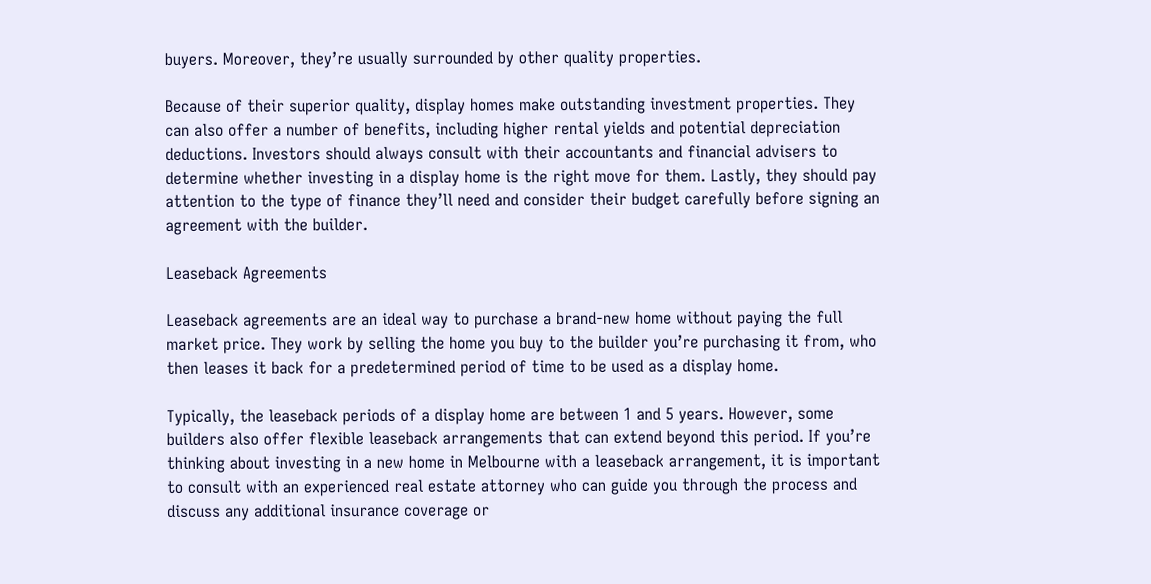buyers. Moreover, they’re usually surrounded by other quality properties.

Because of their superior quality, display homes make outstanding investment properties. They can also offer a number of benefits, including higher rental yields and potential depreciation deductions. Investors should always consult with their accountants and financial advisers to determine whether investing in a display home is the right move for them. Lastly, they should pay attention to the type of finance they’ll need and consider their budget carefully before signing an agreement with the builder.

Leaseback Agreements

Leaseback agreements are an ideal way to purchase a brand-new home without paying the full market price. They work by selling the home you buy to the builder you’re purchasing it from, who then leases it back for a predetermined period of time to be used as a display home.

Typically, the leaseback periods of a display home are between 1 and 5 years. However, some builders also offer flexible leaseback arrangements that can extend beyond this period. If you’re thinking about investing in a new home in Melbourne with a leaseback arrangement, it is important to consult with an experienced real estate attorney who can guide you through the process and discuss any additional insurance coverage or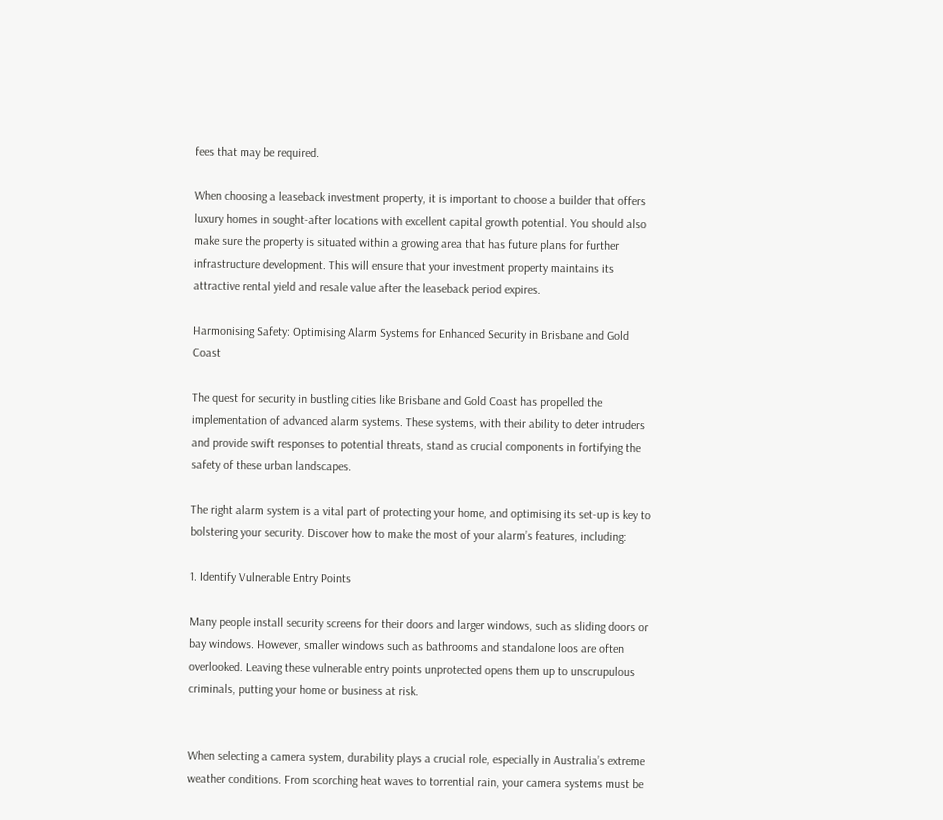fees that may be required.

When choosing a leaseback investment property, it is important to choose a builder that offers luxury homes in sought-after locations with excellent capital growth potential. You should also make sure the property is situated within a growing area that has future plans for further infrastructure development. This will ensure that your investment property maintains its attractive rental yield and resale value after the leaseback period expires.

Harmonising Safety: Optimising Alarm Systems for Enhanced Security in Brisbane and Gold Coast

The quest for security in bustling cities like Brisbane and Gold Coast has propelled the implementation of advanced alarm systems. These systems, with their ability to deter intruders and provide swift responses to potential threats, stand as crucial components in fortifying the safety of these urban landscapes.

The right alarm system is a vital part of protecting your home, and optimising its set-up is key to bolstering your security. Discover how to make the most of your alarm’s features, including:

1. Identify Vulnerable Entry Points

Many people install security screens for their doors and larger windows, such as sliding doors or bay windows. However, smaller windows such as bathrooms and standalone loos are often overlooked. Leaving these vulnerable entry points unprotected opens them up to unscrupulous criminals, putting your home or business at risk.


When selecting a camera system, durability plays a crucial role, especially in Australia’s extreme weather conditions. From scorching heat waves to torrential rain, your camera systems must be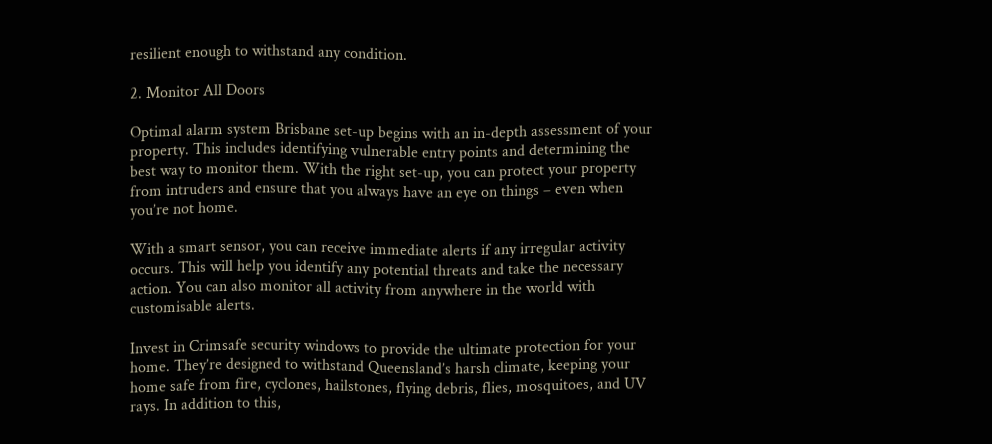resilient enough to withstand any condition.

2. Monitor All Doors

Optimal alarm system Brisbane set-up begins with an in-depth assessment of your property. This includes identifying vulnerable entry points and determining the best way to monitor them. With the right set-up, you can protect your property from intruders and ensure that you always have an eye on things – even when you’re not home.

With a smart sensor, you can receive immediate alerts if any irregular activity occurs. This will help you identify any potential threats and take the necessary action. You can also monitor all activity from anywhere in the world with customisable alerts.

Invest in Crimsafe security windows to provide the ultimate protection for your home. They’re designed to withstand Queensland’s harsh climate, keeping your home safe from fire, cyclones, hailstones, flying debris, flies, mosquitoes, and UV rays. In addition to this,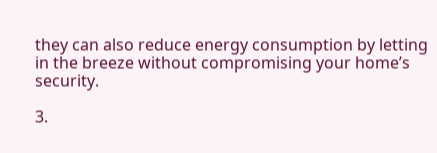they can also reduce energy consumption by letting in the breeze without compromising your home’s security.

3.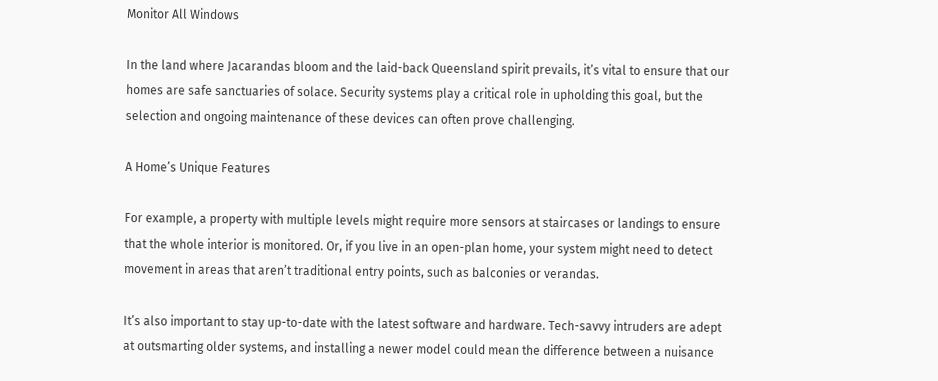Monitor All Windows

In the land where Jacarandas bloom and the laid-back Queensland spirit prevails, it’s vital to ensure that our homes are safe sanctuaries of solace. Security systems play a critical role in upholding this goal, but the selection and ongoing maintenance of these devices can often prove challenging.

A Home’s Unique Features

For example, a property with multiple levels might require more sensors at staircases or landings to ensure that the whole interior is monitored. Or, if you live in an open-plan home, your system might need to detect movement in areas that aren’t traditional entry points, such as balconies or verandas.

It’s also important to stay up-to-date with the latest software and hardware. Tech-savvy intruders are adept at outsmarting older systems, and installing a newer model could mean the difference between a nuisance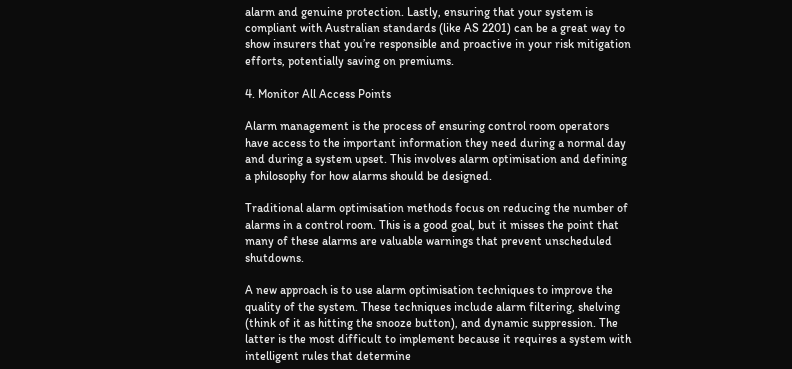alarm and genuine protection. Lastly, ensuring that your system is compliant with Australian standards (like AS 2201) can be a great way to show insurers that you’re responsible and proactive in your risk mitigation efforts, potentially saving on premiums.

4. Monitor All Access Points

Alarm management is the process of ensuring control room operators have access to the important information they need during a normal day and during a system upset. This involves alarm optimisation and defining a philosophy for how alarms should be designed.

Traditional alarm optimisation methods focus on reducing the number of alarms in a control room. This is a good goal, but it misses the point that many of these alarms are valuable warnings that prevent unscheduled shutdowns.

A new approach is to use alarm optimisation techniques to improve the quality of the system. These techniques include alarm filtering, shelving (think of it as hitting the snooze button), and dynamic suppression. The latter is the most difficult to implement because it requires a system with intelligent rules that determine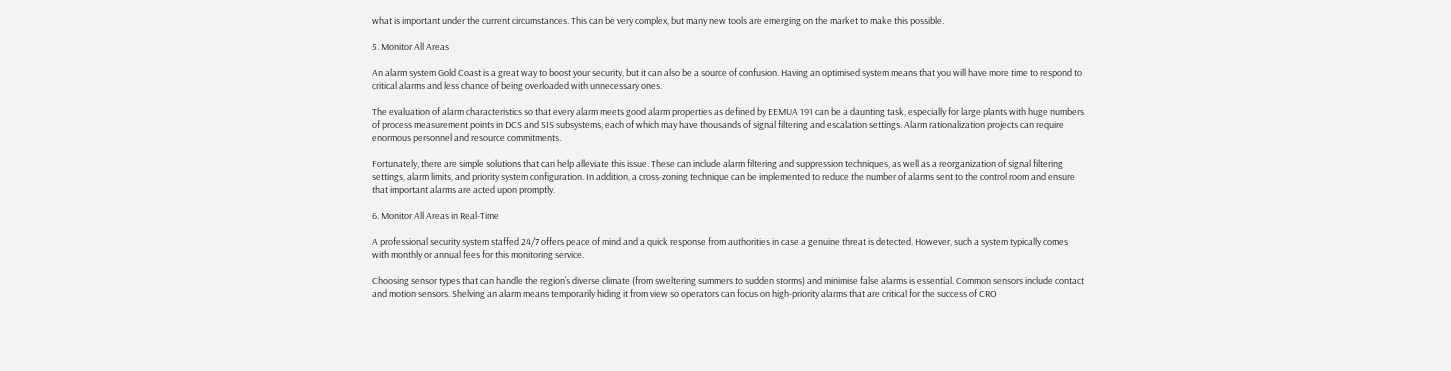what is important under the current circumstances. This can be very complex, but many new tools are emerging on the market to make this possible.

5. Monitor All Areas

An alarm system Gold Coast is a great way to boost your security, but it can also be a source of confusion. Having an optimised system means that you will have more time to respond to critical alarms and less chance of being overloaded with unnecessary ones.

The evaluation of alarm characteristics so that every alarm meets good alarm properties as defined by EEMUA 191 can be a daunting task, especially for large plants with huge numbers of process measurement points in DCS and SIS subsystems, each of which may have thousands of signal filtering and escalation settings. Alarm rationalization projects can require enormous personnel and resource commitments.

Fortunately, there are simple solutions that can help alleviate this issue. These can include alarm filtering and suppression techniques, as well as a reorganization of signal filtering settings, alarm limits, and priority system configuration. In addition, a cross-zoning technique can be implemented to reduce the number of alarms sent to the control room and ensure that important alarms are acted upon promptly.

6. Monitor All Areas in Real-Time

A professional security system staffed 24/7 offers peace of mind and a quick response from authorities in case a genuine threat is detected. However, such a system typically comes with monthly or annual fees for this monitoring service.

Choosing sensor types that can handle the region’s diverse climate (from sweltering summers to sudden storms) and minimise false alarms is essential. Common sensors include contact and motion sensors. Shelving an alarm means temporarily hiding it from view so operators can focus on high-priority alarms that are critical for the success of CRO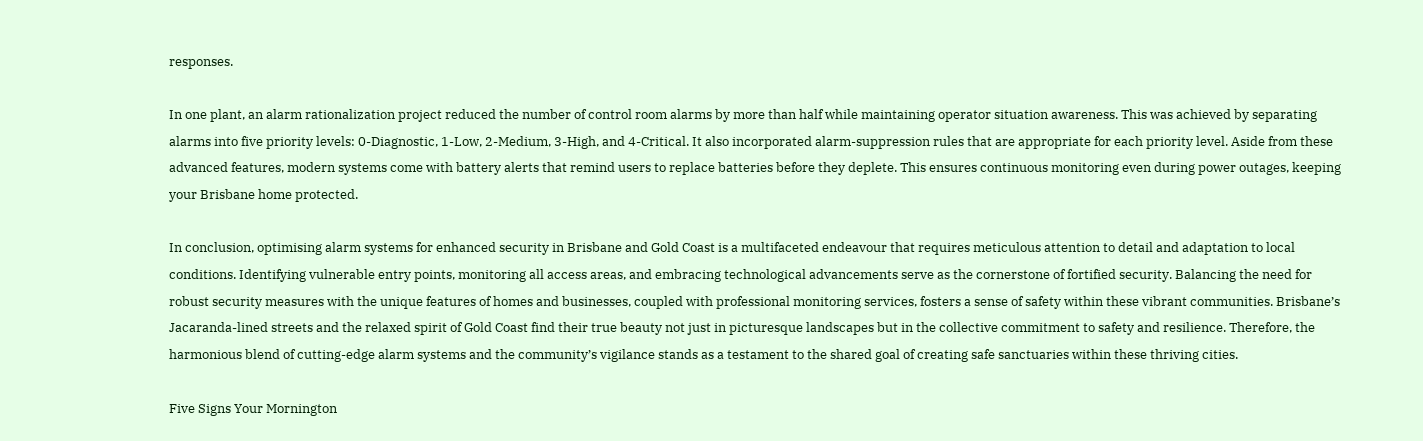responses.

In one plant, an alarm rationalization project reduced the number of control room alarms by more than half while maintaining operator situation awareness. This was achieved by separating alarms into five priority levels: 0-Diagnostic, 1-Low, 2-Medium, 3-High, and 4-Critical. It also incorporated alarm-suppression rules that are appropriate for each priority level. Aside from these advanced features, modern systems come with battery alerts that remind users to replace batteries before they deplete. This ensures continuous monitoring even during power outages, keeping your Brisbane home protected.

In conclusion, optimising alarm systems for enhanced security in Brisbane and Gold Coast is a multifaceted endeavour that requires meticulous attention to detail and adaptation to local conditions. Identifying vulnerable entry points, monitoring all access areas, and embracing technological advancements serve as the cornerstone of fortified security. Balancing the need for robust security measures with the unique features of homes and businesses, coupled with professional monitoring services, fosters a sense of safety within these vibrant communities. Brisbane’s Jacaranda-lined streets and the relaxed spirit of Gold Coast find their true beauty not just in picturesque landscapes but in the collective commitment to safety and resilience. Therefore, the harmonious blend of cutting-edge alarm systems and the community’s vigilance stands as a testament to the shared goal of creating safe sanctuaries within these thriving cities.

Five Signs Your Mornington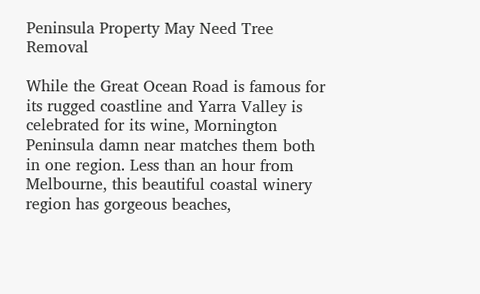Peninsula Property May Need Tree Removal

While the Great Ocean Road is famous for its rugged coastline and Yarra Valley is celebrated for its wine, Mornington Peninsula damn near matches them both in one region. Less than an hour from Melbourne, this beautiful coastal winery region has gorgeous beaches,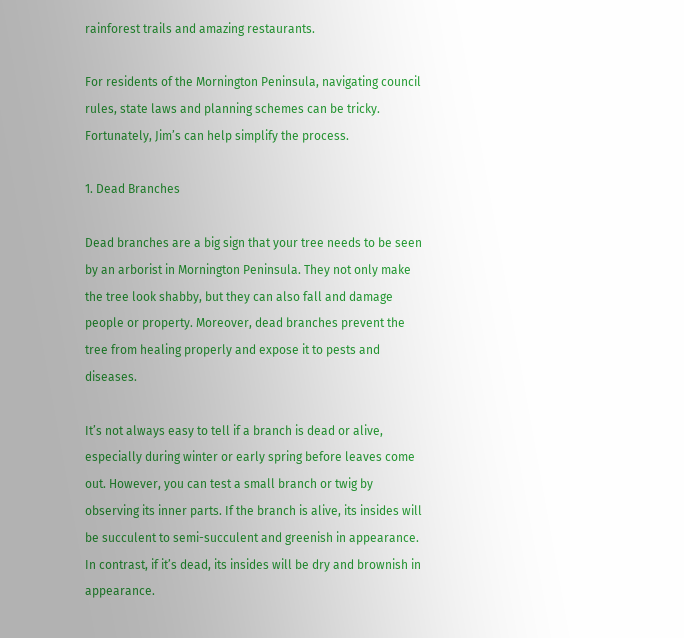rainforest trails and amazing restaurants.

For residents of the Mornington Peninsula, navigating council rules, state laws and planning schemes can be tricky. Fortunately, Jim’s can help simplify the process.

1. Dead Branches

Dead branches are a big sign that your tree needs to be seen by an arborist in Mornington Peninsula. They not only make the tree look shabby, but they can also fall and damage people or property. Moreover, dead branches prevent the tree from healing properly and expose it to pests and diseases.

It’s not always easy to tell if a branch is dead or alive, especially during winter or early spring before leaves come out. However, you can test a small branch or twig by observing its inner parts. If the branch is alive, its insides will be succulent to semi-succulent and greenish in appearance. In contrast, if it’s dead, its insides will be dry and brownish in appearance.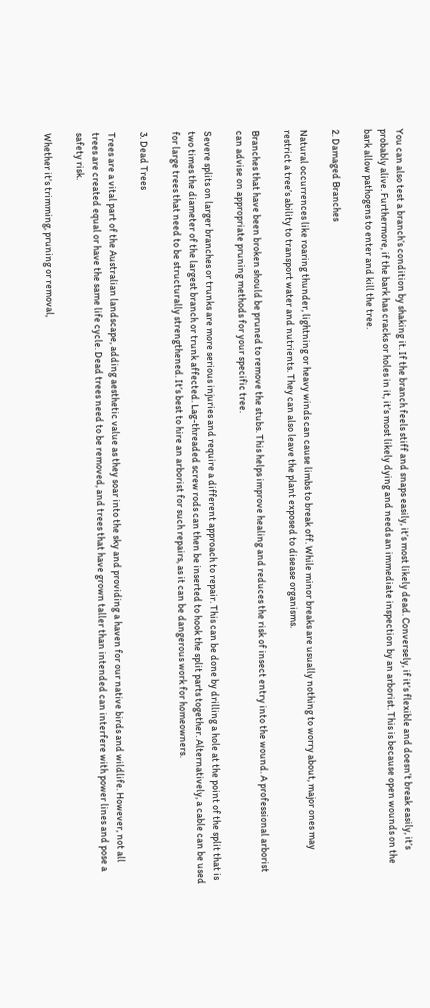You can also test a branch’s condition by shaking it. If the branch feels stiff and snaps easily, it’s most likely dead. Conversely, if it’s flexible and doesn’t break easily, it’s probably alive. Furthermore, if the bark has cracks or holes in it, it’s most likely dying and needs an immediate inspection by an arborist. This is because open wounds on the bark allow pathogens to enter and kill the tree.

2. Damaged Branches

Natural occurrences like roaring thunder, lightning or heavy winds can cause limbs to break off. While minor breaks are usually nothing to worry about, major ones may restrict a tree’s ability to transport water and nutrients. They can also leave the plant exposed to disease organisms.

Branches that have been broken should be pruned to remove the stubs. This helps improve healing and reduces the risk of insect entry into the wound. A professional arborist can advise on appropriate pruning methods for your specific tree.

Severe splits on larger branches or trunks are more serious injuries and require a different approach to repair. This can be done by drilling a hole at the point of the split that is two times the diameter of the largest branch or trunk affected. Lag-threaded screw rods can then be inserted to hook the split parts together. Alternatively, a cable can be used for large trees that need to be structurally strengthened. It’s best to hire an arborist for such repairs, as it can be dangerous work for homeowners.

3. Dead Trees

Trees are a vital part of the Australian landscape, adding aesthetic value as they soar into the sky and providing a haven for our native birds and wildlife. However, not all trees are created equal or have the same life cycle. Dead trees need to be removed, and trees that have grown taller than intended can interfere with power lines and pose a safety risk.

Whether it’s trimming, pruning or removal,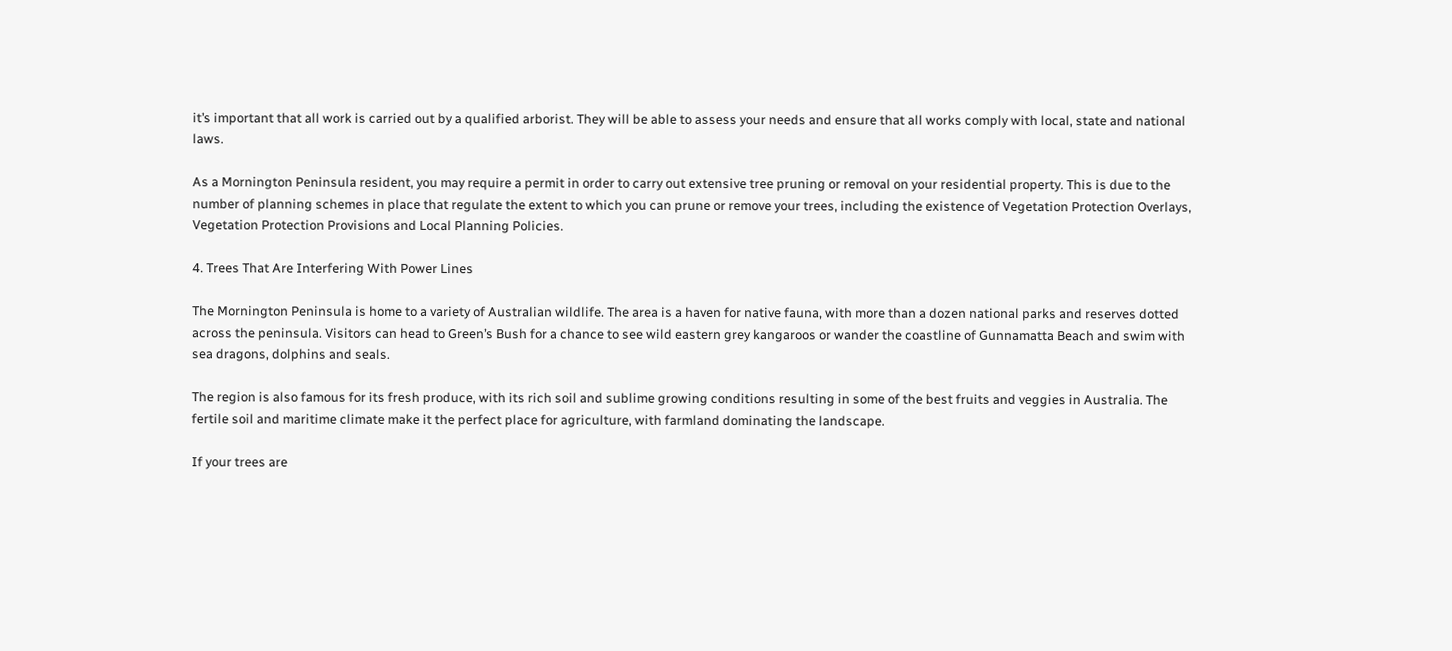it’s important that all work is carried out by a qualified arborist. They will be able to assess your needs and ensure that all works comply with local, state and national laws.

As a Mornington Peninsula resident, you may require a permit in order to carry out extensive tree pruning or removal on your residential property. This is due to the number of planning schemes in place that regulate the extent to which you can prune or remove your trees, including the existence of Vegetation Protection Overlays, Vegetation Protection Provisions and Local Planning Policies.

4. Trees That Are Interfering With Power Lines

The Mornington Peninsula is home to a variety of Australian wildlife. The area is a haven for native fauna, with more than a dozen national parks and reserves dotted across the peninsula. Visitors can head to Green’s Bush for a chance to see wild eastern grey kangaroos or wander the coastline of Gunnamatta Beach and swim with sea dragons, dolphins and seals.

The region is also famous for its fresh produce, with its rich soil and sublime growing conditions resulting in some of the best fruits and veggies in Australia. The fertile soil and maritime climate make it the perfect place for agriculture, with farmland dominating the landscape.

If your trees are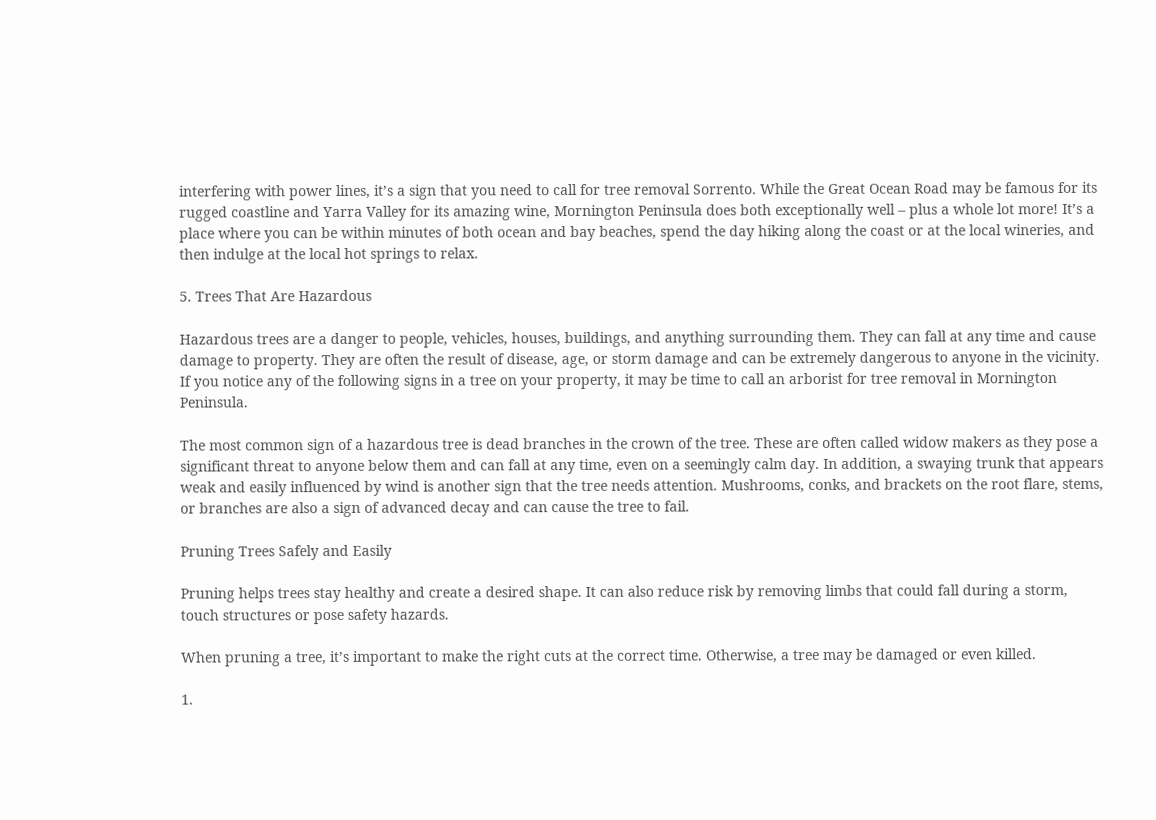interfering with power lines, it’s a sign that you need to call for tree removal Sorrento. While the Great Ocean Road may be famous for its rugged coastline and Yarra Valley for its amazing wine, Mornington Peninsula does both exceptionally well – plus a whole lot more! It’s a place where you can be within minutes of both ocean and bay beaches, spend the day hiking along the coast or at the local wineries, and then indulge at the local hot springs to relax.

5. Trees That Are Hazardous

Hazardous trees are a danger to people, vehicles, houses, buildings, and anything surrounding them. They can fall at any time and cause damage to property. They are often the result of disease, age, or storm damage and can be extremely dangerous to anyone in the vicinity. If you notice any of the following signs in a tree on your property, it may be time to call an arborist for tree removal in Mornington Peninsula.

The most common sign of a hazardous tree is dead branches in the crown of the tree. These are often called widow makers as they pose a significant threat to anyone below them and can fall at any time, even on a seemingly calm day. In addition, a swaying trunk that appears weak and easily influenced by wind is another sign that the tree needs attention. Mushrooms, conks, and brackets on the root flare, stems, or branches are also a sign of advanced decay and can cause the tree to fail.

Pruning Trees Safely and Easily

Pruning helps trees stay healthy and create a desired shape. It can also reduce risk by removing limbs that could fall during a storm, touch structures or pose safety hazards.

When pruning a tree, it’s important to make the right cuts at the correct time. Otherwise, a tree may be damaged or even killed.

1.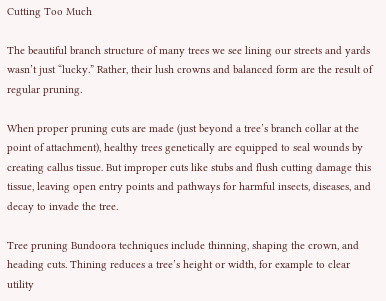Cutting Too Much

The beautiful branch structure of many trees we see lining our streets and yards wasn’t just “lucky.” Rather, their lush crowns and balanced form are the result of regular pruning.

When proper pruning cuts are made (just beyond a tree’s branch collar at the point of attachment), healthy trees genetically are equipped to seal wounds by creating callus tissue. But improper cuts like stubs and flush cutting damage this tissue, leaving open entry points and pathways for harmful insects, diseases, and decay to invade the tree.

Tree pruning Bundoora techniques include thinning, shaping the crown, and heading cuts. Thining reduces a tree’s height or width, for example to clear utility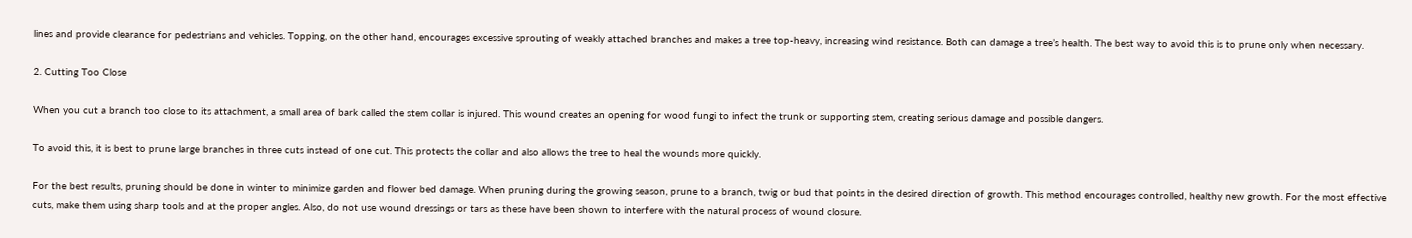lines and provide clearance for pedestrians and vehicles. Topping, on the other hand, encourages excessive sprouting of weakly attached branches and makes a tree top-heavy, increasing wind resistance. Both can damage a tree’s health. The best way to avoid this is to prune only when necessary.

2. Cutting Too Close

When you cut a branch too close to its attachment, a small area of bark called the stem collar is injured. This wound creates an opening for wood fungi to infect the trunk or supporting stem, creating serious damage and possible dangers.

To avoid this, it is best to prune large branches in three cuts instead of one cut. This protects the collar and also allows the tree to heal the wounds more quickly.

For the best results, pruning should be done in winter to minimize garden and flower bed damage. When pruning during the growing season, prune to a branch, twig or bud that points in the desired direction of growth. This method encourages controlled, healthy new growth. For the most effective cuts, make them using sharp tools and at the proper angles. Also, do not use wound dressings or tars as these have been shown to interfere with the natural process of wound closure.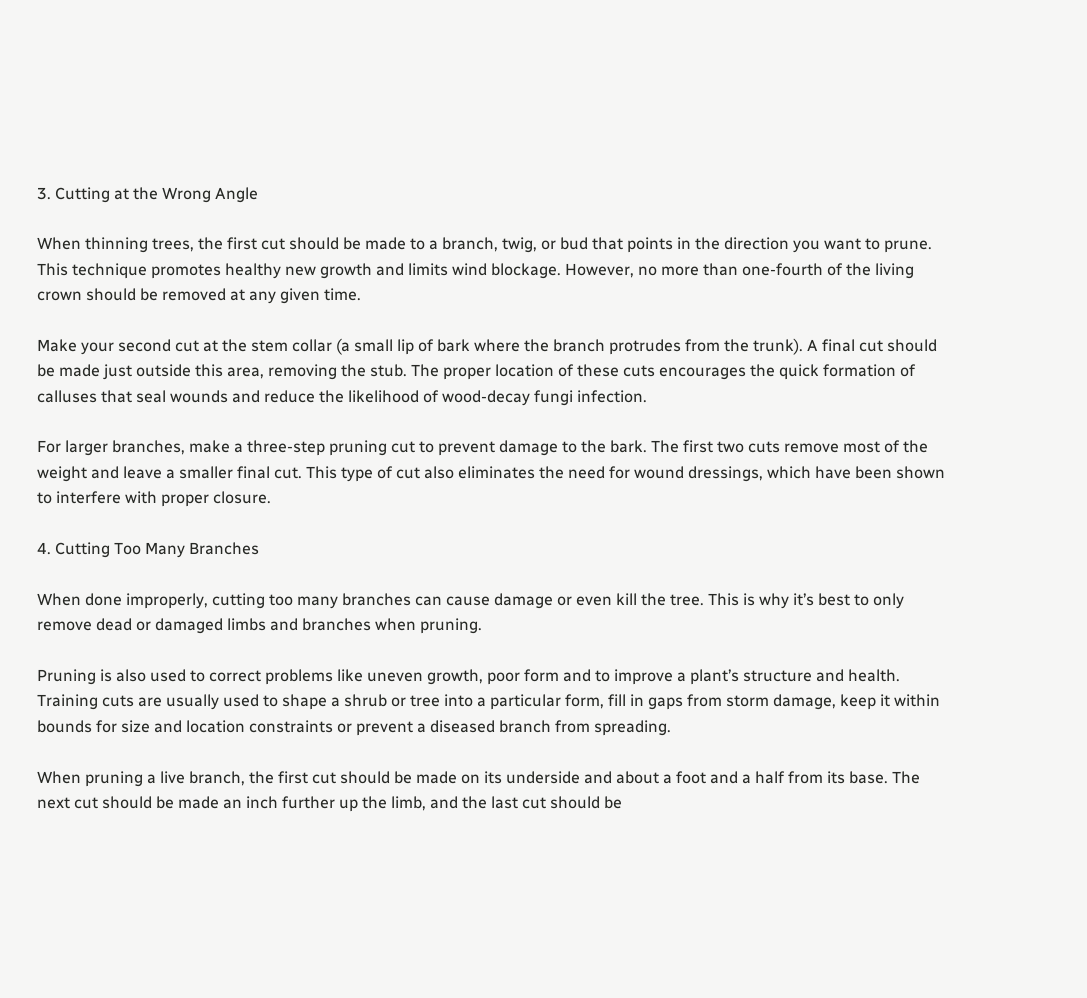3. Cutting at the Wrong Angle

When thinning trees, the first cut should be made to a branch, twig, or bud that points in the direction you want to prune. This technique promotes healthy new growth and limits wind blockage. However, no more than one-fourth of the living crown should be removed at any given time.

Make your second cut at the stem collar (a small lip of bark where the branch protrudes from the trunk). A final cut should be made just outside this area, removing the stub. The proper location of these cuts encourages the quick formation of calluses that seal wounds and reduce the likelihood of wood-decay fungi infection.

For larger branches, make a three-step pruning cut to prevent damage to the bark. The first two cuts remove most of the weight and leave a smaller final cut. This type of cut also eliminates the need for wound dressings, which have been shown to interfere with proper closure.

4. Cutting Too Many Branches

When done improperly, cutting too many branches can cause damage or even kill the tree. This is why it’s best to only remove dead or damaged limbs and branches when pruning.

Pruning is also used to correct problems like uneven growth, poor form and to improve a plant’s structure and health. Training cuts are usually used to shape a shrub or tree into a particular form, fill in gaps from storm damage, keep it within bounds for size and location constraints or prevent a diseased branch from spreading.

When pruning a live branch, the first cut should be made on its underside and about a foot and a half from its base. The next cut should be made an inch further up the limb, and the last cut should be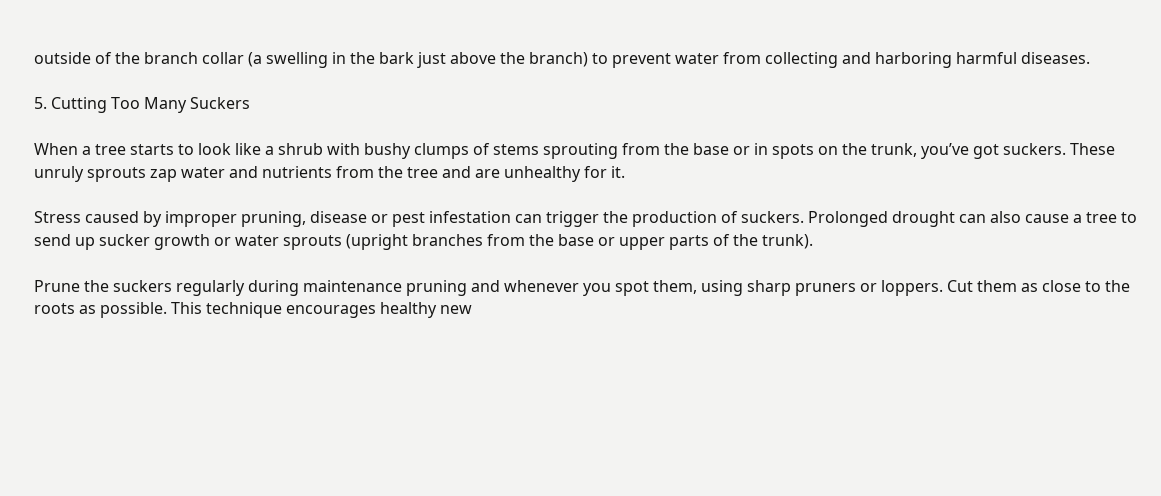outside of the branch collar (a swelling in the bark just above the branch) to prevent water from collecting and harboring harmful diseases.

5. Cutting Too Many Suckers

When a tree starts to look like a shrub with bushy clumps of stems sprouting from the base or in spots on the trunk, you’ve got suckers. These unruly sprouts zap water and nutrients from the tree and are unhealthy for it.

Stress caused by improper pruning, disease or pest infestation can trigger the production of suckers. Prolonged drought can also cause a tree to send up sucker growth or water sprouts (upright branches from the base or upper parts of the trunk).

Prune the suckers regularly during maintenance pruning and whenever you spot them, using sharp pruners or loppers. Cut them as close to the roots as possible. This technique encourages healthy new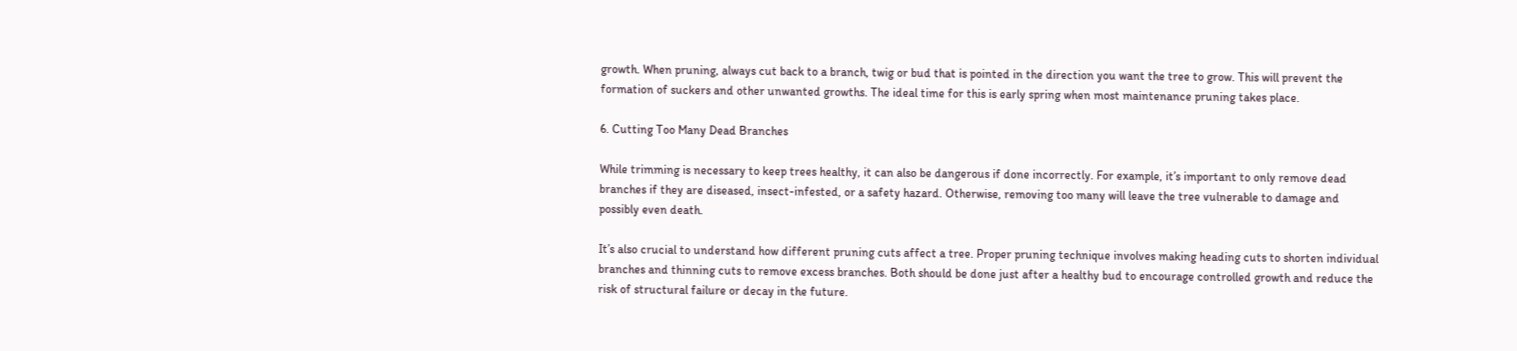growth. When pruning, always cut back to a branch, twig or bud that is pointed in the direction you want the tree to grow. This will prevent the formation of suckers and other unwanted growths. The ideal time for this is early spring when most maintenance pruning takes place.

6. Cutting Too Many Dead Branches

While trimming is necessary to keep trees healthy, it can also be dangerous if done incorrectly. For example, it’s important to only remove dead branches if they are diseased, insect-infested, or a safety hazard. Otherwise, removing too many will leave the tree vulnerable to damage and possibly even death.

It’s also crucial to understand how different pruning cuts affect a tree. Proper pruning technique involves making heading cuts to shorten individual branches and thinning cuts to remove excess branches. Both should be done just after a healthy bud to encourage controlled growth and reduce the risk of structural failure or decay in the future.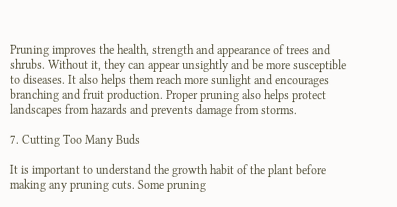Pruning improves the health, strength and appearance of trees and shrubs. Without it, they can appear unsightly and be more susceptible to diseases. It also helps them reach more sunlight and encourages branching and fruit production. Proper pruning also helps protect landscapes from hazards and prevents damage from storms.

7. Cutting Too Many Buds

It is important to understand the growth habit of the plant before making any pruning cuts. Some pruning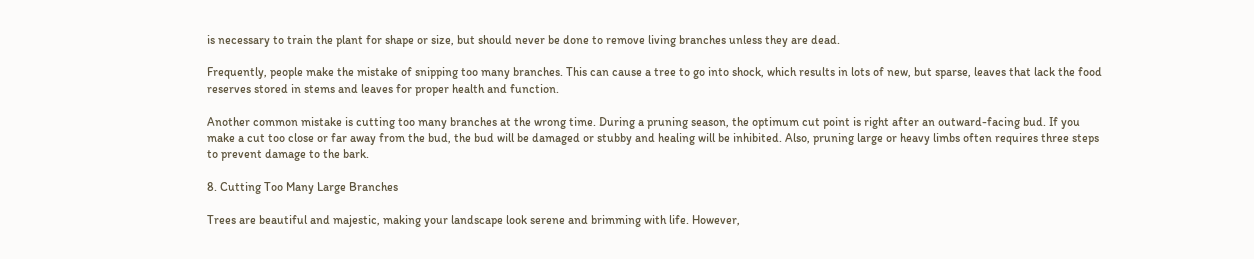is necessary to train the plant for shape or size, but should never be done to remove living branches unless they are dead.

Frequently, people make the mistake of snipping too many branches. This can cause a tree to go into shock, which results in lots of new, but sparse, leaves that lack the food reserves stored in stems and leaves for proper health and function.

Another common mistake is cutting too many branches at the wrong time. During a pruning season, the optimum cut point is right after an outward-facing bud. If you make a cut too close or far away from the bud, the bud will be damaged or stubby and healing will be inhibited. Also, pruning large or heavy limbs often requires three steps to prevent damage to the bark.

8. Cutting Too Many Large Branches

Trees are beautiful and majestic, making your landscape look serene and brimming with life. However,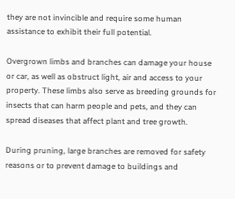they are not invincible and require some human assistance to exhibit their full potential.

Overgrown limbs and branches can damage your house or car, as well as obstruct light, air and access to your property. These limbs also serve as breeding grounds for insects that can harm people and pets, and they can spread diseases that affect plant and tree growth.

During pruning, large branches are removed for safety reasons or to prevent damage to buildings and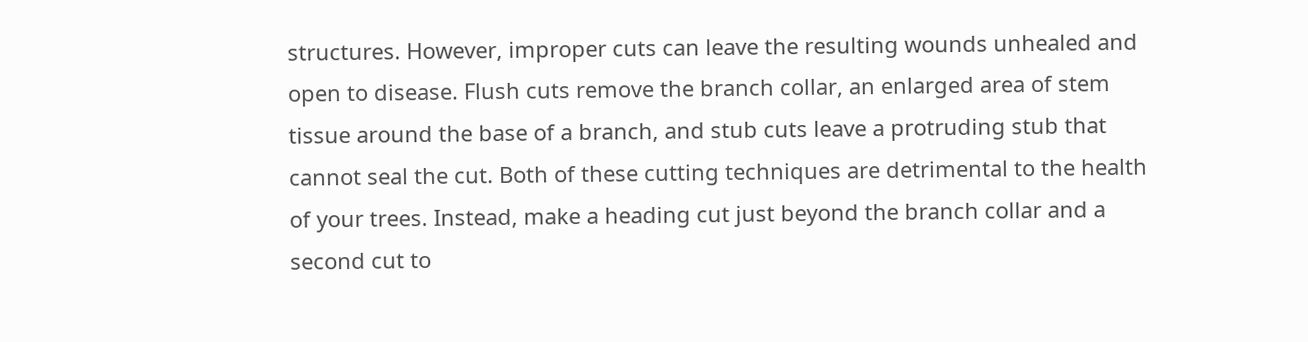structures. However, improper cuts can leave the resulting wounds unhealed and open to disease. Flush cuts remove the branch collar, an enlarged area of stem tissue around the base of a branch, and stub cuts leave a protruding stub that cannot seal the cut. Both of these cutting techniques are detrimental to the health of your trees. Instead, make a heading cut just beyond the branch collar and a second cut to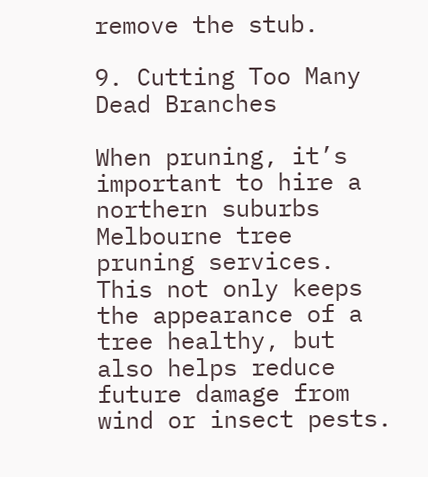remove the stub.

9. Cutting Too Many Dead Branches

When pruning, it’s important to hire a northern suburbs Melbourne tree pruning services. This not only keeps the appearance of a tree healthy, but also helps reduce future damage from wind or insect pests.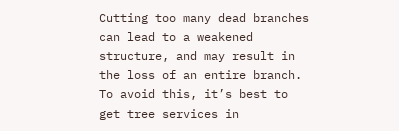Cutting too many dead branches can lead to a weakened structure, and may result in the loss of an entire branch. To avoid this, it’s best to get tree services in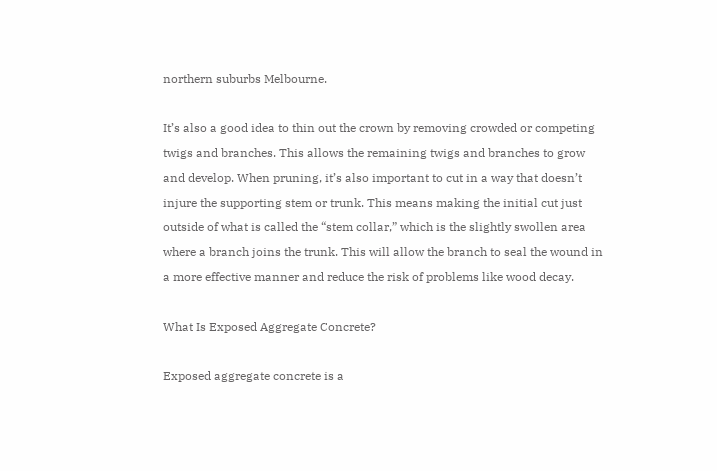northern suburbs Melbourne.

It’s also a good idea to thin out the crown by removing crowded or competing twigs and branches. This allows the remaining twigs and branches to grow and develop. When pruning, it’s also important to cut in a way that doesn’t injure the supporting stem or trunk. This means making the initial cut just outside of what is called the “stem collar,” which is the slightly swollen area where a branch joins the trunk. This will allow the branch to seal the wound in a more effective manner and reduce the risk of problems like wood decay.

What Is Exposed Aggregate Concrete?

Exposed aggregate concrete is a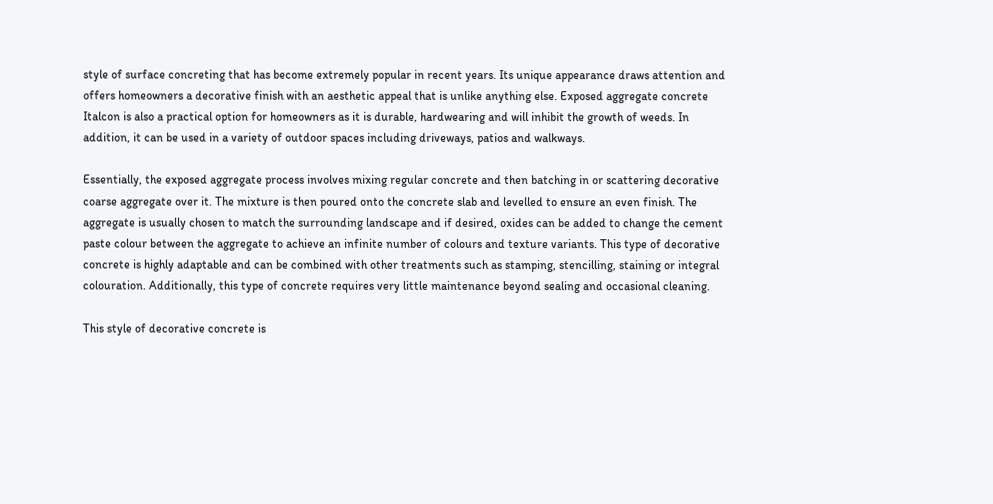style of surface concreting that has become extremely popular in recent years. Its unique appearance draws attention and offers homeowners a decorative finish with an aesthetic appeal that is unlike anything else. Exposed aggregate concrete Italcon is also a practical option for homeowners as it is durable, hardwearing and will inhibit the growth of weeds. In addition, it can be used in a variety of outdoor spaces including driveways, patios and walkways.

Essentially, the exposed aggregate process involves mixing regular concrete and then batching in or scattering decorative coarse aggregate over it. The mixture is then poured onto the concrete slab and levelled to ensure an even finish. The aggregate is usually chosen to match the surrounding landscape and if desired, oxides can be added to change the cement paste colour between the aggregate to achieve an infinite number of colours and texture variants. This type of decorative concrete is highly adaptable and can be combined with other treatments such as stamping, stencilling, staining or integral colouration. Additionally, this type of concrete requires very little maintenance beyond sealing and occasional cleaning.

This style of decorative concrete is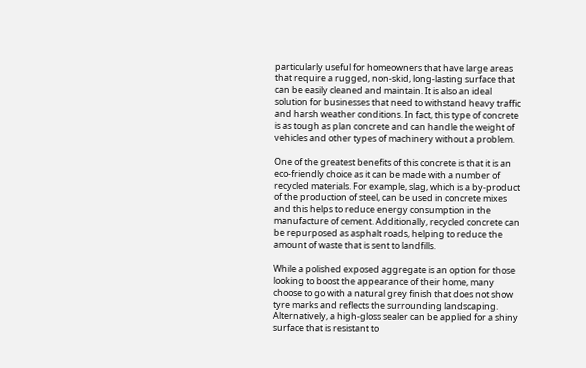particularly useful for homeowners that have large areas that require a rugged, non-skid, long-lasting surface that can be easily cleaned and maintain. It is also an ideal solution for businesses that need to withstand heavy traffic and harsh weather conditions. In fact, this type of concrete is as tough as plan concrete and can handle the weight of vehicles and other types of machinery without a problem.

One of the greatest benefits of this concrete is that it is an eco-friendly choice as it can be made with a number of recycled materials. For example, slag, which is a by-product of the production of steel, can be used in concrete mixes and this helps to reduce energy consumption in the manufacture of cement. Additionally, recycled concrete can be repurposed as asphalt roads, helping to reduce the amount of waste that is sent to landfills.

While a polished exposed aggregate is an option for those looking to boost the appearance of their home, many choose to go with a natural grey finish that does not show tyre marks and reflects the surrounding landscaping. Alternatively, a high-gloss sealer can be applied for a shiny surface that is resistant to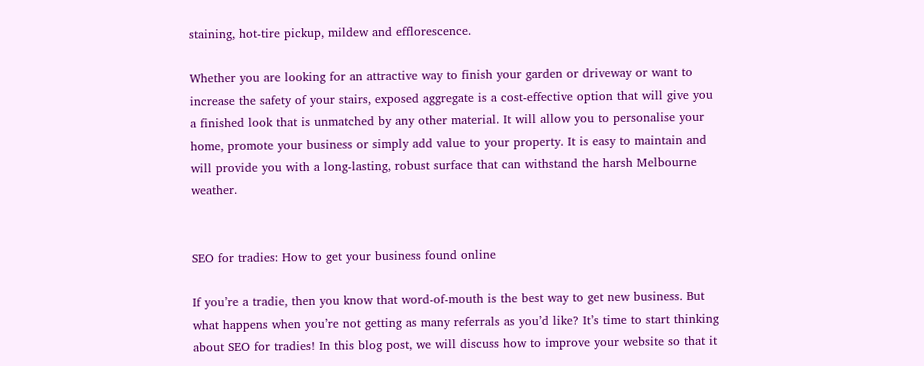staining, hot-tire pickup, mildew and efflorescence.

Whether you are looking for an attractive way to finish your garden or driveway or want to increase the safety of your stairs, exposed aggregate is a cost-effective option that will give you a finished look that is unmatched by any other material. It will allow you to personalise your home, promote your business or simply add value to your property. It is easy to maintain and will provide you with a long-lasting, robust surface that can withstand the harsh Melbourne weather.


SEO for tradies: How to get your business found online

If you’re a tradie, then you know that word-of-mouth is the best way to get new business. But what happens when you’re not getting as many referrals as you’d like? It’s time to start thinking about SEO for tradies! In this blog post, we will discuss how to improve your website so that it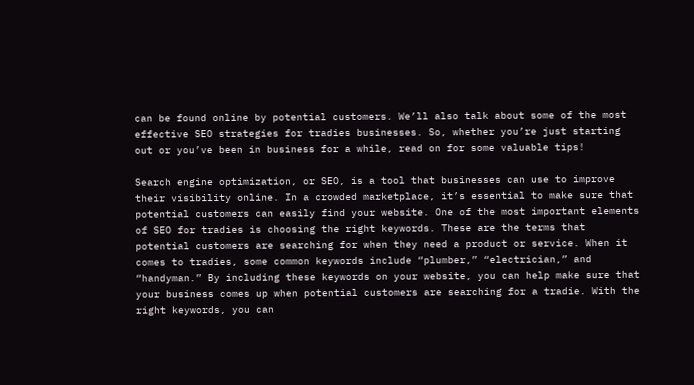can be found online by potential customers. We’ll also talk about some of the most effective SEO strategies for tradies businesses. So, whether you’re just starting out or you’ve been in business for a while, read on for some valuable tips!

Search engine optimization, or SEO, is a tool that businesses can use to improve their visibility online. In a crowded marketplace, it’s essential to make sure that potential customers can easily find your website. One of the most important elements of SEO for tradies is choosing the right keywords. These are the terms that potential customers are searching for when they need a product or service. When it comes to tradies, some common keywords include “plumber,” “electrician,” and “handyman.” By including these keywords on your website, you can help make sure that your business comes up when potential customers are searching for a tradie. With the right keywords, you can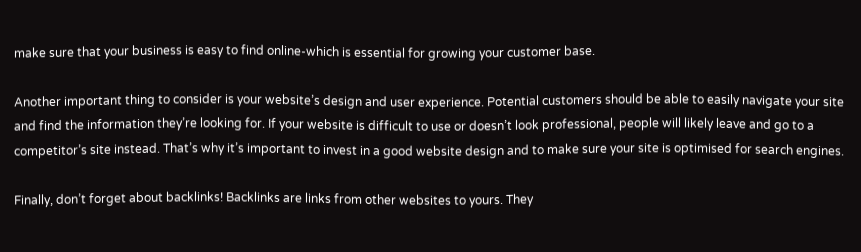make sure that your business is easy to find online-which is essential for growing your customer base.

Another important thing to consider is your website’s design and user experience. Potential customers should be able to easily navigate your site and find the information they’re looking for. If your website is difficult to use or doesn’t look professional, people will likely leave and go to a competitor’s site instead. That’s why it’s important to invest in a good website design and to make sure your site is optimised for search engines.

Finally, don’t forget about backlinks! Backlinks are links from other websites to yours. They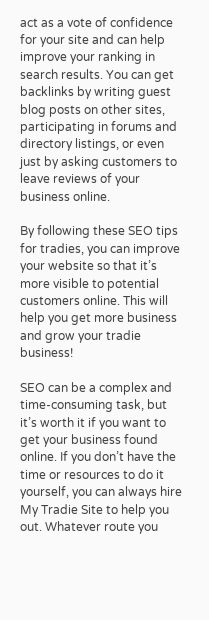act as a vote of confidence for your site and can help improve your ranking in search results. You can get backlinks by writing guest blog posts on other sites, participating in forums and directory listings, or even just by asking customers to leave reviews of your business online.

By following these SEO tips for tradies, you can improve your website so that it’s more visible to potential customers online. This will help you get more business and grow your tradie business!

SEO can be a complex and time-consuming task, but it’s worth it if you want to get your business found online. If you don’t have the time or resources to do it yourself, you can always hire My Tradie Site to help you out. Whatever route you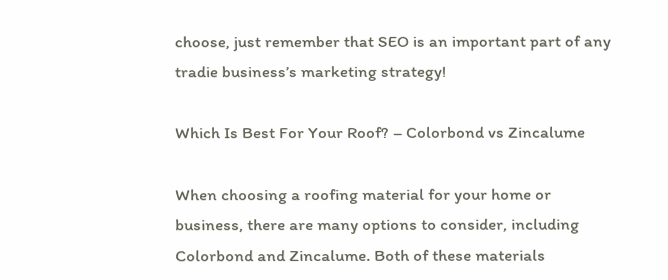choose, just remember that SEO is an important part of any tradie business’s marketing strategy!

Which Is Best For Your Roof? – Colorbond vs Zincalume

When choosing a roofing material for your home or business, there are many options to consider, including Colorbond and Zincalume. Both of these materials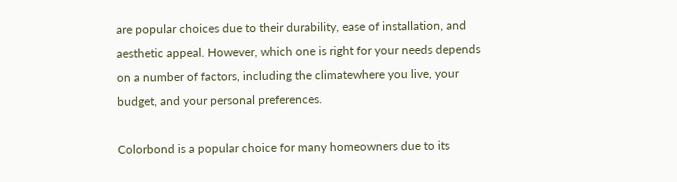are popular choices due to their durability, ease of installation, and aesthetic appeal. However, which one is right for your needs depends on a number of factors, including the climatewhere you live, your budget, and your personal preferences.

Colorbond is a popular choice for many homeowners due to its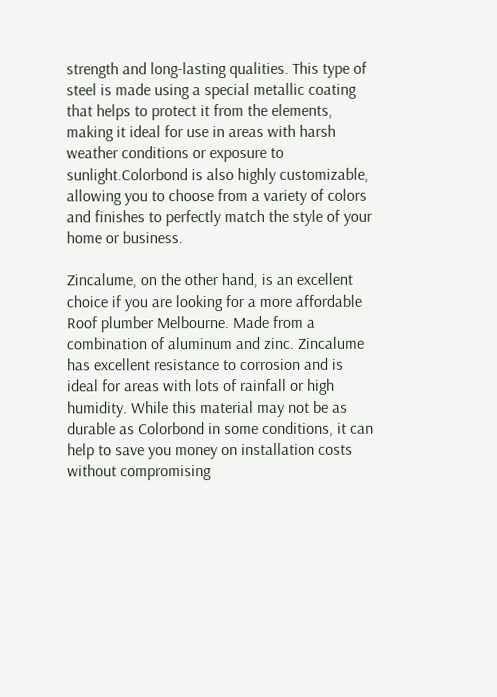strength and long-lasting qualities. This type of steel is made using a special metallic coating that helps to protect it from the elements, making it ideal for use in areas with harsh weather conditions or exposure to sunlight.Colorbond is also highly customizable, allowing you to choose from a variety of colors and finishes to perfectly match the style of your home or business.

Zincalume, on the other hand, is an excellent choice if you are looking for a more affordable Roof plumber Melbourne. Made from a combination of aluminum and zinc. Zincalume has excellent resistance to corrosion and is ideal for areas with lots of rainfall or high humidity. While this material may not be as durable as Colorbond in some conditions, it can help to save you money on installation costs without compromising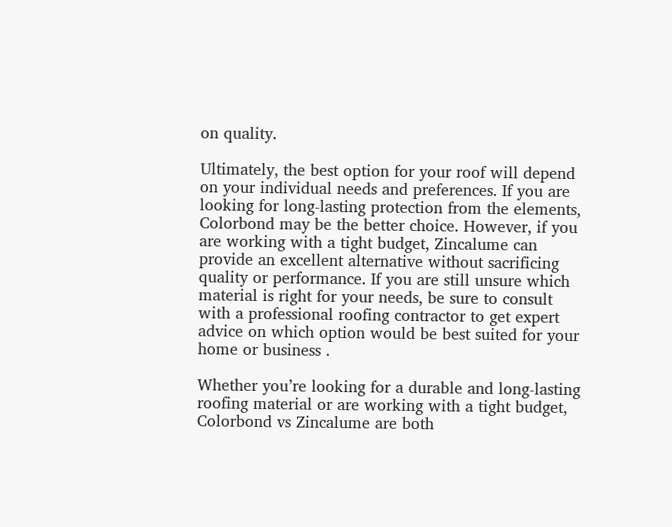on quality.

Ultimately, the best option for your roof will depend on your individual needs and preferences. If you are looking for long-lasting protection from the elements, Colorbond may be the better choice. However, if you are working with a tight budget, Zincalume can provide an excellent alternative without sacrificing quality or performance. If you are still unsure which material is right for your needs, be sure to consult with a professional roofing contractor to get expert advice on which option would be best suited for your home or business .

Whether you’re looking for a durable and long-lasting roofing material or are working with a tight budget, Colorbond vs Zincalume are both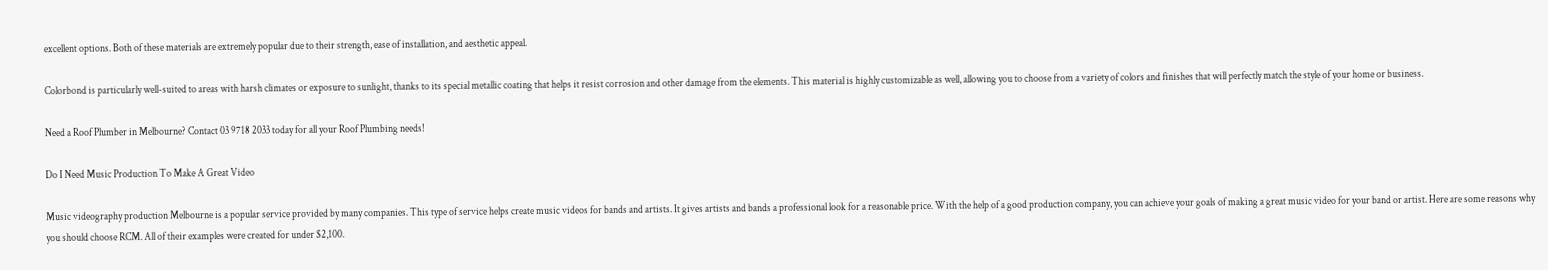excellent options. Both of these materials are extremely popular due to their strength, ease of installation, and aesthetic appeal.

Colorbond is particularly well-suited to areas with harsh climates or exposure to sunlight, thanks to its special metallic coating that helps it resist corrosion and other damage from the elements. This material is highly customizable as well, allowing you to choose from a variety of colors and finishes that will perfectly match the style of your home or business.

Need a Roof Plumber in Melbourne? Contact 03 9718 2033 today for all your Roof Plumbing needs!

Do I Need Music Production To Make A Great Video

Music videography production Melbourne is a popular service provided by many companies. This type of service helps create music videos for bands and artists. It gives artists and bands a professional look for a reasonable price. With the help of a good production company, you can achieve your goals of making a great music video for your band or artist. Here are some reasons why you should choose RCM. All of their examples were created for under $2,100.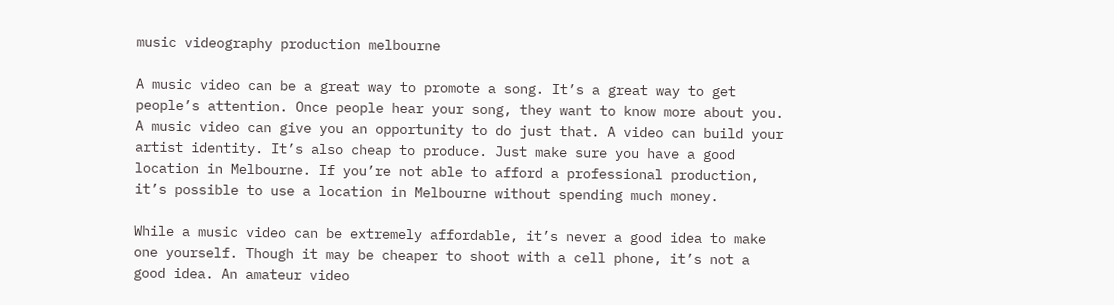music videography production melbourne

A music video can be a great way to promote a song. It’s a great way to get people’s attention. Once people hear your song, they want to know more about you. A music video can give you an opportunity to do just that. A video can build your artist identity. It’s also cheap to produce. Just make sure you have a good location in Melbourne. If you’re not able to afford a professional production, it’s possible to use a location in Melbourne without spending much money.

While a music video can be extremely affordable, it’s never a good idea to make one yourself. Though it may be cheaper to shoot with a cell phone, it’s not a good idea. An amateur video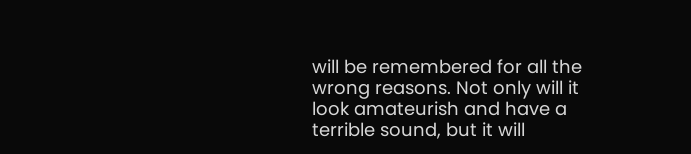will be remembered for all the wrong reasons. Not only will it look amateurish and have a terrible sound, but it will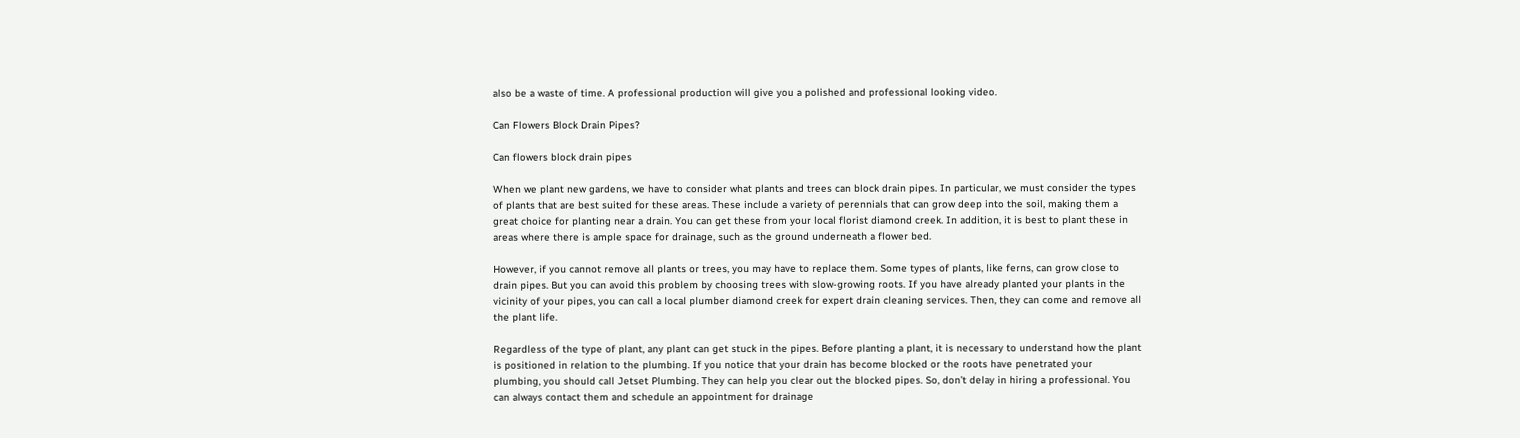also be a waste of time. A professional production will give you a polished and professional looking video.

Can Flowers Block Drain Pipes?

Can flowers block drain pipes

When we plant new gardens, we have to consider what plants and trees can block drain pipes. In particular, we must consider the types of plants that are best suited for these areas. These include a variety of perennials that can grow deep into the soil, making them a great choice for planting near a drain. You can get these from your local florist diamond creek. In addition, it is best to plant these in areas where there is ample space for drainage, such as the ground underneath a flower bed.

However, if you cannot remove all plants or trees, you may have to replace them. Some types of plants, like ferns, can grow close to drain pipes. But you can avoid this problem by choosing trees with slow-growing roots. If you have already planted your plants in the vicinity of your pipes, you can call a local plumber diamond creek for expert drain cleaning services. Then, they can come and remove all the plant life.

Regardless of the type of plant, any plant can get stuck in the pipes. Before planting a plant, it is necessary to understand how the plant is positioned in relation to the plumbing. If you notice that your drain has become blocked or the roots have penetrated your plumbing, you should call Jetset Plumbing. They can help you clear out the blocked pipes. So, don’t delay in hiring a professional. You can always contact them and schedule an appointment for drainage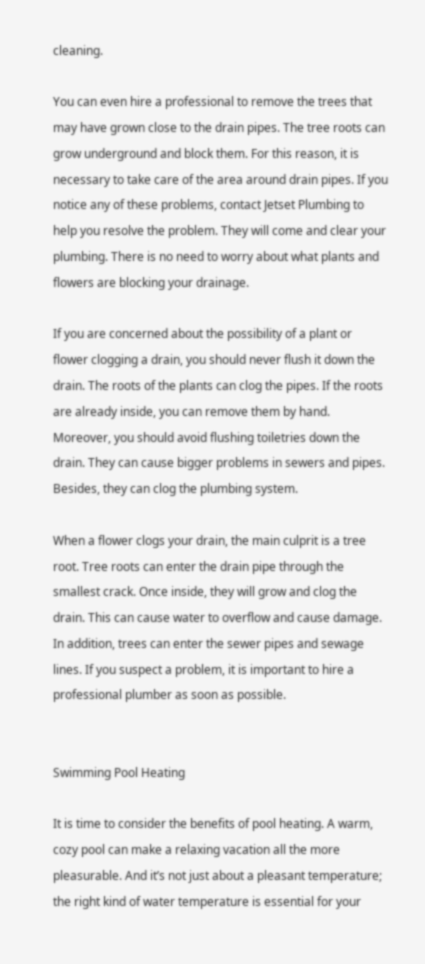cleaning.

You can even hire a professional to remove the trees that may have grown close to the drain pipes. The tree roots can grow underground and block them. For this reason, it is necessary to take care of the area around drain pipes. If you notice any of these problems, contact Jetset Plumbing to help you resolve the problem. They will come and clear your plumbing. There is no need to worry about what plants and flowers are blocking your drainage.

If you are concerned about the possibility of a plant or flower clogging a drain, you should never flush it down the drain. The roots of the plants can clog the pipes. If the roots are already inside, you can remove them by hand. Moreover, you should avoid flushing toiletries down the drain. They can cause bigger problems in sewers and pipes. Besides, they can clog the plumbing system.

When a flower clogs your drain, the main culprit is a tree root. Tree roots can enter the drain pipe through the smallest crack. Once inside, they will grow and clog the drain. This can cause water to overflow and cause damage. In addition, trees can enter the sewer pipes and sewage lines. If you suspect a problem, it is important to hire a professional plumber as soon as possible.


Swimming Pool Heating

It is time to consider the benefits of pool heating. A warm, cozy pool can make a relaxing vacation all the more pleasurable. And it’s not just about a pleasant temperature; the right kind of water temperature is essential for your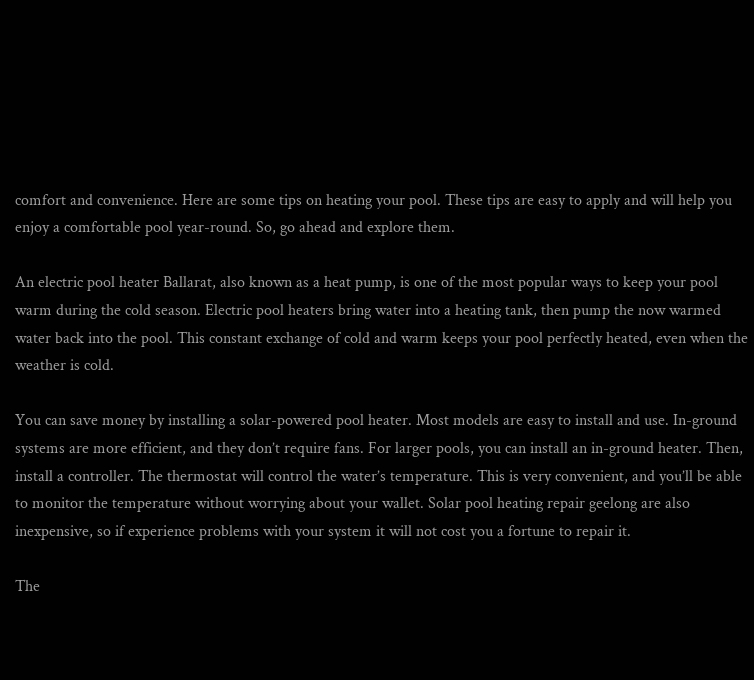comfort and convenience. Here are some tips on heating your pool. These tips are easy to apply and will help you enjoy a comfortable pool year-round. So, go ahead and explore them.

An electric pool heater Ballarat, also known as a heat pump, is one of the most popular ways to keep your pool warm during the cold season. Electric pool heaters bring water into a heating tank, then pump the now warmed water back into the pool. This constant exchange of cold and warm keeps your pool perfectly heated, even when the weather is cold.

You can save money by installing a solar-powered pool heater. Most models are easy to install and use. In-ground systems are more efficient, and they don’t require fans. For larger pools, you can install an in-ground heater. Then, install a controller. The thermostat will control the water’s temperature. This is very convenient, and you’ll be able to monitor the temperature without worrying about your wallet. Solar pool heating repair geelong are also inexpensive, so if experience problems with your system it will not cost you a fortune to repair it.

The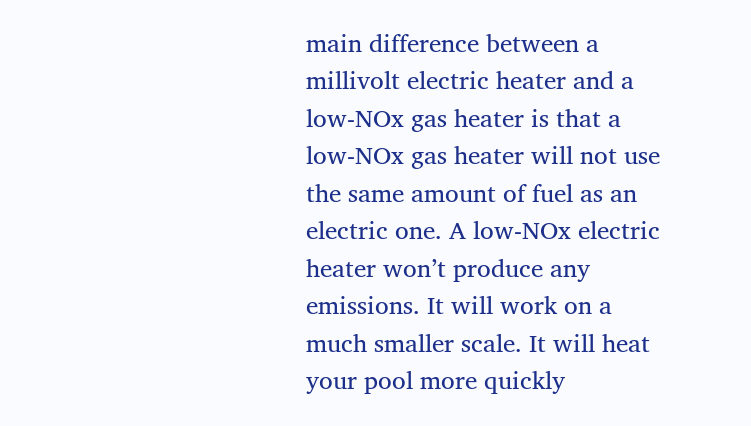main difference between a millivolt electric heater and a low-NOx gas heater is that a low-NOx gas heater will not use the same amount of fuel as an electric one. A low-NOx electric heater won’t produce any emissions. It will work on a much smaller scale. It will heat your pool more quickly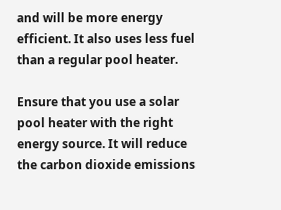and will be more energy efficient. It also uses less fuel than a regular pool heater.

Ensure that you use a solar pool heater with the right energy source. It will reduce the carbon dioxide emissions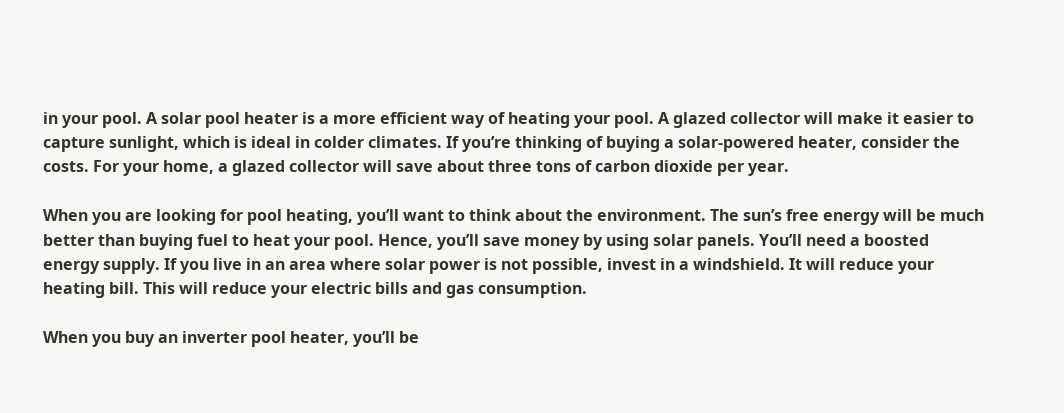in your pool. A solar pool heater is a more efficient way of heating your pool. A glazed collector will make it easier to capture sunlight, which is ideal in colder climates. If you’re thinking of buying a solar-powered heater, consider the costs. For your home, a glazed collector will save about three tons of carbon dioxide per year.

When you are looking for pool heating, you’ll want to think about the environment. The sun’s free energy will be much better than buying fuel to heat your pool. Hence, you’ll save money by using solar panels. You’ll need a boosted energy supply. If you live in an area where solar power is not possible, invest in a windshield. It will reduce your heating bill. This will reduce your electric bills and gas consumption.

When you buy an inverter pool heater, you’ll be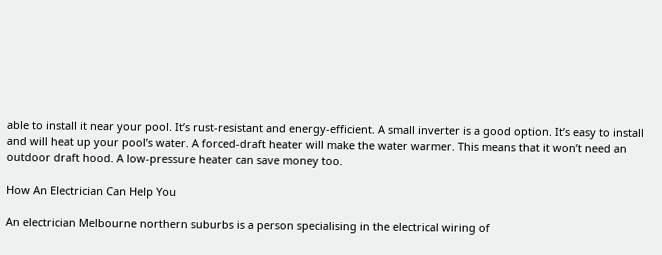able to install it near your pool. It’s rust-resistant and energy-efficient. A small inverter is a good option. It’s easy to install and will heat up your pool’s water. A forced-draft heater will make the water warmer. This means that it won’t need an outdoor draft hood. A low-pressure heater can save money too.

How An Electrician Can Help You

An electrician Melbourne northern suburbs is a person specialising in the electrical wiring of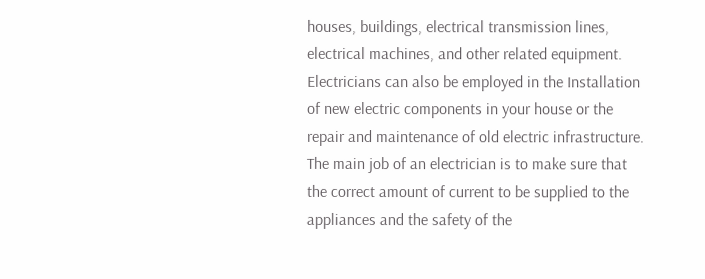houses, buildings, electrical transmission lines, electrical machines, and other related equipment. Electricians can also be employed in the Installation of new electric components in your house or the repair and maintenance of old electric infrastructure. The main job of an electrician is to make sure that the correct amount of current to be supplied to the appliances and the safety of the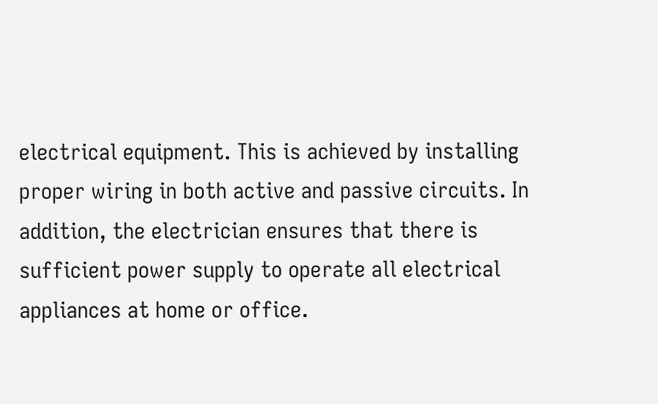electrical equipment. This is achieved by installing proper wiring in both active and passive circuits. In addition, the electrician ensures that there is sufficient power supply to operate all electrical appliances at home or office.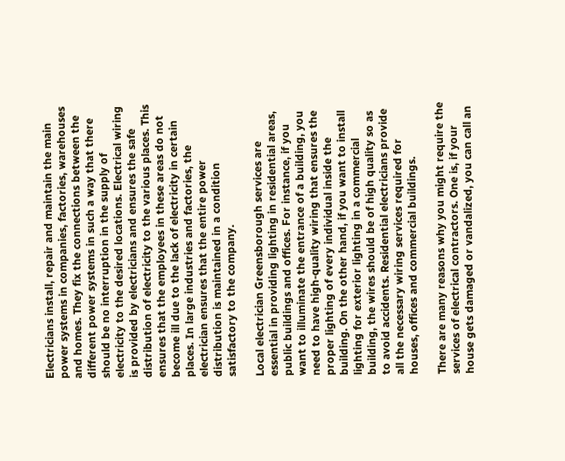Electricians install, repair and maintain the main power systems in companies, factories, warehouses and homes. They fix the connections between the different power systems in such a way that there should be no interruption in the supply of electricity to the desired locations. Electrical wiring is provided by electricians and ensures the safe distribution of electricity to the various places. This ensures that the employees in these areas do not become ill due to the lack of electricity in certain places. In large industries and factories, the electrician ensures that the entire power distribution is maintained in a condition satisfactory to the company.

Local electrician Greensborough services are essential in providing lighting in residential areas, public buildings and offices. For instance, if you want to illuminate the entrance of a building, you need to have high-quality wiring that ensures the proper lighting of every individual inside the building. On the other hand, if you want to install lighting for exterior lighting in a commercial building, the wires should be of high quality so as to avoid accidents. Residential electricians provide all the necessary wiring services required for houses, offices and commercial buildings.

There are many reasons why you might require the services of electrical contractors. One is, if your house gets damaged or vandalized, you can call an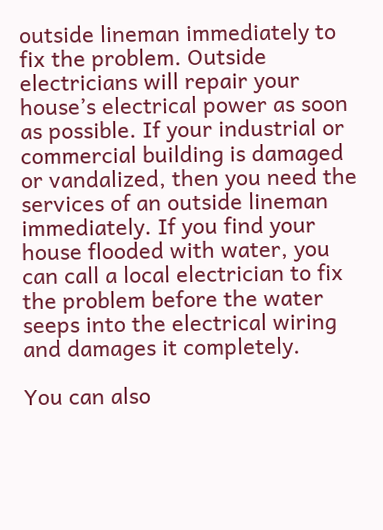outside lineman immediately to fix the problem. Outside electricians will repair your house’s electrical power as soon as possible. If your industrial or commercial building is damaged or vandalized, then you need the services of an outside lineman immediately. If you find your house flooded with water, you can call a local electrician to fix the problem before the water seeps into the electrical wiring and damages it completely.

You can also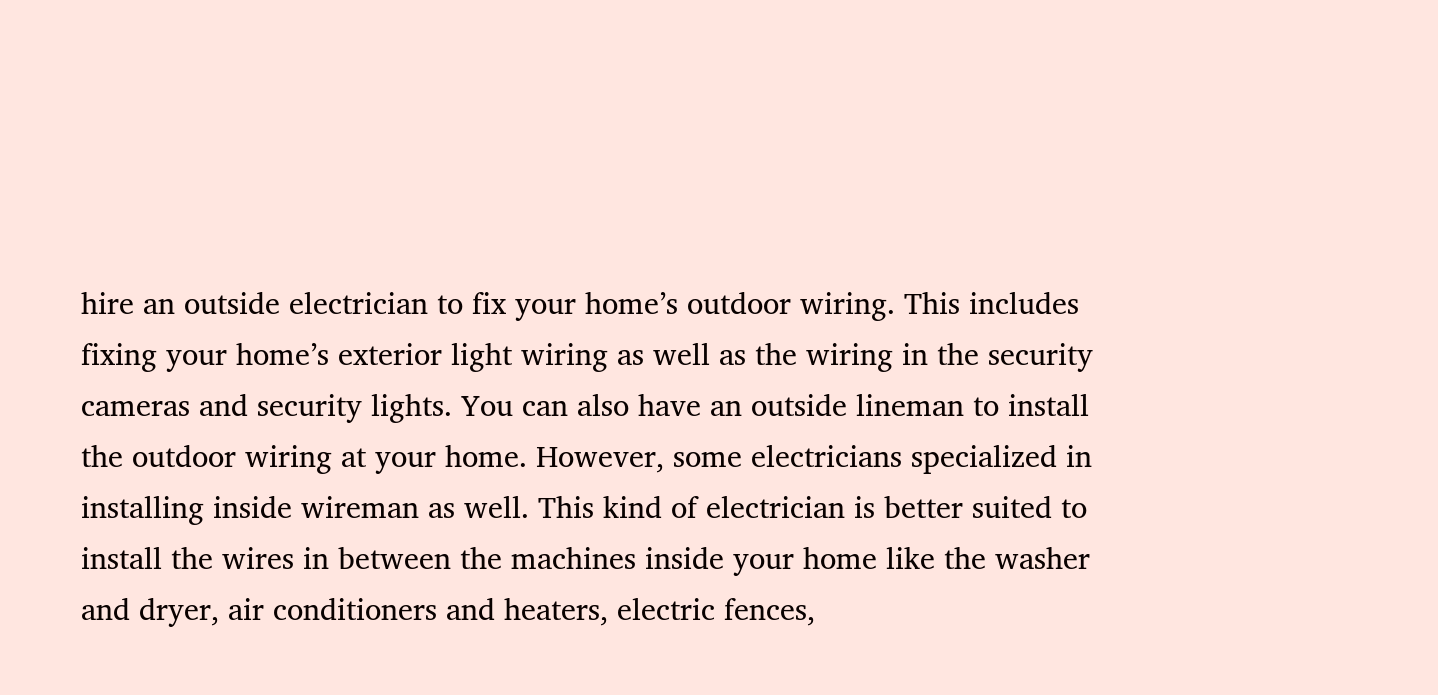hire an outside electrician to fix your home’s outdoor wiring. This includes fixing your home’s exterior light wiring as well as the wiring in the security cameras and security lights. You can also have an outside lineman to install the outdoor wiring at your home. However, some electricians specialized in installing inside wireman as well. This kind of electrician is better suited to install the wires in between the machines inside your home like the washer and dryer, air conditioners and heaters, electric fences,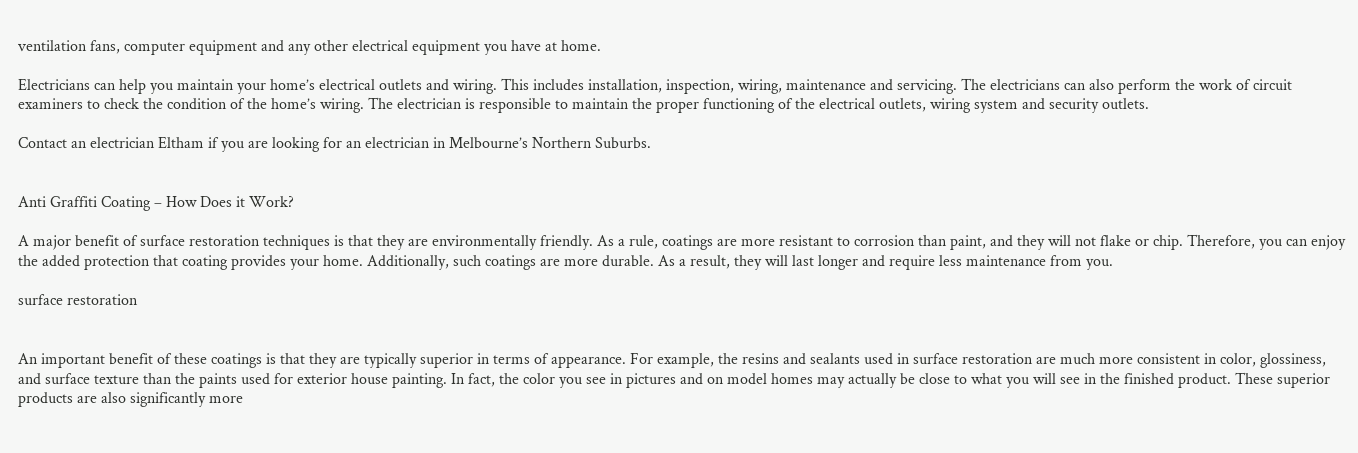ventilation fans, computer equipment and any other electrical equipment you have at home.

Electricians can help you maintain your home’s electrical outlets and wiring. This includes installation, inspection, wiring, maintenance and servicing. The electricians can also perform the work of circuit examiners to check the condition of the home’s wiring. The electrician is responsible to maintain the proper functioning of the electrical outlets, wiring system and security outlets.

Contact an electrician Eltham if you are looking for an electrician in Melbourne’s Northern Suburbs.


Anti Graffiti Coating – How Does it Work?

A major benefit of surface restoration techniques is that they are environmentally friendly. As a rule, coatings are more resistant to corrosion than paint, and they will not flake or chip. Therefore, you can enjoy the added protection that coating provides your home. Additionally, such coatings are more durable. As a result, they will last longer and require less maintenance from you.

surface restoration


An important benefit of these coatings is that they are typically superior in terms of appearance. For example, the resins and sealants used in surface restoration are much more consistent in color, glossiness, and surface texture than the paints used for exterior house painting. In fact, the color you see in pictures and on model homes may actually be close to what you will see in the finished product. These superior products are also significantly more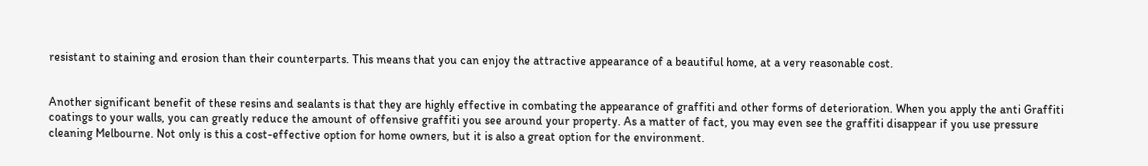resistant to staining and erosion than their counterparts. This means that you can enjoy the attractive appearance of a beautiful home, at a very reasonable cost.


Another significant benefit of these resins and sealants is that they are highly effective in combating the appearance of graffiti and other forms of deterioration. When you apply the anti Graffiti coatings to your walls, you can greatly reduce the amount of offensive graffiti you see around your property. As a matter of fact, you may even see the graffiti disappear if you use pressure cleaning Melbourne. Not only is this a cost-effective option for home owners, but it is also a great option for the environment.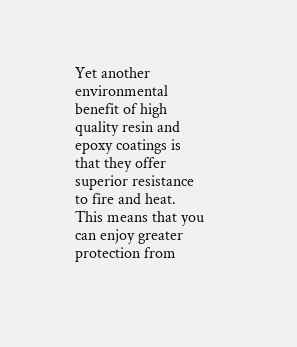Yet another environmental benefit of high quality resin and epoxy coatings is that they offer superior resistance to fire and heat. This means that you can enjoy greater protection from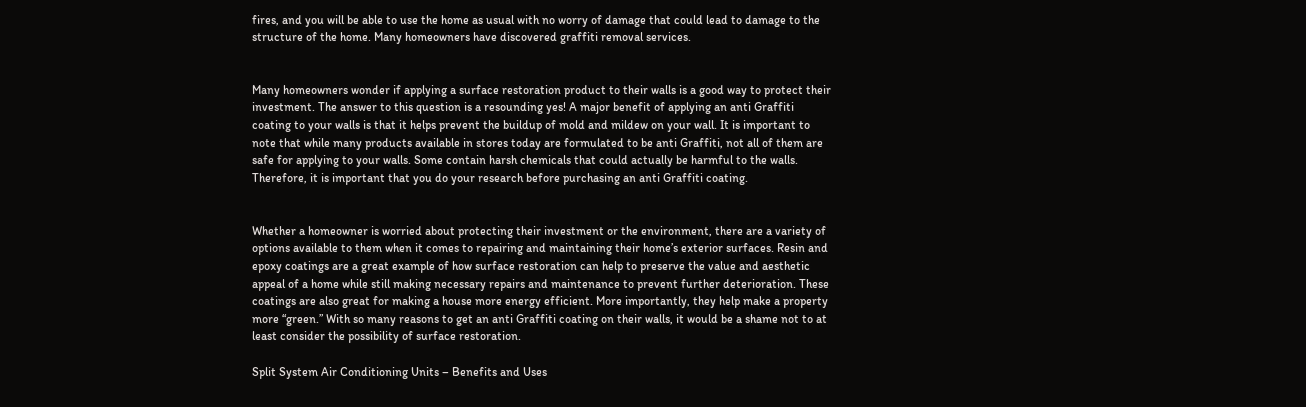fires, and you will be able to use the home as usual with no worry of damage that could lead to damage to the structure of the home. Many homeowners have discovered graffiti removal services.


Many homeowners wonder if applying a surface restoration product to their walls is a good way to protect their investment. The answer to this question is a resounding yes! A major benefit of applying an anti Graffiti coating to your walls is that it helps prevent the buildup of mold and mildew on your wall. It is important to note that while many products available in stores today are formulated to be anti Graffiti, not all of them are safe for applying to your walls. Some contain harsh chemicals that could actually be harmful to the walls. Therefore, it is important that you do your research before purchasing an anti Graffiti coating.


Whether a homeowner is worried about protecting their investment or the environment, there are a variety of options available to them when it comes to repairing and maintaining their home’s exterior surfaces. Resin and epoxy coatings are a great example of how surface restoration can help to preserve the value and aesthetic appeal of a home while still making necessary repairs and maintenance to prevent further deterioration. These coatings are also great for making a house more energy efficient. More importantly, they help make a property more “green.” With so many reasons to get an anti Graffiti coating on their walls, it would be a shame not to at least consider the possibility of surface restoration.

Split System Air Conditioning Units – Benefits and Uses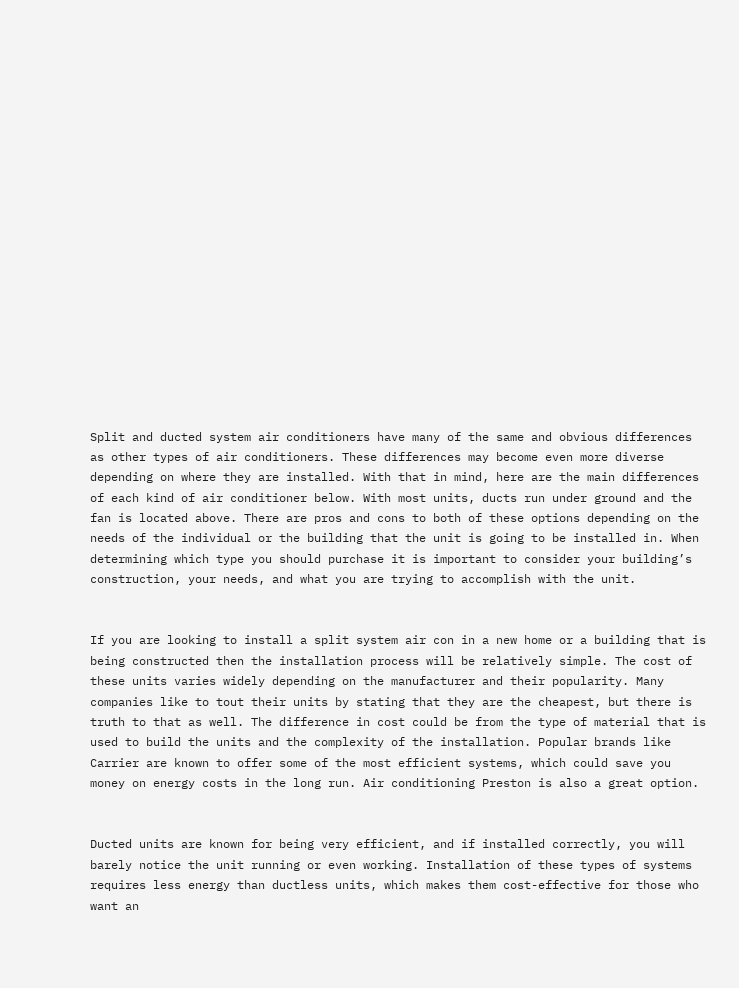Split and ducted system air conditioners have many of the same and obvious differences as other types of air conditioners. These differences may become even more diverse depending on where they are installed. With that in mind, here are the main differences of each kind of air conditioner below. With most units, ducts run under ground and the fan is located above. There are pros and cons to both of these options depending on the needs of the individual or the building that the unit is going to be installed in. When determining which type you should purchase it is important to consider your building’s construction, your needs, and what you are trying to accomplish with the unit.


If you are looking to install a split system air con in a new home or a building that is being constructed then the installation process will be relatively simple. The cost of these units varies widely depending on the manufacturer and their popularity. Many companies like to tout their units by stating that they are the cheapest, but there is truth to that as well. The difference in cost could be from the type of material that is used to build the units and the complexity of the installation. Popular brands like Carrier are known to offer some of the most efficient systems, which could save you money on energy costs in the long run. Air conditioning Preston is also a great option.


Ducted units are known for being very efficient, and if installed correctly, you will barely notice the unit running or even working. Installation of these types of systems requires less energy than ductless units, which makes them cost-effective for those who want an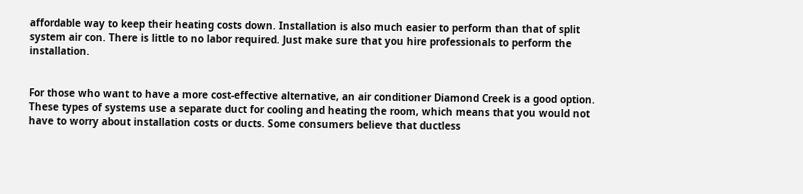affordable way to keep their heating costs down. Installation is also much easier to perform than that of split system air con. There is little to no labor required. Just make sure that you hire professionals to perform the installation.


For those who want to have a more cost-effective alternative, an air conditioner Diamond Creek is a good option. These types of systems use a separate duct for cooling and heating the room, which means that you would not have to worry about installation costs or ducts. Some consumers believe that ductless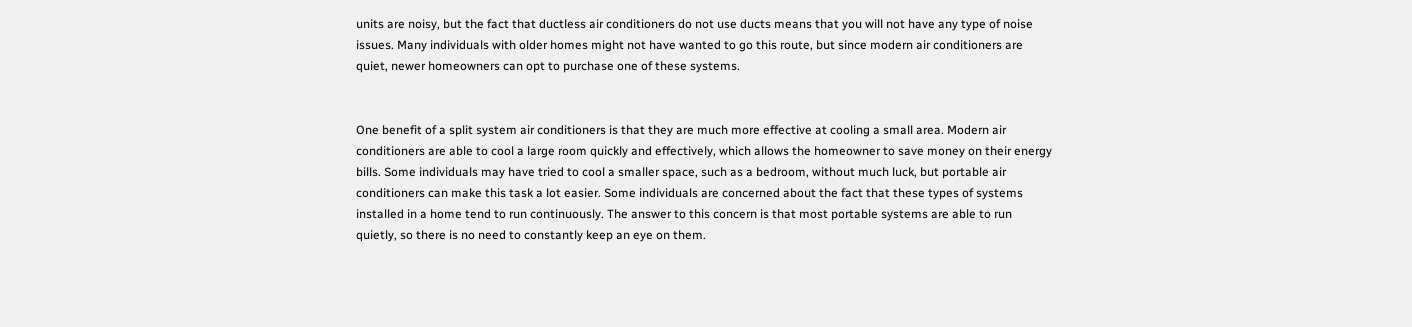units are noisy, but the fact that ductless air conditioners do not use ducts means that you will not have any type of noise issues. Many individuals with older homes might not have wanted to go this route, but since modern air conditioners are quiet, newer homeowners can opt to purchase one of these systems.


One benefit of a split system air conditioners is that they are much more effective at cooling a small area. Modern air conditioners are able to cool a large room quickly and effectively, which allows the homeowner to save money on their energy bills. Some individuals may have tried to cool a smaller space, such as a bedroom, without much luck, but portable air conditioners can make this task a lot easier. Some individuals are concerned about the fact that these types of systems installed in a home tend to run continuously. The answer to this concern is that most portable systems are able to run quietly, so there is no need to constantly keep an eye on them.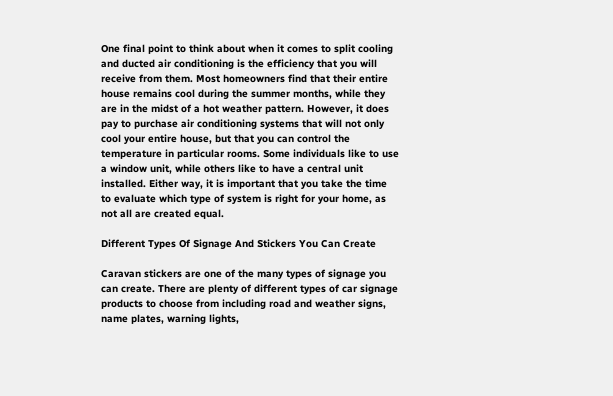One final point to think about when it comes to split cooling and ducted air conditioning is the efficiency that you will receive from them. Most homeowners find that their entire house remains cool during the summer months, while they are in the midst of a hot weather pattern. However, it does pay to purchase air conditioning systems that will not only cool your entire house, but that you can control the temperature in particular rooms. Some individuals like to use a window unit, while others like to have a central unit installed. Either way, it is important that you take the time to evaluate which type of system is right for your home, as not all are created equal.

Different Types Of Signage And Stickers You Can Create

Caravan stickers are one of the many types of signage you can create. There are plenty of different types of car signage products to choose from including road and weather signs, name plates, warning lights,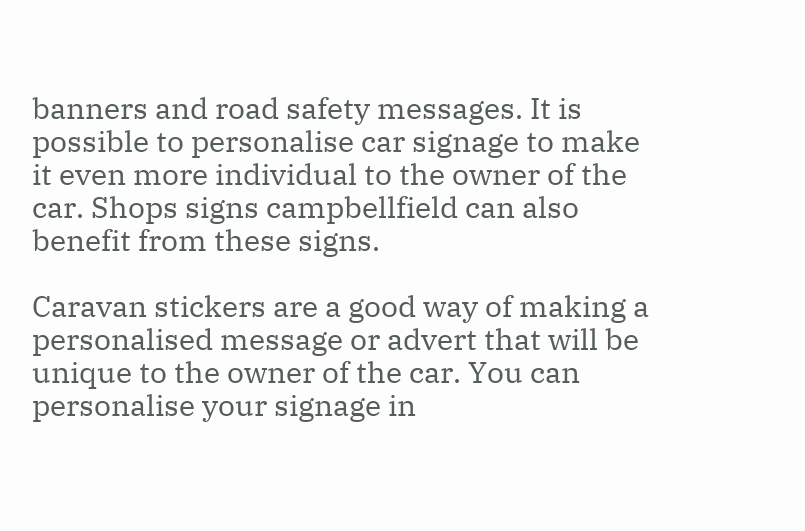banners and road safety messages. It is possible to personalise car signage to make it even more individual to the owner of the car. Shops signs campbellfield can also benefit from these signs.

Caravan stickers are a good way of making a personalised message or advert that will be unique to the owner of the car. You can personalise your signage in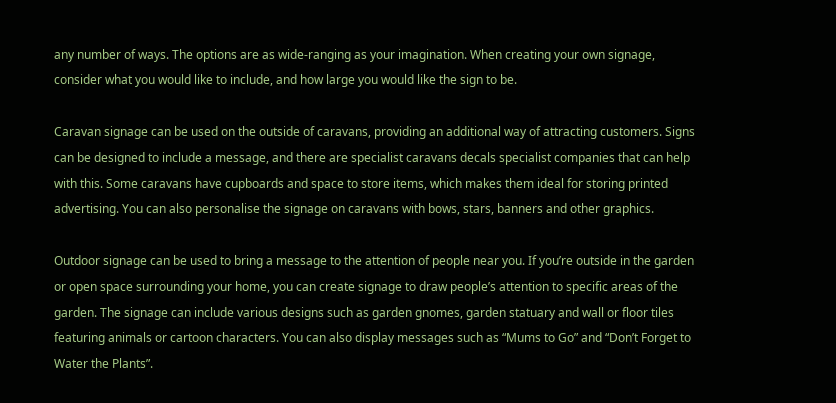any number of ways. The options are as wide-ranging as your imagination. When creating your own signage, consider what you would like to include, and how large you would like the sign to be.

Caravan signage can be used on the outside of caravans, providing an additional way of attracting customers. Signs can be designed to include a message, and there are specialist caravans decals specialist companies that can help with this. Some caravans have cupboards and space to store items, which makes them ideal for storing printed advertising. You can also personalise the signage on caravans with bows, stars, banners and other graphics.

Outdoor signage can be used to bring a message to the attention of people near you. If you’re outside in the garden or open space surrounding your home, you can create signage to draw people’s attention to specific areas of the garden. The signage can include various designs such as garden gnomes, garden statuary and wall or floor tiles featuring animals or cartoon characters. You can also display messages such as “Mums to Go” and “Don’t Forget to Water the Plants”.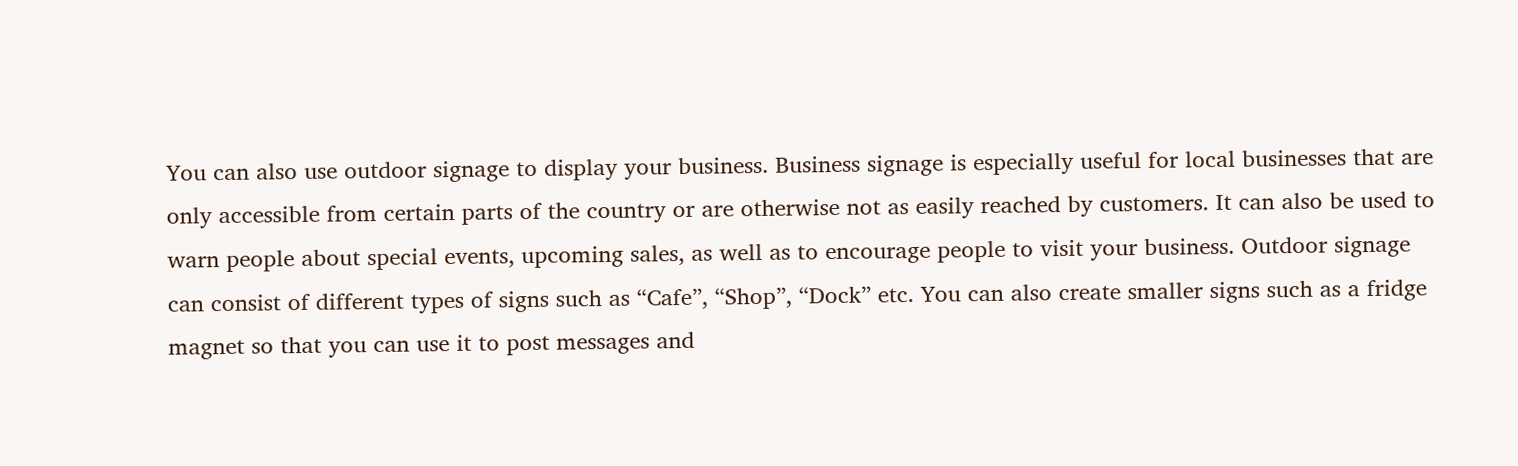You can also use outdoor signage to display your business. Business signage is especially useful for local businesses that are only accessible from certain parts of the country or are otherwise not as easily reached by customers. It can also be used to warn people about special events, upcoming sales, as well as to encourage people to visit your business. Outdoor signage can consist of different types of signs such as “Cafe”, “Shop”, “Dock” etc. You can also create smaller signs such as a fridge magnet so that you can use it to post messages and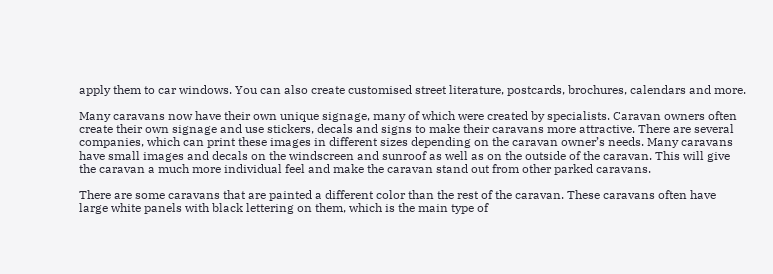apply them to car windows. You can also create customised street literature, postcards, brochures, calendars and more.

Many caravans now have their own unique signage, many of which were created by specialists. Caravan owners often create their own signage and use stickers, decals and signs to make their caravans more attractive. There are several companies, which can print these images in different sizes depending on the caravan owner’s needs. Many caravans have small images and decals on the windscreen and sunroof as well as on the outside of the caravan. This will give the caravan a much more individual feel and make the caravan stand out from other parked caravans.

There are some caravans that are painted a different color than the rest of the caravan. These caravans often have large white panels with black lettering on them, which is the main type of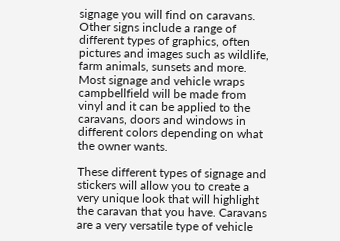signage you will find on caravans. Other signs include a range of different types of graphics, often pictures and images such as wildlife, farm animals, sunsets and more. Most signage and vehicle wraps campbellfield will be made from vinyl and it can be applied to the caravans, doors and windows in different colors depending on what the owner wants.

These different types of signage and stickers will allow you to create a very unique look that will highlight the caravan that you have. Caravans are a very versatile type of vehicle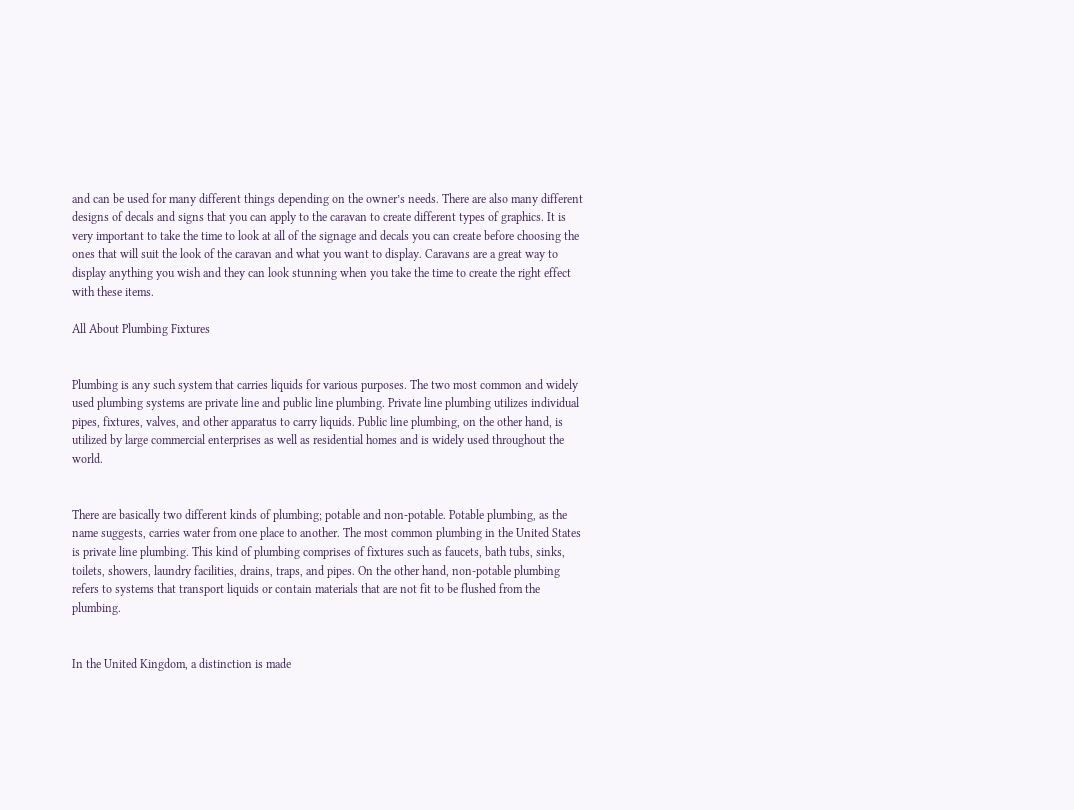and can be used for many different things depending on the owner’s needs. There are also many different designs of decals and signs that you can apply to the caravan to create different types of graphics. It is very important to take the time to look at all of the signage and decals you can create before choosing the ones that will suit the look of the caravan and what you want to display. Caravans are a great way to display anything you wish and they can look stunning when you take the time to create the right effect with these items.

All About Plumbing Fixtures


Plumbing is any such system that carries liquids for various purposes. The two most common and widely used plumbing systems are private line and public line plumbing. Private line plumbing utilizes individual pipes, fixtures, valves, and other apparatus to carry liquids. Public line plumbing, on the other hand, is utilized by large commercial enterprises as well as residential homes and is widely used throughout the world.


There are basically two different kinds of plumbing; potable and non-potable. Potable plumbing, as the name suggests, carries water from one place to another. The most common plumbing in the United States is private line plumbing. This kind of plumbing comprises of fixtures such as faucets, bath tubs, sinks, toilets, showers, laundry facilities, drains, traps, and pipes. On the other hand, non-potable plumbing refers to systems that transport liquids or contain materials that are not fit to be flushed from the plumbing.


In the United Kingdom, a distinction is made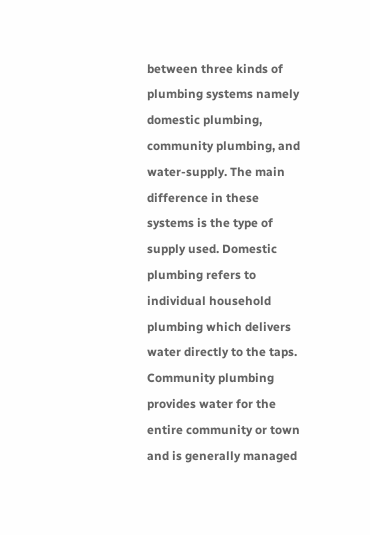between three kinds of plumbing systems namely domestic plumbing, community plumbing, and water-supply. The main difference in these systems is the type of supply used. Domestic plumbing refers to individual household plumbing which delivers water directly to the taps. Community plumbing provides water for the entire community or town and is generally managed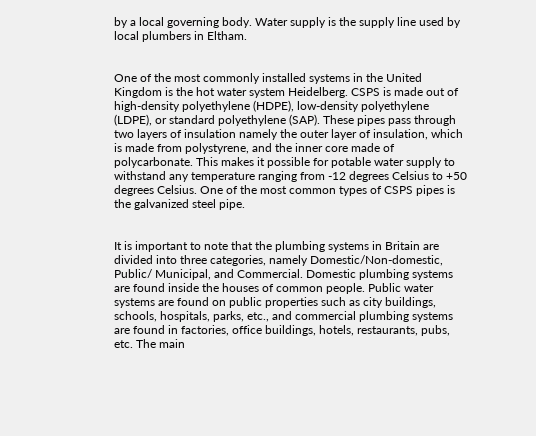by a local governing body. Water supply is the supply line used by local plumbers in Eltham.


One of the most commonly installed systems in the United Kingdom is the hot water system Heidelberg. CSPS is made out of high-density polyethylene (HDPE), low-density polyethylene (LDPE), or standard polyethylene (SAP). These pipes pass through two layers of insulation namely the outer layer of insulation, which is made from polystyrene, and the inner core made of polycarbonate. This makes it possible for potable water supply to withstand any temperature ranging from -12 degrees Celsius to +50 degrees Celsius. One of the most common types of CSPS pipes is the galvanized steel pipe.


It is important to note that the plumbing systems in Britain are divided into three categories, namely Domestic/Non-domestic, Public/ Municipal, and Commercial. Domestic plumbing systems are found inside the houses of common people. Public water systems are found on public properties such as city buildings, schools, hospitals, parks, etc., and commercial plumbing systems are found in factories, office buildings, hotels, restaurants, pubs, etc. The main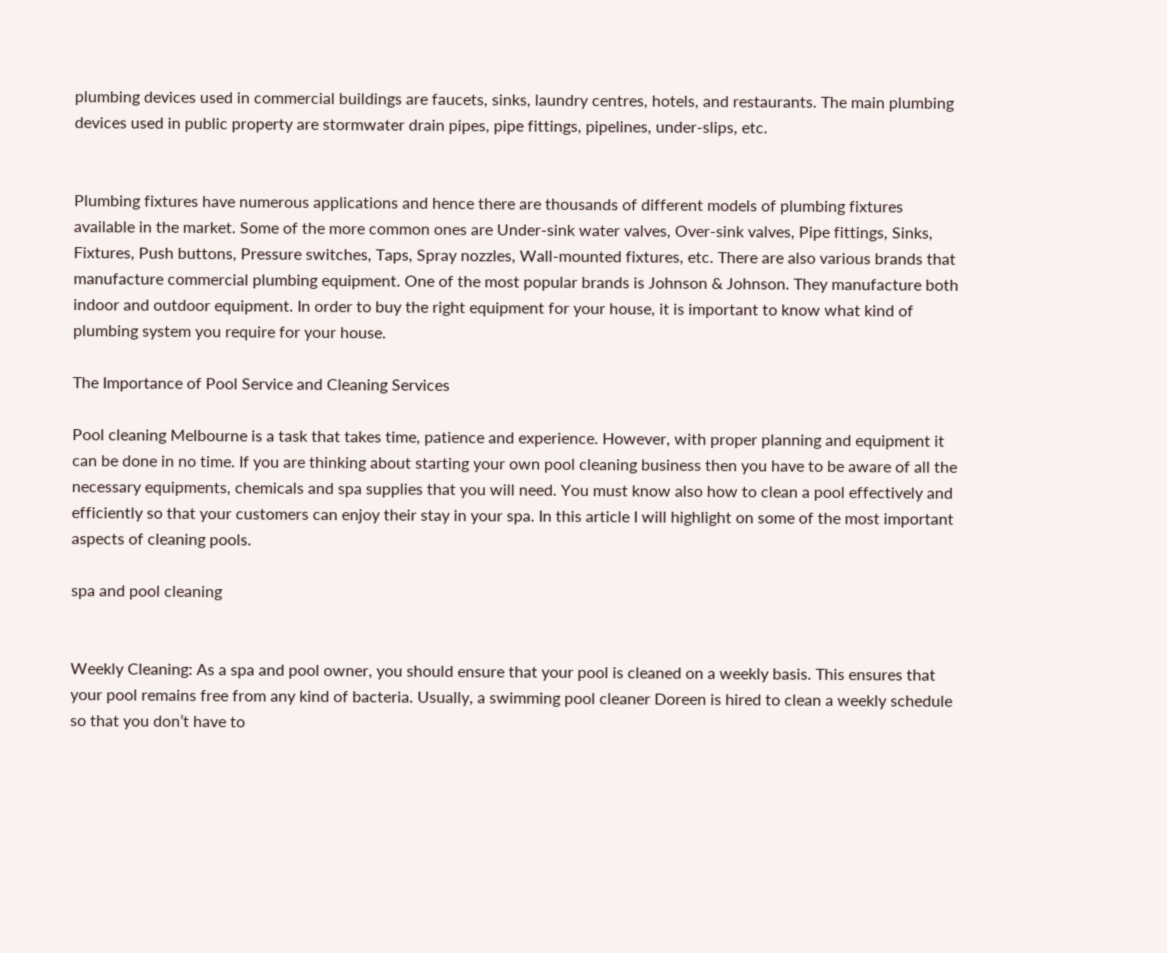plumbing devices used in commercial buildings are faucets, sinks, laundry centres, hotels, and restaurants. The main plumbing devices used in public property are stormwater drain pipes, pipe fittings, pipelines, under-slips, etc.


Plumbing fixtures have numerous applications and hence there are thousands of different models of plumbing fixtures available in the market. Some of the more common ones are Under-sink water valves, Over-sink valves, Pipe fittings, Sinks, Fixtures, Push buttons, Pressure switches, Taps, Spray nozzles, Wall-mounted fixtures, etc. There are also various brands that manufacture commercial plumbing equipment. One of the most popular brands is Johnson & Johnson. They manufacture both indoor and outdoor equipment. In order to buy the right equipment for your house, it is important to know what kind of plumbing system you require for your house.

The Importance of Pool Service and Cleaning Services

Pool cleaning Melbourne is a task that takes time, patience and experience. However, with proper planning and equipment it can be done in no time. If you are thinking about starting your own pool cleaning business then you have to be aware of all the necessary equipments, chemicals and spa supplies that you will need. You must know also how to clean a pool effectively and efficiently so that your customers can enjoy their stay in your spa. In this article I will highlight on some of the most important aspects of cleaning pools.

spa and pool cleaning


Weekly Cleaning: As a spa and pool owner, you should ensure that your pool is cleaned on a weekly basis. This ensures that your pool remains free from any kind of bacteria. Usually, a swimming pool cleaner Doreen is hired to clean a weekly schedule so that you don’t have to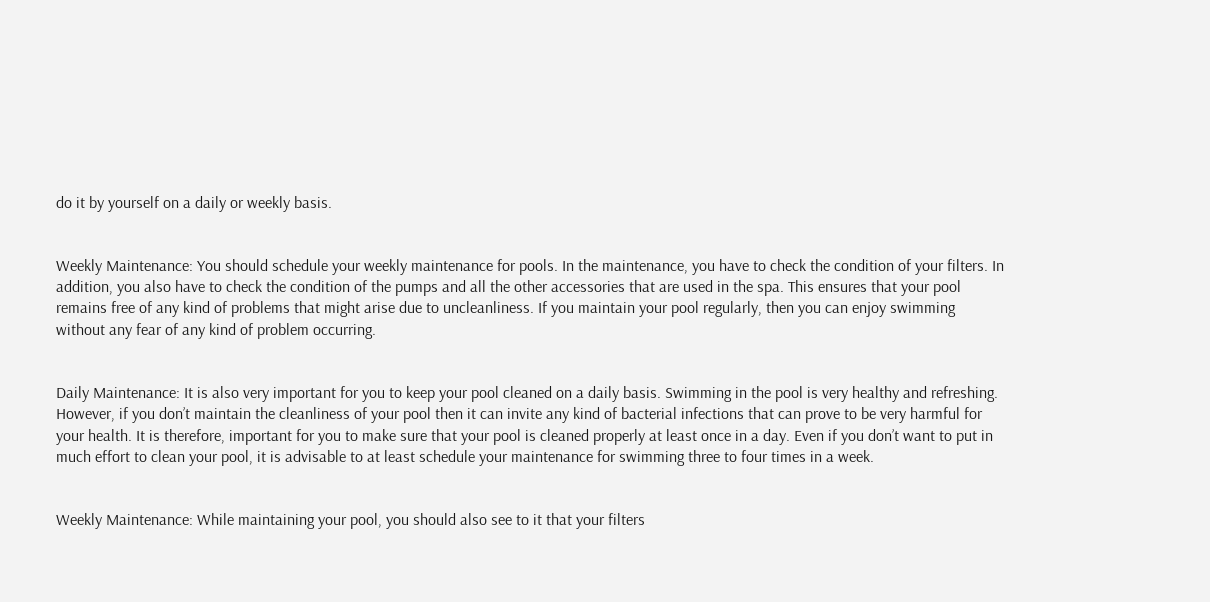do it by yourself on a daily or weekly basis.


Weekly Maintenance: You should schedule your weekly maintenance for pools. In the maintenance, you have to check the condition of your filters. In addition, you also have to check the condition of the pumps and all the other accessories that are used in the spa. This ensures that your pool remains free of any kind of problems that might arise due to uncleanliness. If you maintain your pool regularly, then you can enjoy swimming without any fear of any kind of problem occurring.


Daily Maintenance: It is also very important for you to keep your pool cleaned on a daily basis. Swimming in the pool is very healthy and refreshing. However, if you don’t maintain the cleanliness of your pool then it can invite any kind of bacterial infections that can prove to be very harmful for your health. It is therefore, important for you to make sure that your pool is cleaned properly at least once in a day. Even if you don’t want to put in much effort to clean your pool, it is advisable to at least schedule your maintenance for swimming three to four times in a week.


Weekly Maintenance: While maintaining your pool, you should also see to it that your filters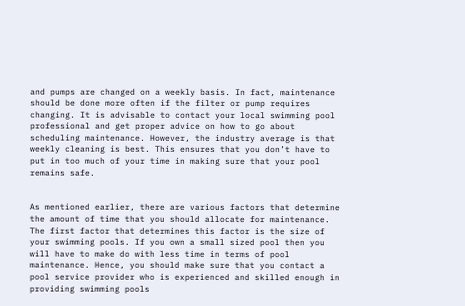and pumps are changed on a weekly basis. In fact, maintenance should be done more often if the filter or pump requires changing. It is advisable to contact your local swimming pool professional and get proper advice on how to go about scheduling maintenance. However, the industry average is that weekly cleaning is best. This ensures that you don’t have to put in too much of your time in making sure that your pool remains safe.


As mentioned earlier, there are various factors that determine the amount of time that you should allocate for maintenance. The first factor that determines this factor is the size of your swimming pools. If you own a small sized pool then you will have to make do with less time in terms of pool maintenance. Hence, you should make sure that you contact a pool service provider who is experienced and skilled enough in providing swimming pools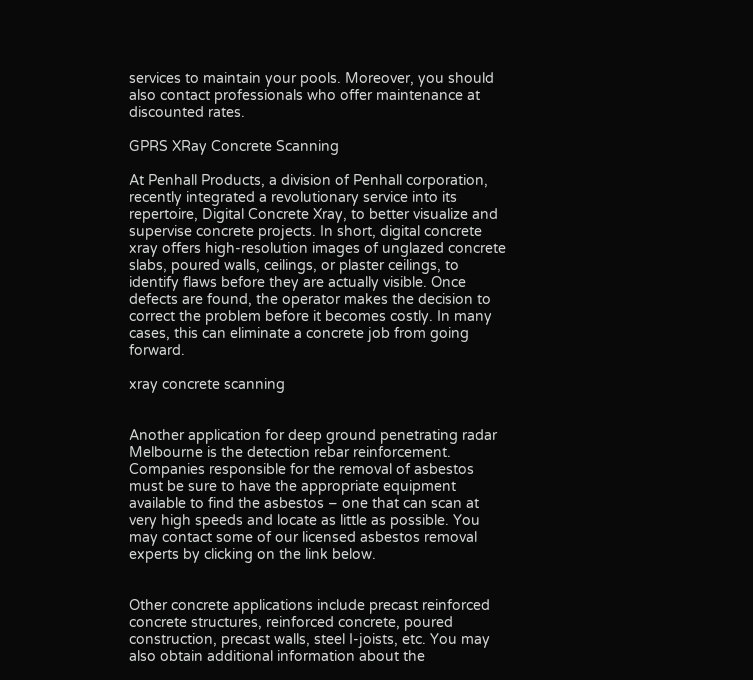services to maintain your pools. Moreover, you should also contact professionals who offer maintenance at discounted rates.

GPRS XRay Concrete Scanning

At Penhall Products, a division of Penhall corporation, recently integrated a revolutionary service into its repertoire, Digital Concrete Xray, to better visualize and supervise concrete projects. In short, digital concrete xray offers high-resolution images of unglazed concrete slabs, poured walls, ceilings, or plaster ceilings, to identify flaws before they are actually visible. Once defects are found, the operator makes the decision to correct the problem before it becomes costly. In many cases, this can eliminate a concrete job from going forward.

xray concrete scanning


Another application for deep ground penetrating radar Melbourne is the detection rebar reinforcement. Companies responsible for the removal of asbestos must be sure to have the appropriate equipment available to find the asbestos – one that can scan at very high speeds and locate as little as possible. You may contact some of our licensed asbestos removal experts by clicking on the link below.


Other concrete applications include precast reinforced concrete structures, reinforced concrete, poured construction, precast walls, steel I-joists, etc. You may also obtain additional information about the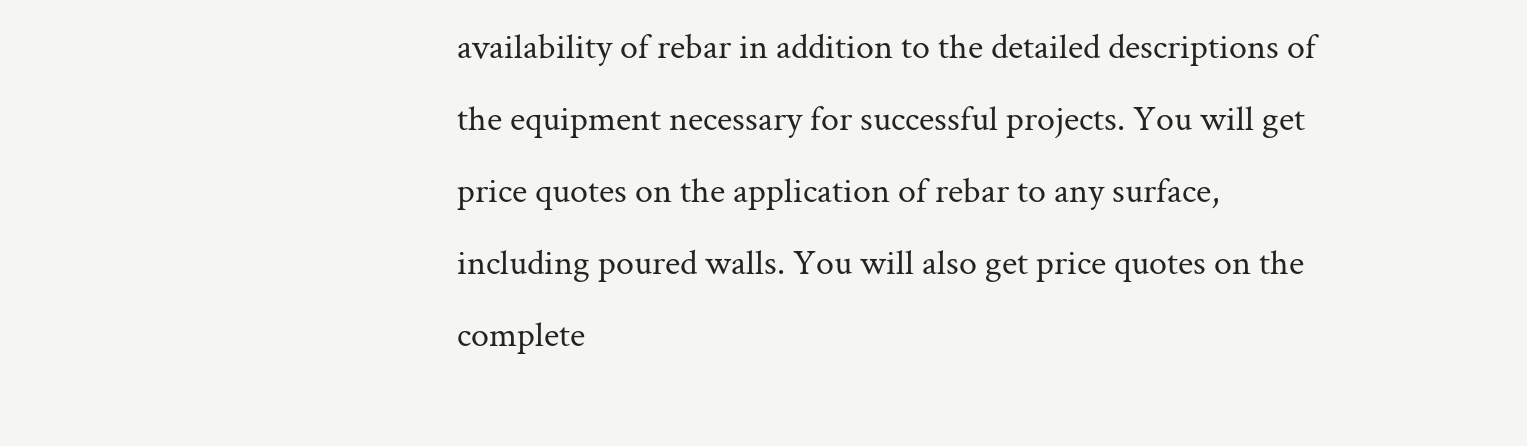availability of rebar in addition to the detailed descriptions of the equipment necessary for successful projects. You will get price quotes on the application of rebar to any surface, including poured walls. You will also get price quotes on the complete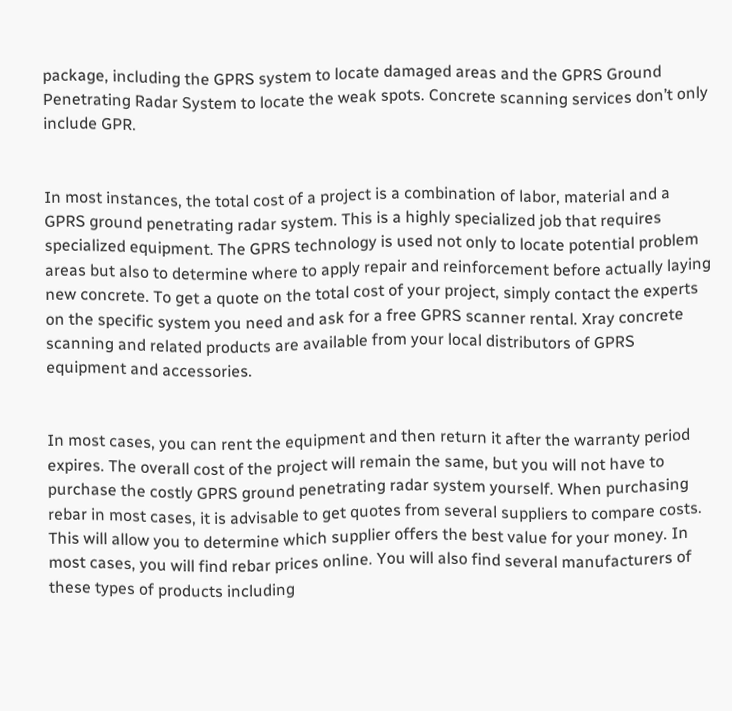package, including the GPRS system to locate damaged areas and the GPRS Ground Penetrating Radar System to locate the weak spots. Concrete scanning services don’t only include GPR.


In most instances, the total cost of a project is a combination of labor, material and a GPRS ground penetrating radar system. This is a highly specialized job that requires specialized equipment. The GPRS technology is used not only to locate potential problem areas but also to determine where to apply repair and reinforcement before actually laying new concrete. To get a quote on the total cost of your project, simply contact the experts on the specific system you need and ask for a free GPRS scanner rental. Xray concrete scanning and related products are available from your local distributors of GPRS equipment and accessories.


In most cases, you can rent the equipment and then return it after the warranty period expires. The overall cost of the project will remain the same, but you will not have to purchase the costly GPRS ground penetrating radar system yourself. When purchasing rebar in most cases, it is advisable to get quotes from several suppliers to compare costs. This will allow you to determine which supplier offers the best value for your money. In most cases, you will find rebar prices online. You will also find several manufacturers of these types of products including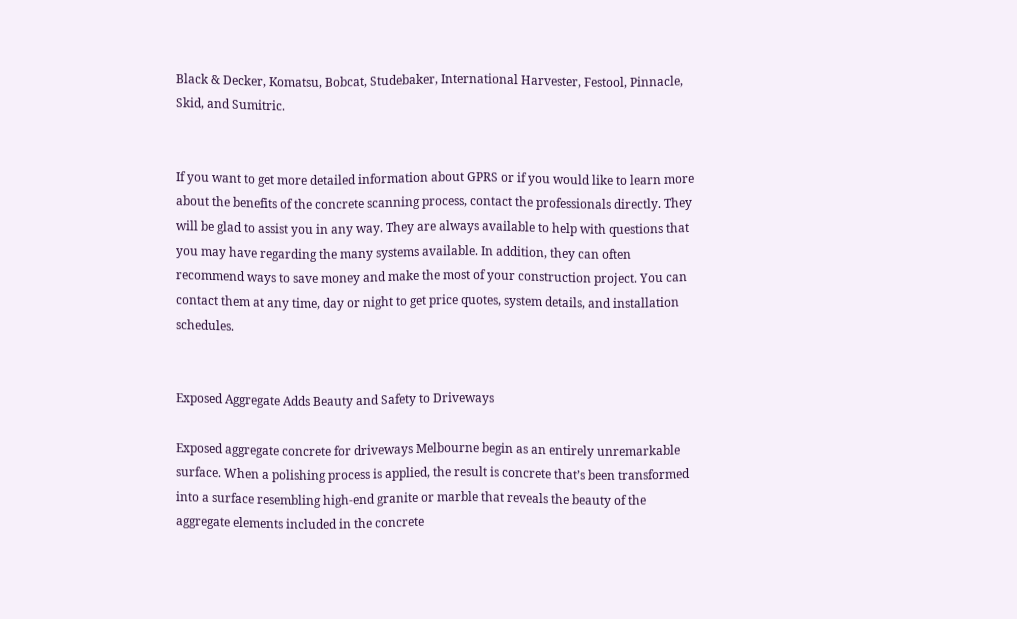Black & Decker, Komatsu, Bobcat, Studebaker, International Harvester, Festool, Pinnacle, Skid, and Sumitric.


If you want to get more detailed information about GPRS or if you would like to learn more about the benefits of the concrete scanning process, contact the professionals directly. They will be glad to assist you in any way. They are always available to help with questions that you may have regarding the many systems available. In addition, they can often recommend ways to save money and make the most of your construction project. You can contact them at any time, day or night to get price quotes, system details, and installation schedules.


Exposed Aggregate Adds Beauty and Safety to Driveways

Exposed aggregate concrete for driveways Melbourne begin as an entirely unremarkable surface. When a polishing process is applied, the result is concrete that’s been transformed into a surface resembling high-end granite or marble that reveals the beauty of the aggregate elements included in the concrete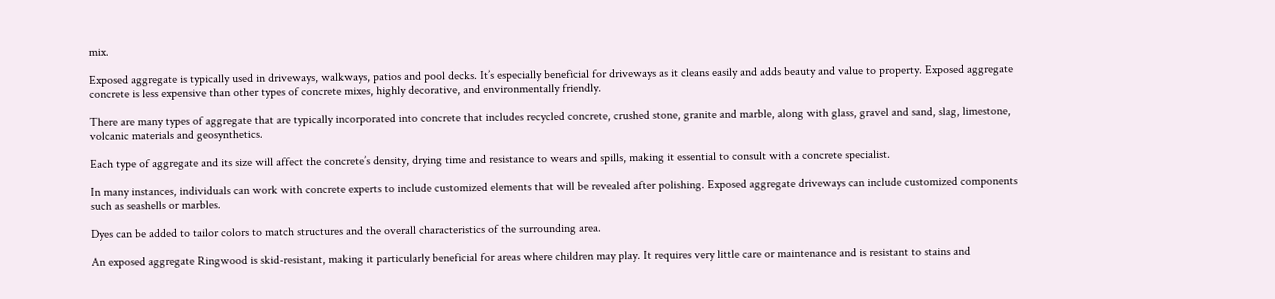mix.

Exposed aggregate is typically used in driveways, walkways, patios and pool decks. It’s especially beneficial for driveways as it cleans easily and adds beauty and value to property. Exposed aggregate concrete is less expensive than other types of concrete mixes, highly decorative, and environmentally friendly.

There are many types of aggregate that are typically incorporated into concrete that includes recycled concrete, crushed stone, granite and marble, along with glass, gravel and sand, slag, limestone, volcanic materials and geosynthetics.

Each type of aggregate and its size will affect the concrete’s density, drying time and resistance to wears and spills, making it essential to consult with a concrete specialist.

In many instances, individuals can work with concrete experts to include customized elements that will be revealed after polishing. Exposed aggregate driveways can include customized components such as seashells or marbles.

Dyes can be added to tailor colors to match structures and the overall characteristics of the surrounding area.

An exposed aggregate Ringwood is skid-resistant, making it particularly beneficial for areas where children may play. It requires very little care or maintenance and is resistant to stains and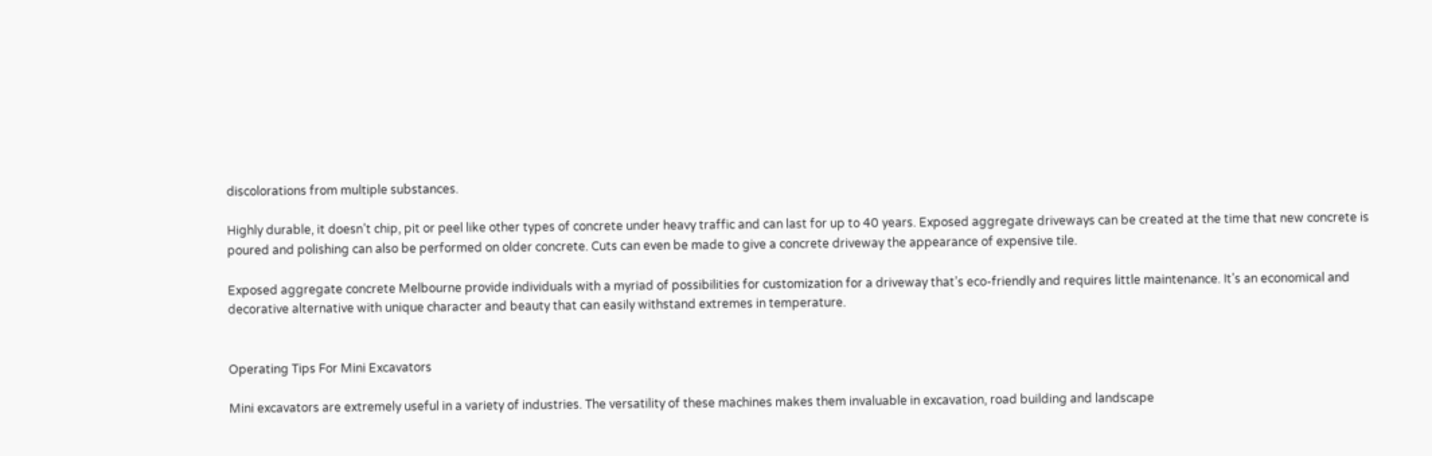discolorations from multiple substances.

Highly durable, it doesn’t chip, pit or peel like other types of concrete under heavy traffic and can last for up to 40 years. Exposed aggregate driveways can be created at the time that new concrete is poured and polishing can also be performed on older concrete. Cuts can even be made to give a concrete driveway the appearance of expensive tile.

Exposed aggregate concrete Melbourne provide individuals with a myriad of possibilities for customization for a driveway that’s eco-friendly and requires little maintenance. It’s an economical and decorative alternative with unique character and beauty that can easily withstand extremes in temperature.


Operating Tips For Mini Excavators

Mini excavators are extremely useful in a variety of industries. The versatility of these machines makes them invaluable in excavation, road building and landscape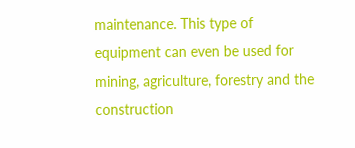maintenance. This type of equipment can even be used for mining, agriculture, forestry and the construction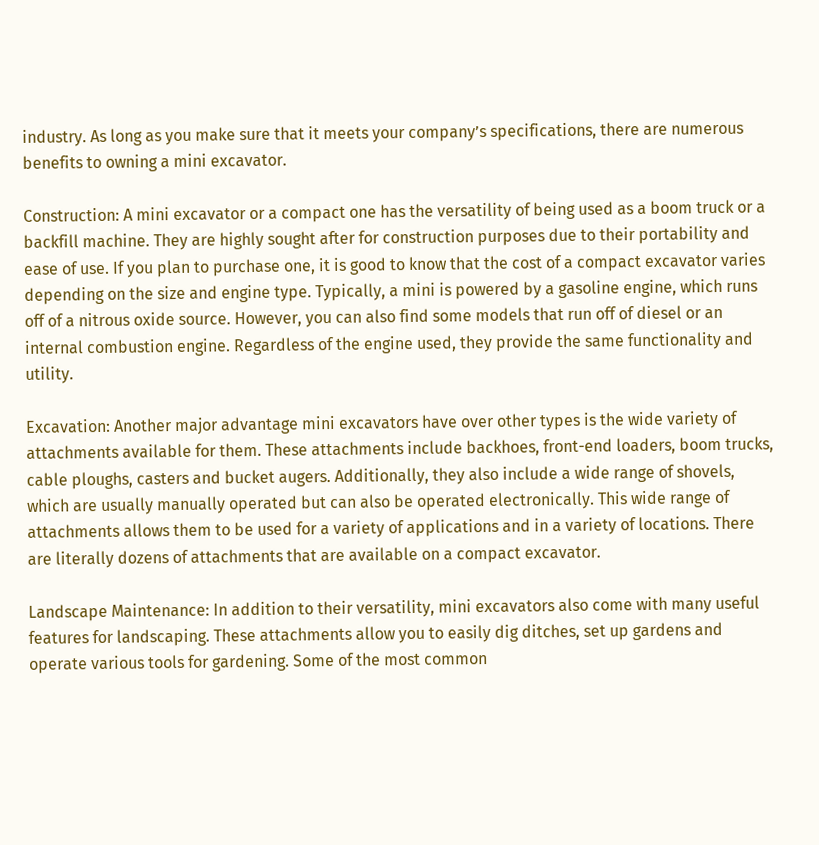industry. As long as you make sure that it meets your company’s specifications, there are numerous benefits to owning a mini excavator.

Construction: A mini excavator or a compact one has the versatility of being used as a boom truck or a backfill machine. They are highly sought after for construction purposes due to their portability and ease of use. If you plan to purchase one, it is good to know that the cost of a compact excavator varies depending on the size and engine type. Typically, a mini is powered by a gasoline engine, which runs off of a nitrous oxide source. However, you can also find some models that run off of diesel or an internal combustion engine. Regardless of the engine used, they provide the same functionality and utility.

Excavation: Another major advantage mini excavators have over other types is the wide variety of attachments available for them. These attachments include backhoes, front-end loaders, boom trucks, cable ploughs, casters and bucket augers. Additionally, they also include a wide range of shovels, which are usually manually operated but can also be operated electronically. This wide range of attachments allows them to be used for a variety of applications and in a variety of locations. There are literally dozens of attachments that are available on a compact excavator.

Landscape Maintenance: In addition to their versatility, mini excavators also come with many useful features for landscaping. These attachments allow you to easily dig ditches, set up gardens and operate various tools for gardening. Some of the most common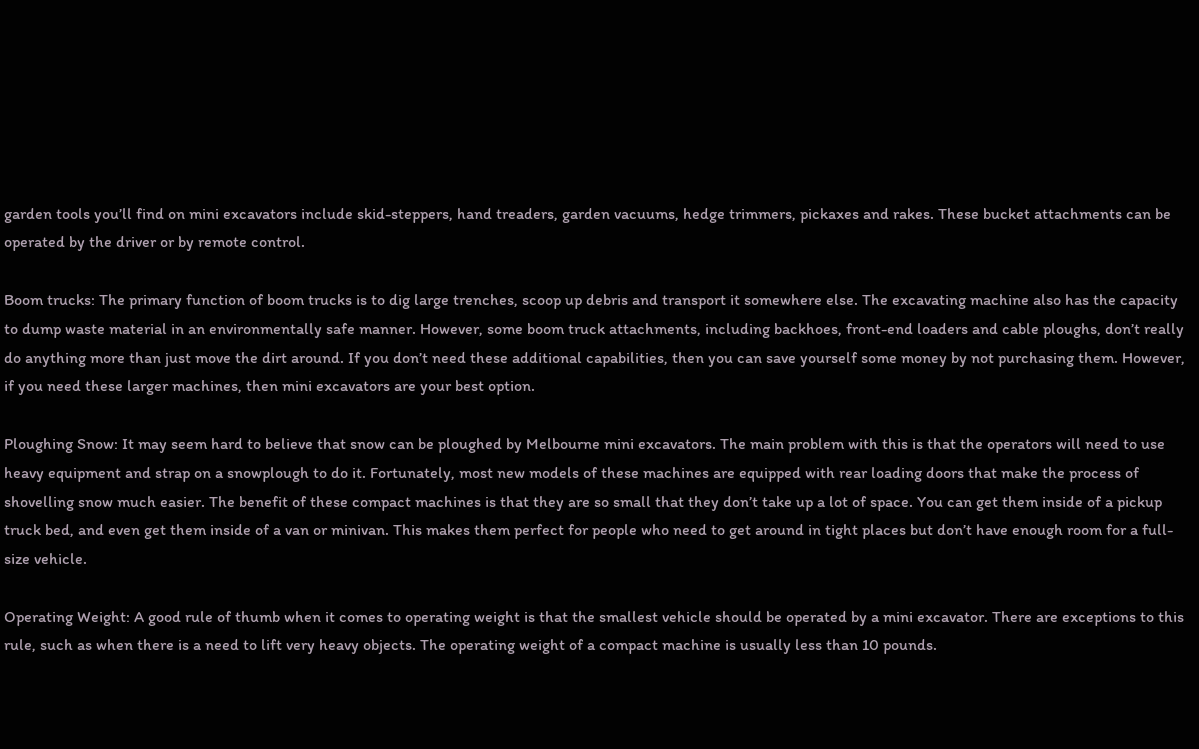garden tools you’ll find on mini excavators include skid-steppers, hand treaders, garden vacuums, hedge trimmers, pickaxes and rakes. These bucket attachments can be operated by the driver or by remote control.

Boom trucks: The primary function of boom trucks is to dig large trenches, scoop up debris and transport it somewhere else. The excavating machine also has the capacity to dump waste material in an environmentally safe manner. However, some boom truck attachments, including backhoes, front-end loaders and cable ploughs, don’t really do anything more than just move the dirt around. If you don’t need these additional capabilities, then you can save yourself some money by not purchasing them. However, if you need these larger machines, then mini excavators are your best option.

Ploughing Snow: It may seem hard to believe that snow can be ploughed by Melbourne mini excavators. The main problem with this is that the operators will need to use heavy equipment and strap on a snowplough to do it. Fortunately, most new models of these machines are equipped with rear loading doors that make the process of shovelling snow much easier. The benefit of these compact machines is that they are so small that they don’t take up a lot of space. You can get them inside of a pickup truck bed, and even get them inside of a van or minivan. This makes them perfect for people who need to get around in tight places but don’t have enough room for a full-size vehicle.

Operating Weight: A good rule of thumb when it comes to operating weight is that the smallest vehicle should be operated by a mini excavator. There are exceptions to this rule, such as when there is a need to lift very heavy objects. The operating weight of a compact machine is usually less than 10 pounds.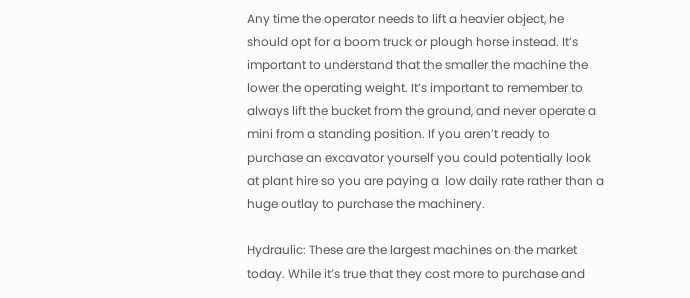Any time the operator needs to lift a heavier object, he should opt for a boom truck or plough horse instead. It’s important to understand that the smaller the machine the lower the operating weight. It’s important to remember to always lift the bucket from the ground, and never operate a mini from a standing position. If you aren’t ready to purchase an excavator yourself you could potentially look at plant hire so you are paying a  low daily rate rather than a huge outlay to purchase the machinery.

Hydraulic: These are the largest machines on the market today. While it’s true that they cost more to purchase and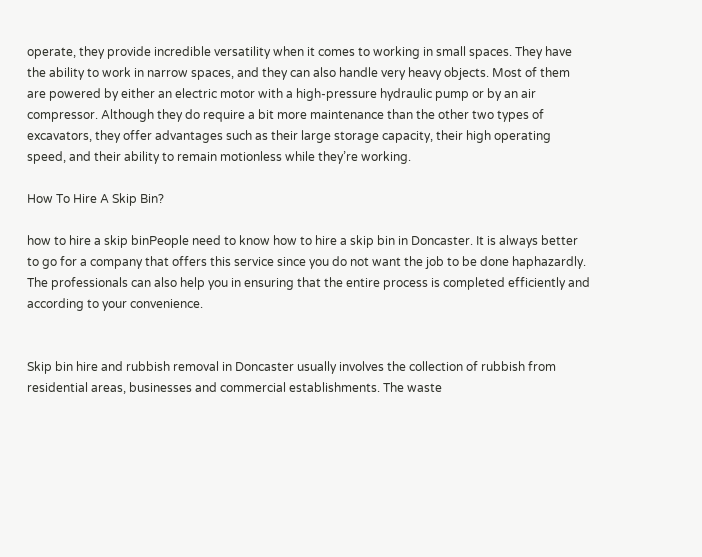operate, they provide incredible versatility when it comes to working in small spaces. They have the ability to work in narrow spaces, and they can also handle very heavy objects. Most of them are powered by either an electric motor with a high-pressure hydraulic pump or by an air compressor. Although they do require a bit more maintenance than the other two types of excavators, they offer advantages such as their large storage capacity, their high operating speed, and their ability to remain motionless while they’re working.

How To Hire A Skip Bin?

how to hire a skip binPeople need to know how to hire a skip bin in Doncaster. It is always better to go for a company that offers this service since you do not want the job to be done haphazardly. The professionals can also help you in ensuring that the entire process is completed efficiently and according to your convenience.


Skip bin hire and rubbish removal in Doncaster usually involves the collection of rubbish from residential areas, businesses and commercial establishments. The waste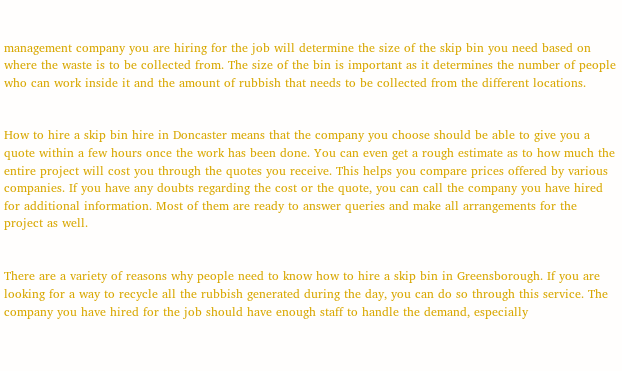management company you are hiring for the job will determine the size of the skip bin you need based on where the waste is to be collected from. The size of the bin is important as it determines the number of people who can work inside it and the amount of rubbish that needs to be collected from the different locations.


How to hire a skip bin hire in Doncaster means that the company you choose should be able to give you a quote within a few hours once the work has been done. You can even get a rough estimate as to how much the entire project will cost you through the quotes you receive. This helps you compare prices offered by various companies. If you have any doubts regarding the cost or the quote, you can call the company you have hired for additional information. Most of them are ready to answer queries and make all arrangements for the project as well.


There are a variety of reasons why people need to know how to hire a skip bin in Greensborough. If you are looking for a way to recycle all the rubbish generated during the day, you can do so through this service. The company you have hired for the job should have enough staff to handle the demand, especially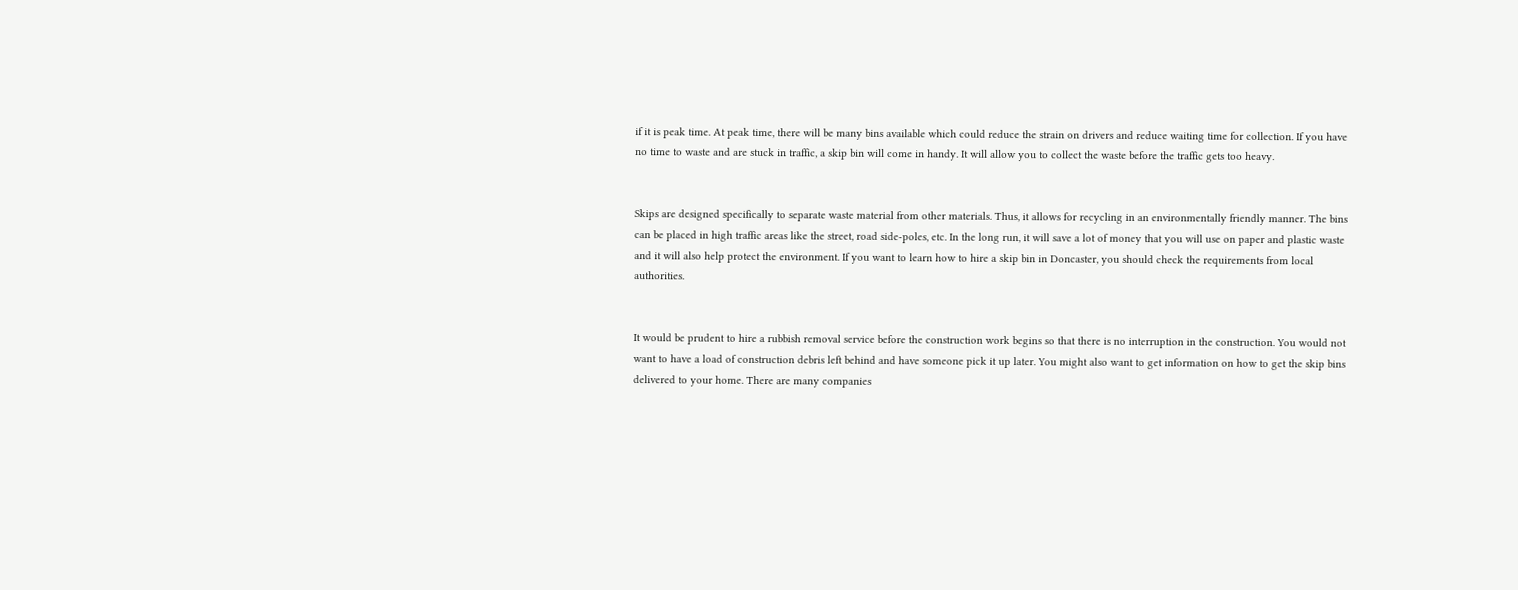if it is peak time. At peak time, there will be many bins available which could reduce the strain on drivers and reduce waiting time for collection. If you have no time to waste and are stuck in traffic, a skip bin will come in handy. It will allow you to collect the waste before the traffic gets too heavy.


Skips are designed specifically to separate waste material from other materials. Thus, it allows for recycling in an environmentally friendly manner. The bins can be placed in high traffic areas like the street, road side-poles, etc. In the long run, it will save a lot of money that you will use on paper and plastic waste and it will also help protect the environment. If you want to learn how to hire a skip bin in Doncaster, you should check the requirements from local authorities.


It would be prudent to hire a rubbish removal service before the construction work begins so that there is no interruption in the construction. You would not want to have a load of construction debris left behind and have someone pick it up later. You might also want to get information on how to get the skip bins delivered to your home. There are many companies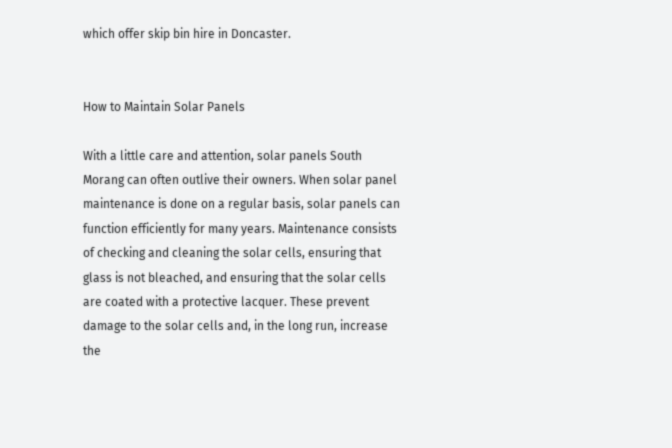which offer skip bin hire in Doncaster.


How to Maintain Solar Panels

With a little care and attention, solar panels South Morang can often outlive their owners. When solar panel maintenance is done on a regular basis, solar panels can function efficiently for many years. Maintenance consists of checking and cleaning the solar cells, ensuring that glass is not bleached, and ensuring that the solar cells are coated with a protective lacquer. These prevent damage to the solar cells and, in the long run, increase the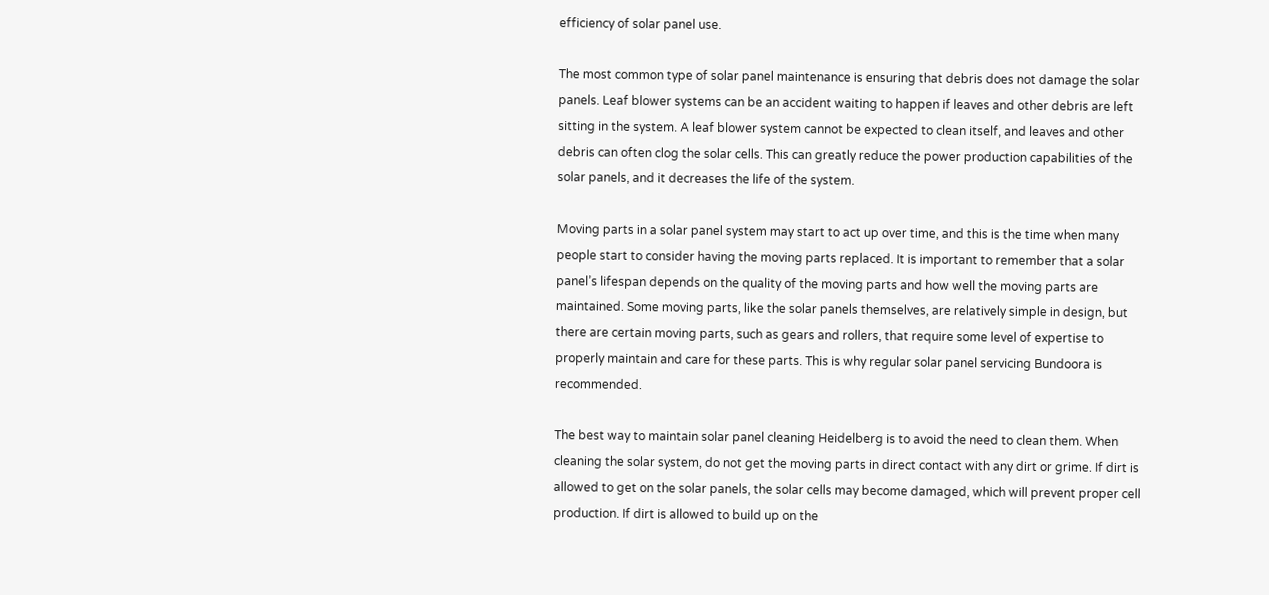efficiency of solar panel use.

The most common type of solar panel maintenance is ensuring that debris does not damage the solar panels. Leaf blower systems can be an accident waiting to happen if leaves and other debris are left sitting in the system. A leaf blower system cannot be expected to clean itself, and leaves and other debris can often clog the solar cells. This can greatly reduce the power production capabilities of the solar panels, and it decreases the life of the system.

Moving parts in a solar panel system may start to act up over time, and this is the time when many people start to consider having the moving parts replaced. It is important to remember that a solar panel’s lifespan depends on the quality of the moving parts and how well the moving parts are maintained. Some moving parts, like the solar panels themselves, are relatively simple in design, but there are certain moving parts, such as gears and rollers, that require some level of expertise to properly maintain and care for these parts. This is why regular solar panel servicing Bundoora is recommended.

The best way to maintain solar panel cleaning Heidelberg is to avoid the need to clean them. When cleaning the solar system, do not get the moving parts in direct contact with any dirt or grime. If dirt is allowed to get on the solar panels, the solar cells may become damaged, which will prevent proper cell production. If dirt is allowed to build up on the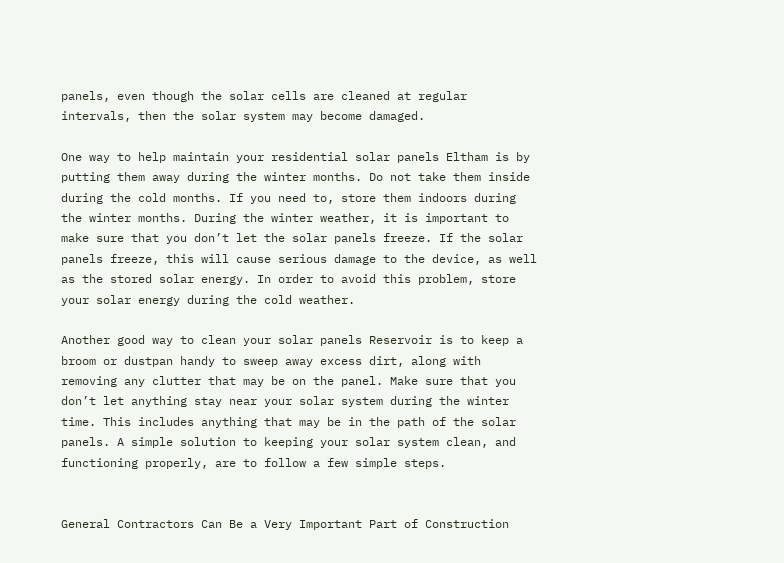panels, even though the solar cells are cleaned at regular intervals, then the solar system may become damaged.

One way to help maintain your residential solar panels Eltham is by putting them away during the winter months. Do not take them inside during the cold months. If you need to, store them indoors during the winter months. During the winter weather, it is important to make sure that you don’t let the solar panels freeze. If the solar panels freeze, this will cause serious damage to the device, as well as the stored solar energy. In order to avoid this problem, store your solar energy during the cold weather.

Another good way to clean your solar panels Reservoir is to keep a broom or dustpan handy to sweep away excess dirt, along with removing any clutter that may be on the panel. Make sure that you don’t let anything stay near your solar system during the winter time. This includes anything that may be in the path of the solar panels. A simple solution to keeping your solar system clean, and functioning properly, are to follow a few simple steps.


General Contractors Can Be a Very Important Part of Construction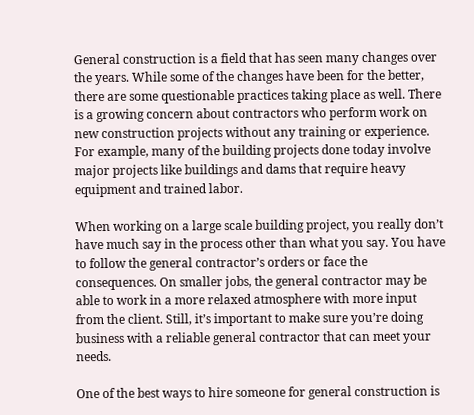General construction is a field that has seen many changes over the years. While some of the changes have been for the better, there are some questionable practices taking place as well. There is a growing concern about contractors who perform work on new construction projects without any training or experience. For example, many of the building projects done today involve major projects like buildings and dams that require heavy equipment and trained labor.

When working on a large scale building project, you really don’t have much say in the process other than what you say. You have to follow the general contractor’s orders or face the consequences. On smaller jobs, the general contractor may be able to work in a more relaxed atmosphere with more input from the client. Still, it’s important to make sure you’re doing business with a reliable general contractor that can meet your needs.

One of the best ways to hire someone for general construction is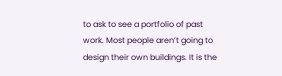to ask to see a portfolio of past work. Most people aren’t going to design their own buildings. It is the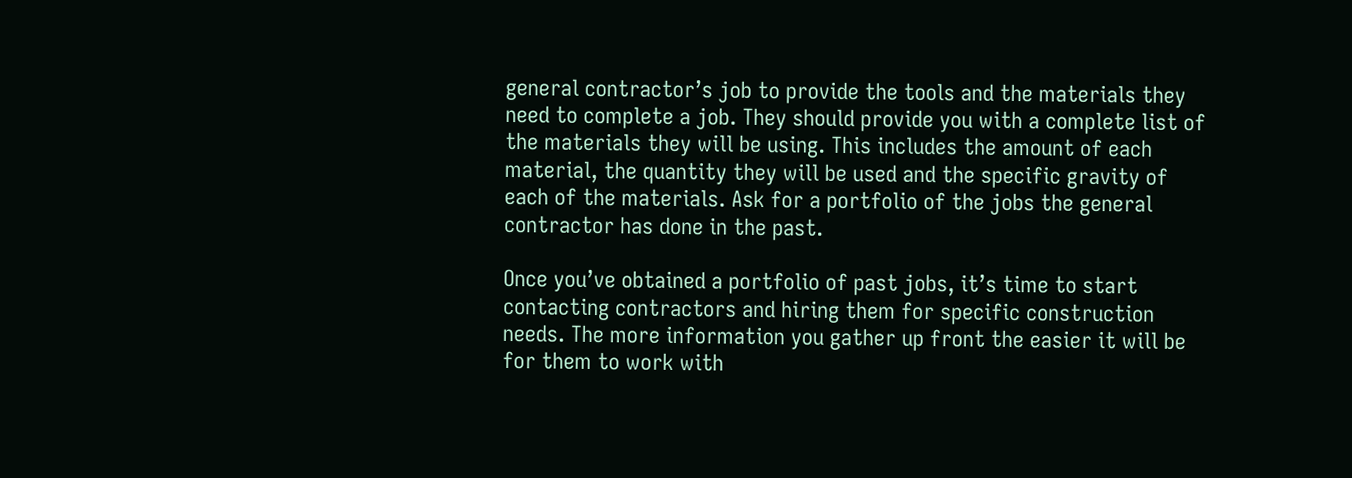general contractor’s job to provide the tools and the materials they need to complete a job. They should provide you with a complete list of the materials they will be using. This includes the amount of each material, the quantity they will be used and the specific gravity of each of the materials. Ask for a portfolio of the jobs the general contractor has done in the past.

Once you’ve obtained a portfolio of past jobs, it’s time to start contacting contractors and hiring them for specific construction needs. The more information you gather up front the easier it will be for them to work with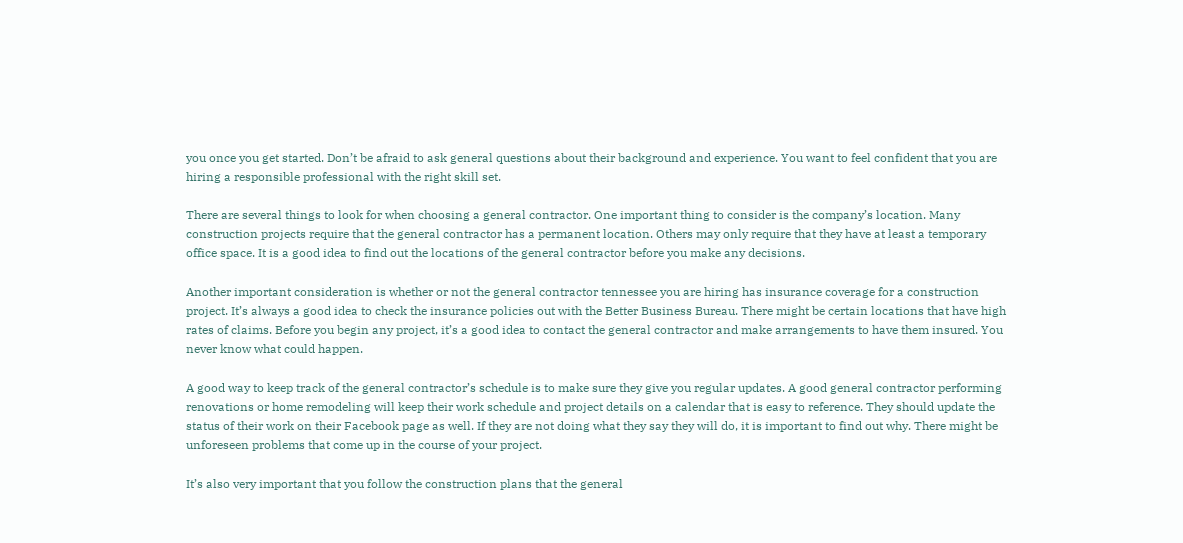you once you get started. Don’t be afraid to ask general questions about their background and experience. You want to feel confident that you are hiring a responsible professional with the right skill set.

There are several things to look for when choosing a general contractor. One important thing to consider is the company’s location. Many construction projects require that the general contractor has a permanent location. Others may only require that they have at least a temporary office space. It is a good idea to find out the locations of the general contractor before you make any decisions.

Another important consideration is whether or not the general contractor tennessee you are hiring has insurance coverage for a construction project. It’s always a good idea to check the insurance policies out with the Better Business Bureau. There might be certain locations that have high rates of claims. Before you begin any project, it’s a good idea to contact the general contractor and make arrangements to have them insured. You never know what could happen.

A good way to keep track of the general contractor’s schedule is to make sure they give you regular updates. A good general contractor performing renovations or home remodeling will keep their work schedule and project details on a calendar that is easy to reference. They should update the status of their work on their Facebook page as well. If they are not doing what they say they will do, it is important to find out why. There might be unforeseen problems that come up in the course of your project.

It’s also very important that you follow the construction plans that the general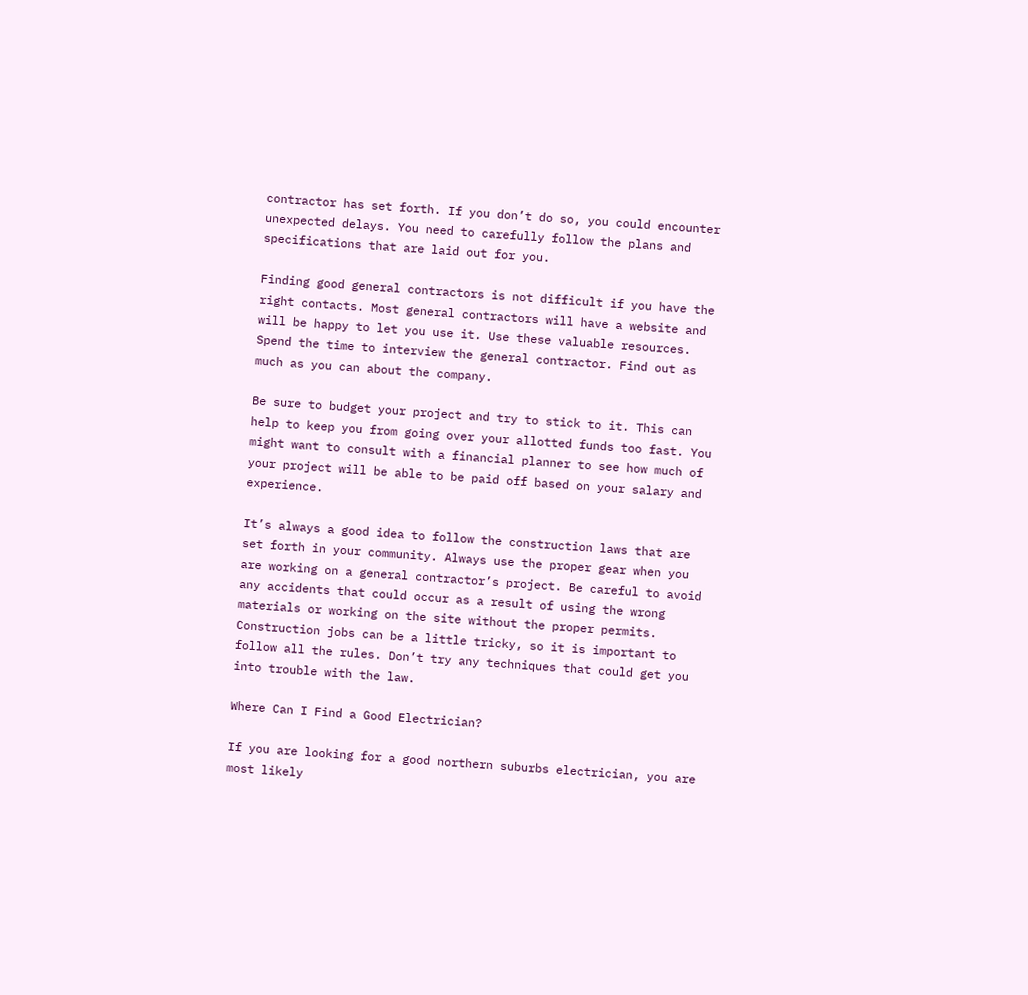contractor has set forth. If you don’t do so, you could encounter unexpected delays. You need to carefully follow the plans and specifications that are laid out for you.

Finding good general contractors is not difficult if you have the right contacts. Most general contractors will have a website and will be happy to let you use it. Use these valuable resources. Spend the time to interview the general contractor. Find out as much as you can about the company.

Be sure to budget your project and try to stick to it. This can help to keep you from going over your allotted funds too fast. You might want to consult with a financial planner to see how much of your project will be able to be paid off based on your salary and experience.

It’s always a good idea to follow the construction laws that are set forth in your community. Always use the proper gear when you are working on a general contractor’s project. Be careful to avoid any accidents that could occur as a result of using the wrong materials or working on the site without the proper permits. Construction jobs can be a little tricky, so it is important to follow all the rules. Don’t try any techniques that could get you into trouble with the law.

Where Can I Find a Good Electrician?

If you are looking for a good northern suburbs electrician, you are most likely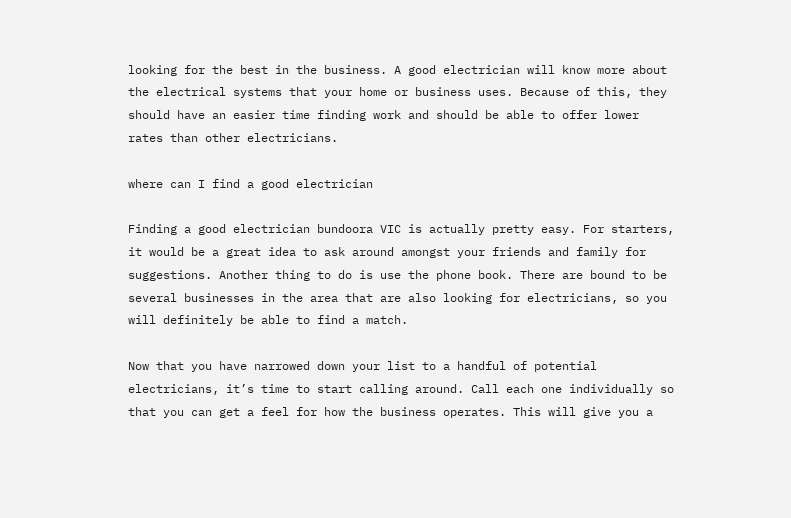looking for the best in the business. A good electrician will know more about the electrical systems that your home or business uses. Because of this, they should have an easier time finding work and should be able to offer lower rates than other electricians.

where can I find a good electrician

Finding a good electrician bundoora VIC is actually pretty easy. For starters, it would be a great idea to ask around amongst your friends and family for suggestions. Another thing to do is use the phone book. There are bound to be several businesses in the area that are also looking for electricians, so you will definitely be able to find a match.

Now that you have narrowed down your list to a handful of potential electricians, it’s time to start calling around. Call each one individually so that you can get a feel for how the business operates. This will give you a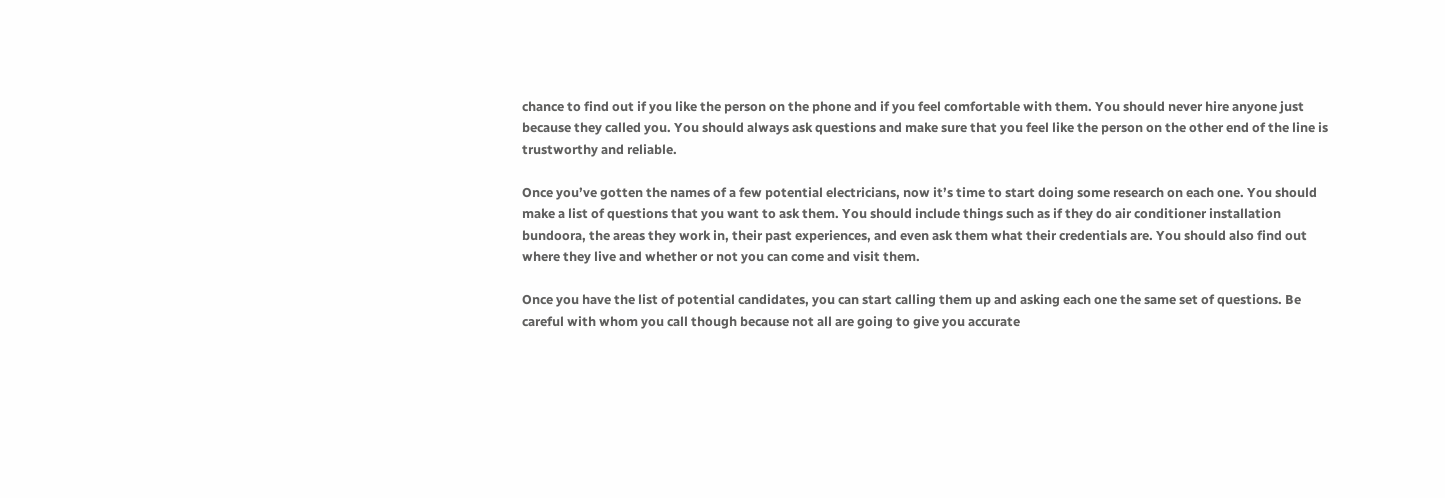chance to find out if you like the person on the phone and if you feel comfortable with them. You should never hire anyone just because they called you. You should always ask questions and make sure that you feel like the person on the other end of the line is trustworthy and reliable.

Once you’ve gotten the names of a few potential electricians, now it’s time to start doing some research on each one. You should make a list of questions that you want to ask them. You should include things such as if they do air conditioner installation bundoora, the areas they work in, their past experiences, and even ask them what their credentials are. You should also find out where they live and whether or not you can come and visit them.

Once you have the list of potential candidates, you can start calling them up and asking each one the same set of questions. Be careful with whom you call though because not all are going to give you accurate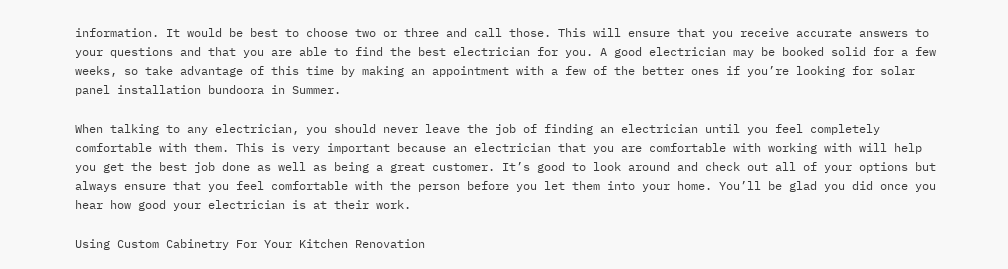information. It would be best to choose two or three and call those. This will ensure that you receive accurate answers to your questions and that you are able to find the best electrician for you. A good electrician may be booked solid for a few weeks, so take advantage of this time by making an appointment with a few of the better ones if you’re looking for solar panel installation bundoora in Summer.

When talking to any electrician, you should never leave the job of finding an electrician until you feel completely comfortable with them. This is very important because an electrician that you are comfortable with working with will help you get the best job done as well as being a great customer. It’s good to look around and check out all of your options but always ensure that you feel comfortable with the person before you let them into your home. You’ll be glad you did once you hear how good your electrician is at their work.

Using Custom Cabinetry For Your Kitchen Renovation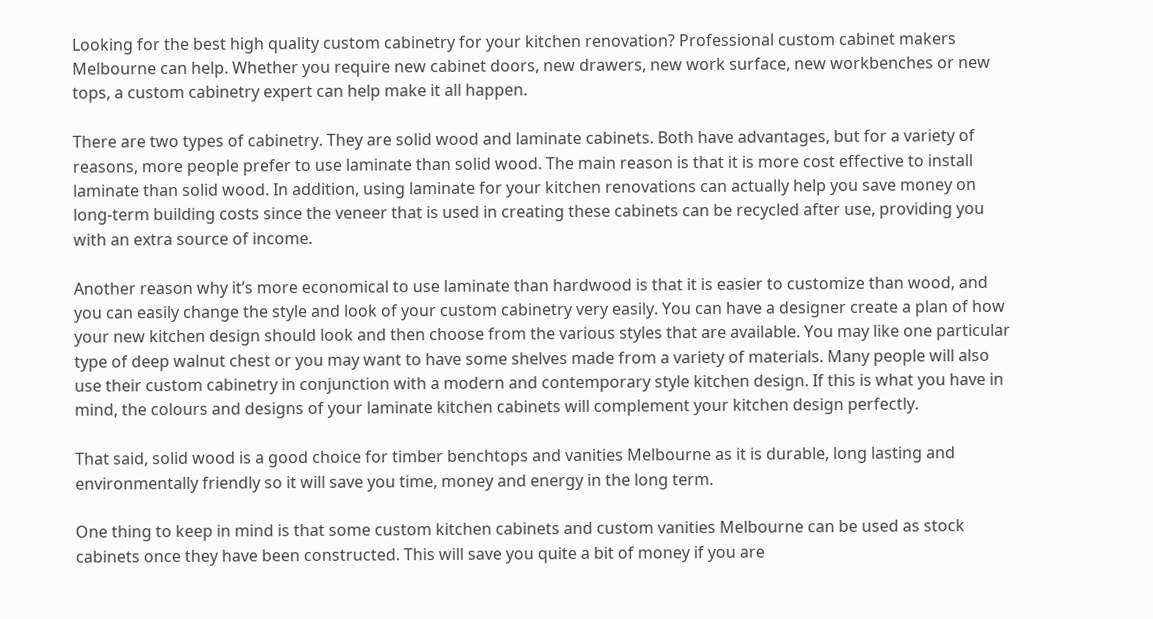Looking for the best high quality custom cabinetry for your kitchen renovation? Professional custom cabinet makers Melbourne can help. Whether you require new cabinet doors, new drawers, new work surface, new workbenches or new tops, a custom cabinetry expert can help make it all happen.

There are two types of cabinetry. They are solid wood and laminate cabinets. Both have advantages, but for a variety of reasons, more people prefer to use laminate than solid wood. The main reason is that it is more cost effective to install laminate than solid wood. In addition, using laminate for your kitchen renovations can actually help you save money on long-term building costs since the veneer that is used in creating these cabinets can be recycled after use, providing you with an extra source of income.

Another reason why it’s more economical to use laminate than hardwood is that it is easier to customize than wood, and you can easily change the style and look of your custom cabinetry very easily. You can have a designer create a plan of how your new kitchen design should look and then choose from the various styles that are available. You may like one particular type of deep walnut chest or you may want to have some shelves made from a variety of materials. Many people will also use their custom cabinetry in conjunction with a modern and contemporary style kitchen design. If this is what you have in mind, the colours and designs of your laminate kitchen cabinets will complement your kitchen design perfectly.

That said, solid wood is a good choice for timber benchtops and vanities Melbourne as it is durable, long lasting and environmentally friendly so it will save you time, money and energy in the long term.

One thing to keep in mind is that some custom kitchen cabinets and custom vanities Melbourne can be used as stock cabinets once they have been constructed. This will save you quite a bit of money if you are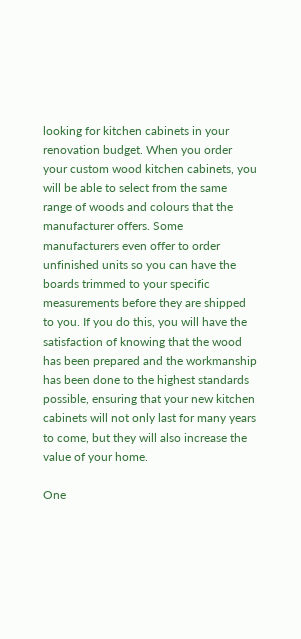looking for kitchen cabinets in your renovation budget. When you order your custom wood kitchen cabinets, you will be able to select from the same range of woods and colours that the manufacturer offers. Some manufacturers even offer to order unfinished units so you can have the boards trimmed to your specific measurements before they are shipped to you. If you do this, you will have the satisfaction of knowing that the wood has been prepared and the workmanship has been done to the highest standards possible, ensuring that your new kitchen cabinets will not only last for many years to come, but they will also increase the value of your home.

One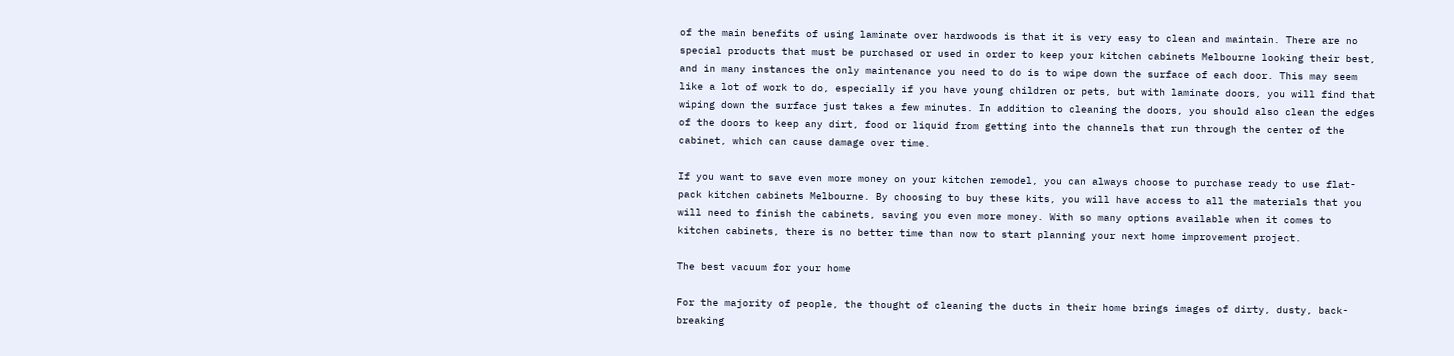of the main benefits of using laminate over hardwoods is that it is very easy to clean and maintain. There are no special products that must be purchased or used in order to keep your kitchen cabinets Melbourne looking their best, and in many instances the only maintenance you need to do is to wipe down the surface of each door. This may seem like a lot of work to do, especially if you have young children or pets, but with laminate doors, you will find that wiping down the surface just takes a few minutes. In addition to cleaning the doors, you should also clean the edges of the doors to keep any dirt, food or liquid from getting into the channels that run through the center of the cabinet, which can cause damage over time.

If you want to save even more money on your kitchen remodel, you can always choose to purchase ready to use flat-pack kitchen cabinets Melbourne. By choosing to buy these kits, you will have access to all the materials that you will need to finish the cabinets, saving you even more money. With so many options available when it comes to kitchen cabinets, there is no better time than now to start planning your next home improvement project.

The best vacuum for your home

For the majority of people, the thought of cleaning the ducts in their home brings images of dirty, dusty, back-breaking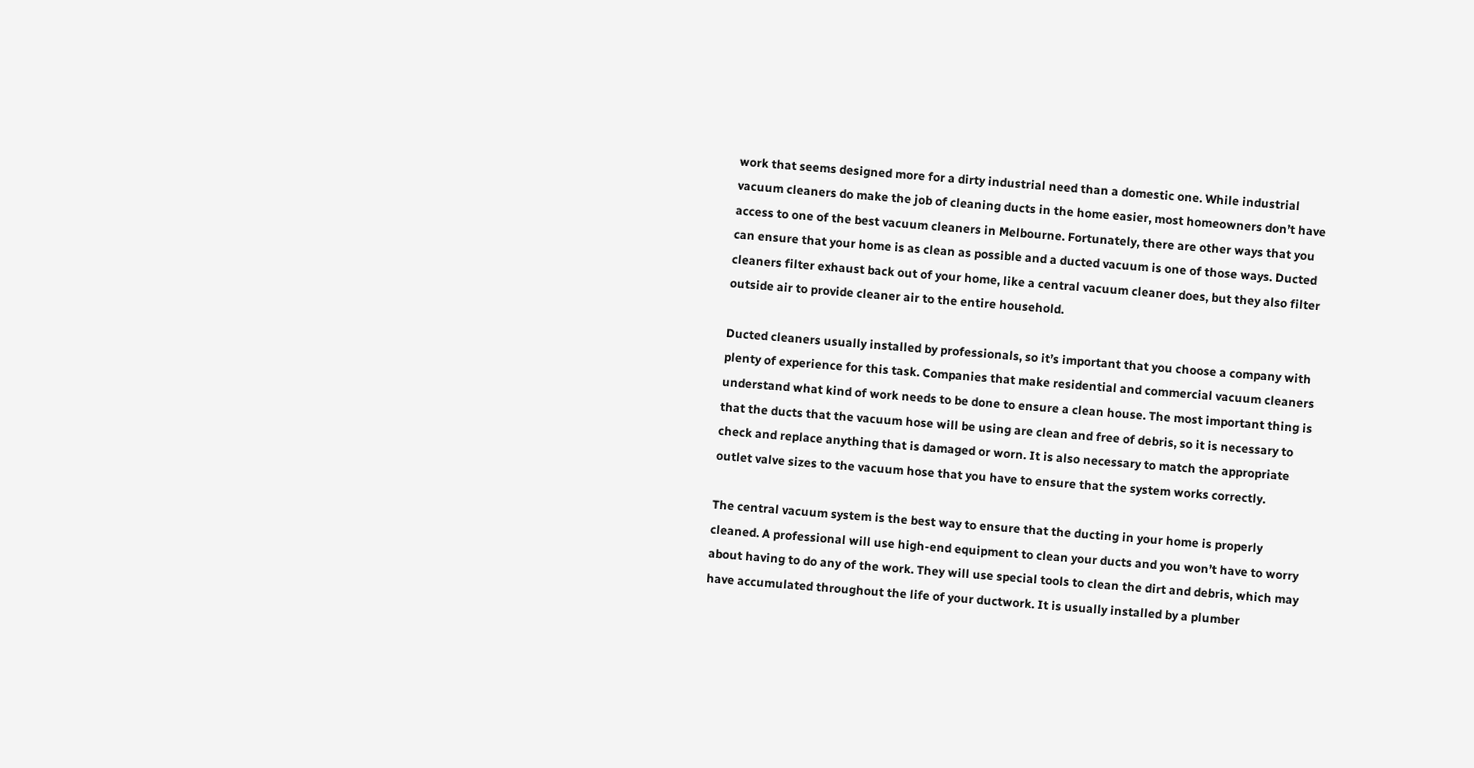work that seems designed more for a dirty industrial need than a domestic one. While industrial vacuum cleaners do make the job of cleaning ducts in the home easier, most homeowners don’t have access to one of the best vacuum cleaners in Melbourne. Fortunately, there are other ways that you can ensure that your home is as clean as possible and a ducted vacuum is one of those ways. Ducted cleaners filter exhaust back out of your home, like a central vacuum cleaner does, but they also filter outside air to provide cleaner air to the entire household.

Ducted cleaners usually installed by professionals, so it’s important that you choose a company with plenty of experience for this task. Companies that make residential and commercial vacuum cleaners understand what kind of work needs to be done to ensure a clean house. The most important thing is that the ducts that the vacuum hose will be using are clean and free of debris, so it is necessary to check and replace anything that is damaged or worn. It is also necessary to match the appropriate outlet valve sizes to the vacuum hose that you have to ensure that the system works correctly.

The central vacuum system is the best way to ensure that the ducting in your home is properly cleaned. A professional will use high-end equipment to clean your ducts and you won’t have to worry about having to do any of the work. They will use special tools to clean the dirt and debris, which may have accumulated throughout the life of your ductwork. It is usually installed by a plumber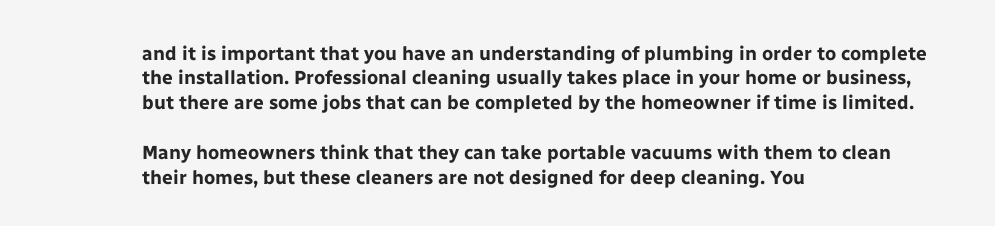and it is important that you have an understanding of plumbing in order to complete the installation. Professional cleaning usually takes place in your home or business, but there are some jobs that can be completed by the homeowner if time is limited.

Many homeowners think that they can take portable vacuums with them to clean their homes, but these cleaners are not designed for deep cleaning. You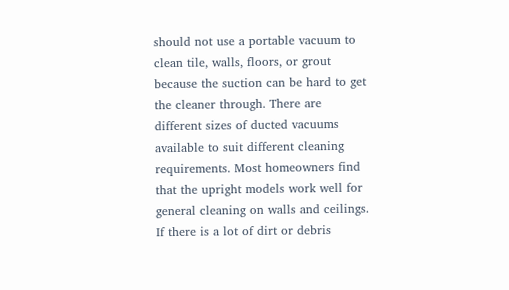should not use a portable vacuum to clean tile, walls, floors, or grout because the suction can be hard to get the cleaner through. There are different sizes of ducted vacuums available to suit different cleaning requirements. Most homeowners find that the upright models work well for general cleaning on walls and ceilings. If there is a lot of dirt or debris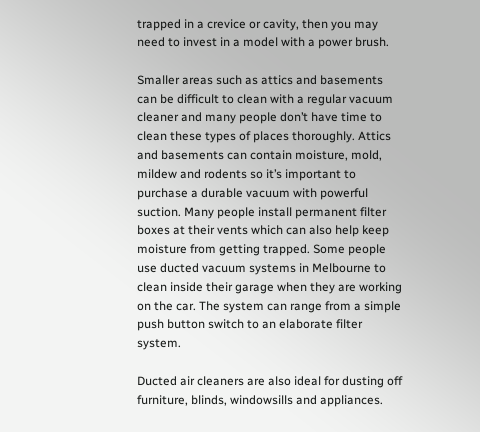trapped in a crevice or cavity, then you may need to invest in a model with a power brush.

Smaller areas such as attics and basements can be difficult to clean with a regular vacuum cleaner and many people don’t have time to clean these types of places thoroughly. Attics and basements can contain moisture, mold, mildew and rodents so it’s important to purchase a durable vacuum with powerful suction. Many people install permanent filter boxes at their vents which can also help keep moisture from getting trapped. Some people use ducted vacuum systems in Melbourne to clean inside their garage when they are working on the car. The system can range from a simple push button switch to an elaborate filter system.

Ducted air cleaners are also ideal for dusting off furniture, blinds, windowsills and appliances.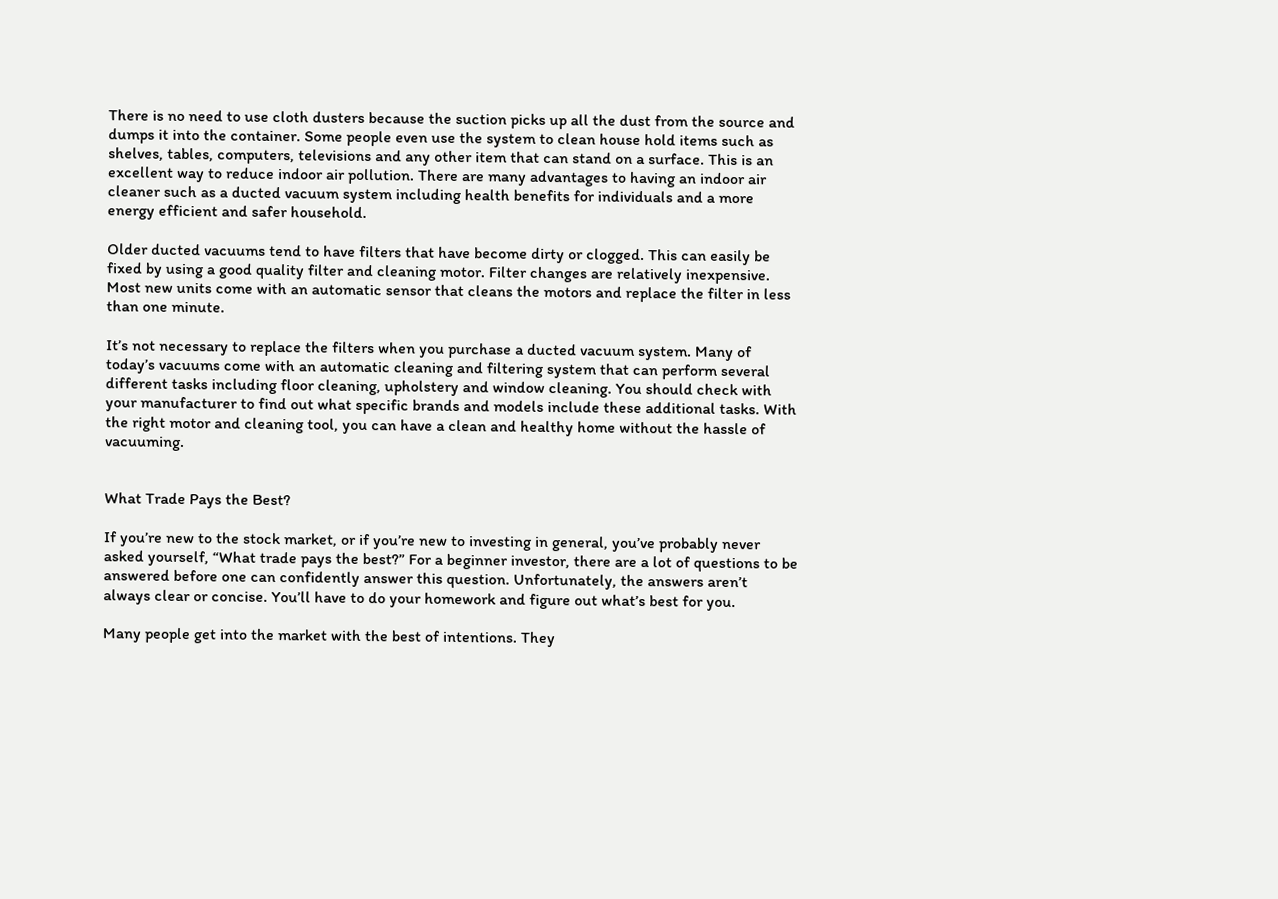There is no need to use cloth dusters because the suction picks up all the dust from the source and dumps it into the container. Some people even use the system to clean house hold items such as shelves, tables, computers, televisions and any other item that can stand on a surface. This is an excellent way to reduce indoor air pollution. There are many advantages to having an indoor air cleaner such as a ducted vacuum system including health benefits for individuals and a more energy efficient and safer household.

Older ducted vacuums tend to have filters that have become dirty or clogged. This can easily be fixed by using a good quality filter and cleaning motor. Filter changes are relatively inexpensive. Most new units come with an automatic sensor that cleans the motors and replace the filter in less than one minute.

It’s not necessary to replace the filters when you purchase a ducted vacuum system. Many of today’s vacuums come with an automatic cleaning and filtering system that can perform several different tasks including floor cleaning, upholstery and window cleaning. You should check with your manufacturer to find out what specific brands and models include these additional tasks. With the right motor and cleaning tool, you can have a clean and healthy home without the hassle of vacuuming.


What Trade Pays the Best?

If you’re new to the stock market, or if you’re new to investing in general, you’ve probably never asked yourself, “What trade pays the best?” For a beginner investor, there are a lot of questions to be answered before one can confidently answer this question. Unfortunately, the answers aren’t always clear or concise. You’ll have to do your homework and figure out what’s best for you.

Many people get into the market with the best of intentions. They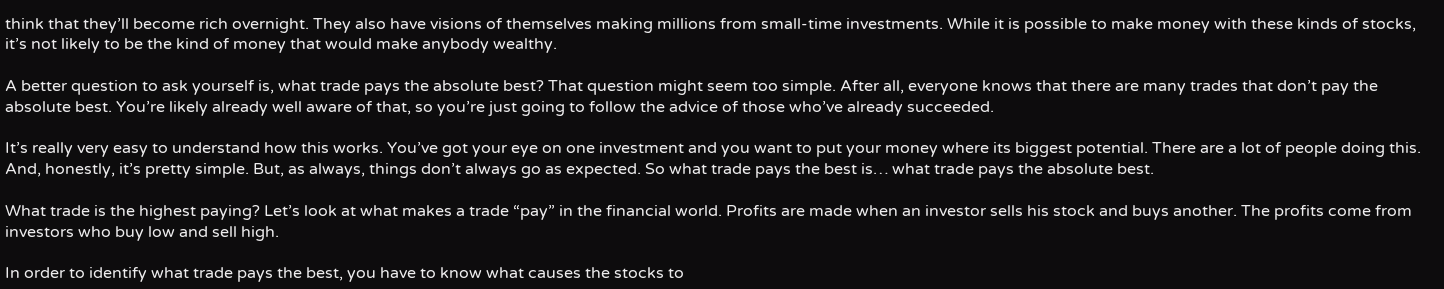think that they’ll become rich overnight. They also have visions of themselves making millions from small-time investments. While it is possible to make money with these kinds of stocks, it’s not likely to be the kind of money that would make anybody wealthy.

A better question to ask yourself is, what trade pays the absolute best? That question might seem too simple. After all, everyone knows that there are many trades that don’t pay the absolute best. You’re likely already well aware of that, so you’re just going to follow the advice of those who’ve already succeeded.

It’s really very easy to understand how this works. You’ve got your eye on one investment and you want to put your money where its biggest potential. There are a lot of people doing this. And, honestly, it’s pretty simple. But, as always, things don’t always go as expected. So what trade pays the best is… what trade pays the absolute best.

What trade is the highest paying? Let’s look at what makes a trade “pay” in the financial world. Profits are made when an investor sells his stock and buys another. The profits come from investors who buy low and sell high.

In order to identify what trade pays the best, you have to know what causes the stocks to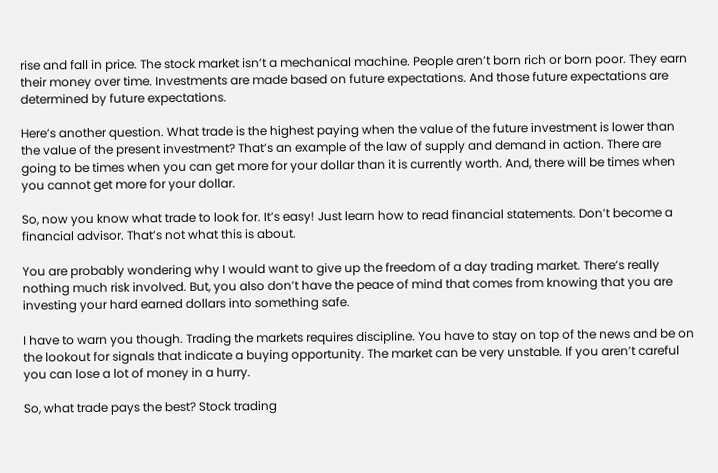rise and fall in price. The stock market isn’t a mechanical machine. People aren’t born rich or born poor. They earn their money over time. Investments are made based on future expectations. And those future expectations are determined by future expectations.

Here’s another question. What trade is the highest paying when the value of the future investment is lower than the value of the present investment? That’s an example of the law of supply and demand in action. There are going to be times when you can get more for your dollar than it is currently worth. And, there will be times when you cannot get more for your dollar.

So, now you know what trade to look for. It’s easy! Just learn how to read financial statements. Don’t become a financial advisor. That’s not what this is about.

You are probably wondering why I would want to give up the freedom of a day trading market. There’s really nothing much risk involved. But, you also don’t have the peace of mind that comes from knowing that you are investing your hard earned dollars into something safe.

I have to warn you though. Trading the markets requires discipline. You have to stay on top of the news and be on the lookout for signals that indicate a buying opportunity. The market can be very unstable. If you aren’t careful you can lose a lot of money in a hurry.

So, what trade pays the best? Stock trading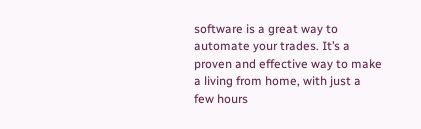software is a great way to automate your trades. It’s a proven and effective way to make a living from home, with just a few hours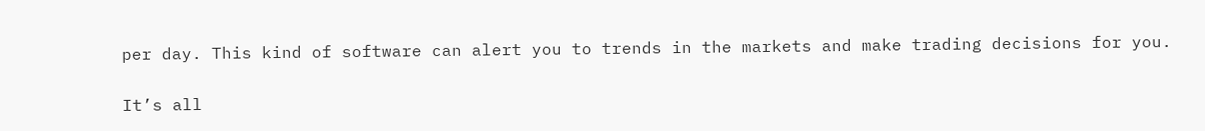per day. This kind of software can alert you to trends in the markets and make trading decisions for you.

It’s all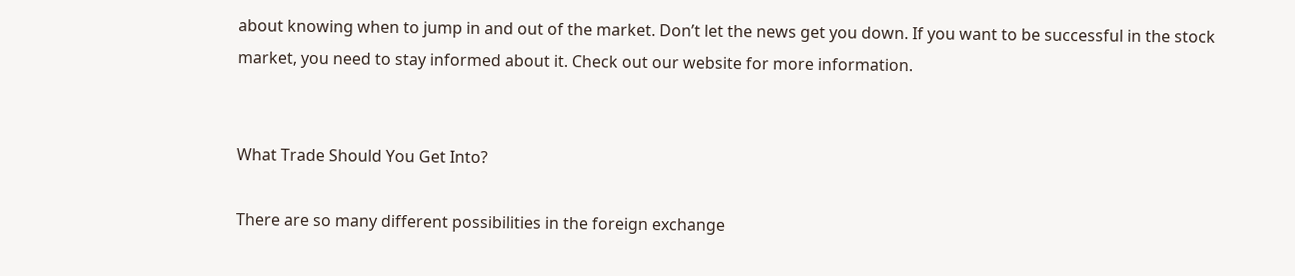about knowing when to jump in and out of the market. Don’t let the news get you down. If you want to be successful in the stock market, you need to stay informed about it. Check out our website for more information.


What Trade Should You Get Into?

There are so many different possibilities in the foreign exchange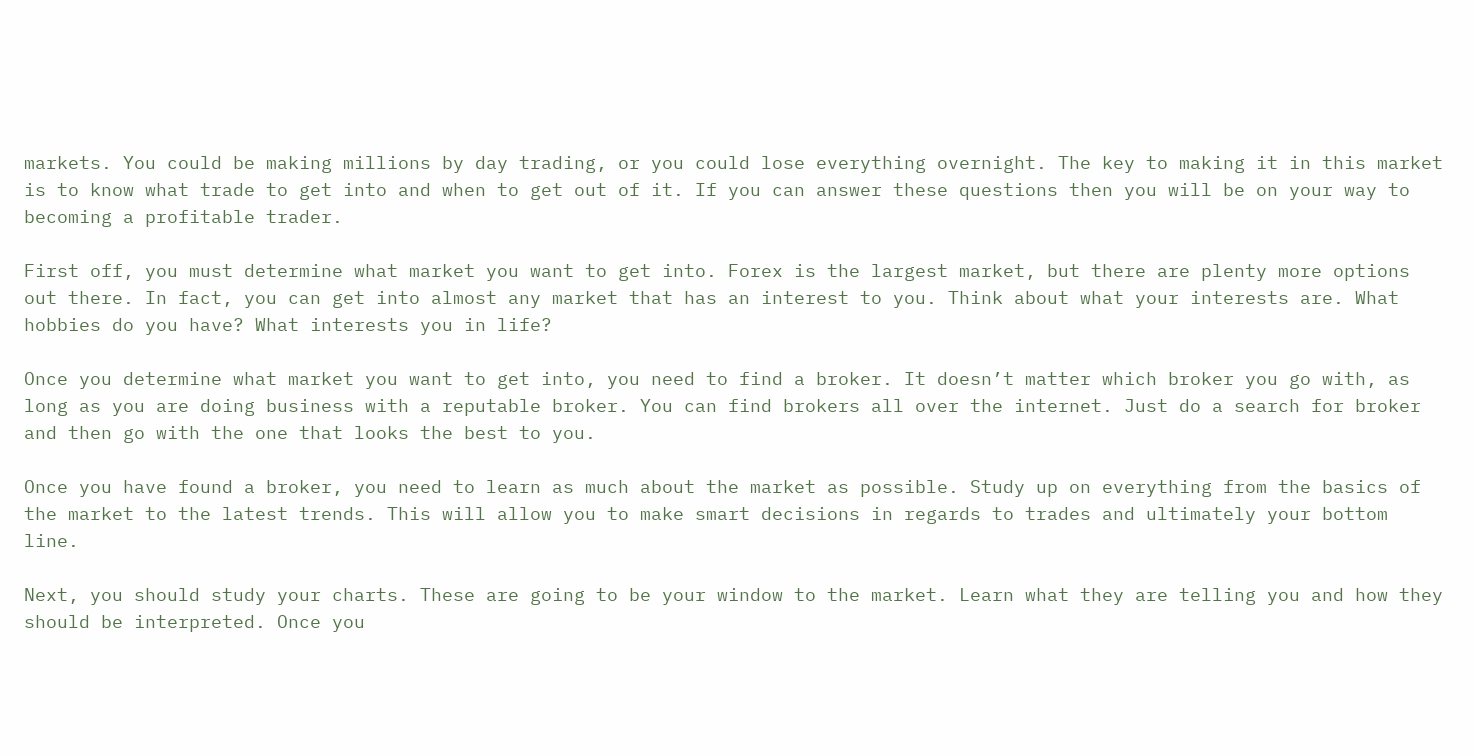markets. You could be making millions by day trading, or you could lose everything overnight. The key to making it in this market is to know what trade to get into and when to get out of it. If you can answer these questions then you will be on your way to becoming a profitable trader.

First off, you must determine what market you want to get into. Forex is the largest market, but there are plenty more options out there. In fact, you can get into almost any market that has an interest to you. Think about what your interests are. What hobbies do you have? What interests you in life?

Once you determine what market you want to get into, you need to find a broker. It doesn’t matter which broker you go with, as long as you are doing business with a reputable broker. You can find brokers all over the internet. Just do a search for broker and then go with the one that looks the best to you.

Once you have found a broker, you need to learn as much about the market as possible. Study up on everything from the basics of the market to the latest trends. This will allow you to make smart decisions in regards to trades and ultimately your bottom line.

Next, you should study your charts. These are going to be your window to the market. Learn what they are telling you and how they should be interpreted. Once you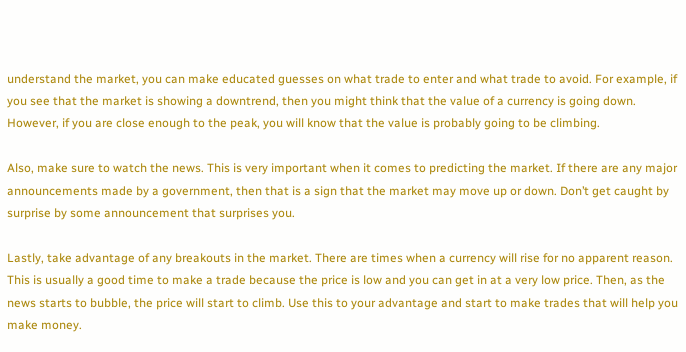understand the market, you can make educated guesses on what trade to enter and what trade to avoid. For example, if you see that the market is showing a downtrend, then you might think that the value of a currency is going down. However, if you are close enough to the peak, you will know that the value is probably going to be climbing.

Also, make sure to watch the news. This is very important when it comes to predicting the market. If there are any major announcements made by a government, then that is a sign that the market may move up or down. Don’t get caught by surprise by some announcement that surprises you.

Lastly, take advantage of any breakouts in the market. There are times when a currency will rise for no apparent reason. This is usually a good time to make a trade because the price is low and you can get in at a very low price. Then, as the news starts to bubble, the price will start to climb. Use this to your advantage and start to make trades that will help you make money.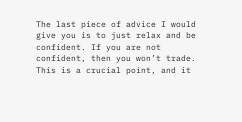The last piece of advice I would give you is to just relax and be confident. If you are not confident, then you won’t trade. This is a crucial point, and it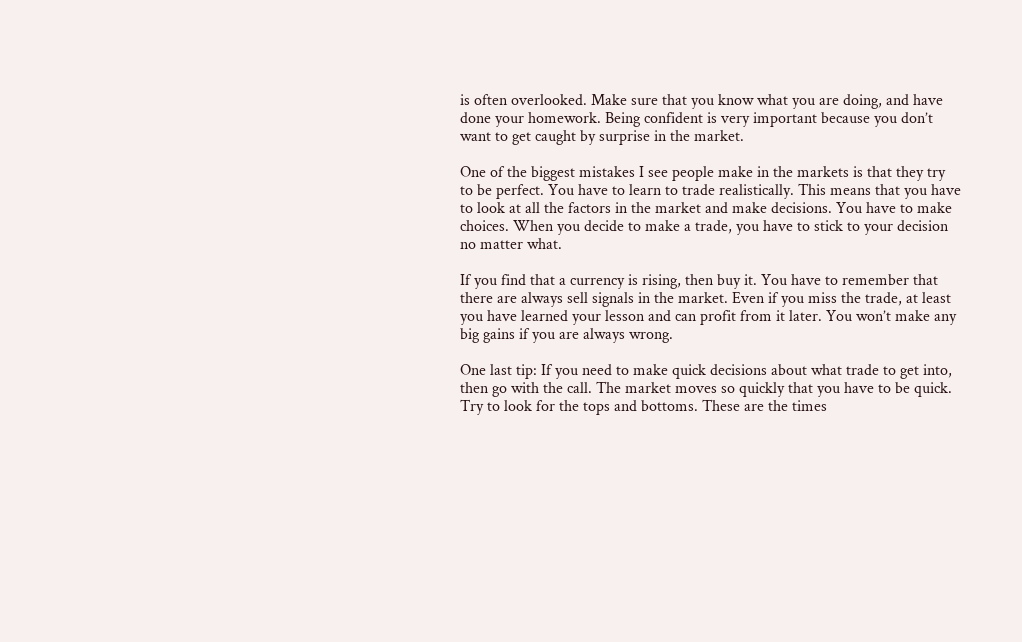is often overlooked. Make sure that you know what you are doing, and have done your homework. Being confident is very important because you don’t want to get caught by surprise in the market.

One of the biggest mistakes I see people make in the markets is that they try to be perfect. You have to learn to trade realistically. This means that you have to look at all the factors in the market and make decisions. You have to make choices. When you decide to make a trade, you have to stick to your decision no matter what.

If you find that a currency is rising, then buy it. You have to remember that there are always sell signals in the market. Even if you miss the trade, at least you have learned your lesson and can profit from it later. You won’t make any big gains if you are always wrong.

One last tip: If you need to make quick decisions about what trade to get into, then go with the call. The market moves so quickly that you have to be quick. Try to look for the tops and bottoms. These are the times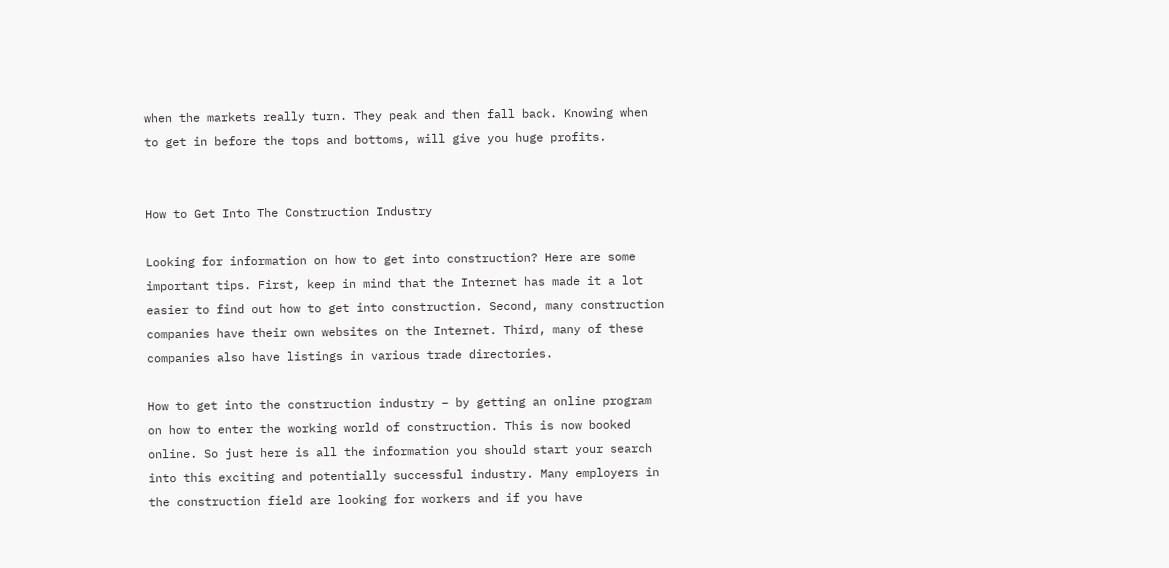when the markets really turn. They peak and then fall back. Knowing when to get in before the tops and bottoms, will give you huge profits.


How to Get Into The Construction Industry

Looking for information on how to get into construction? Here are some important tips. First, keep in mind that the Internet has made it a lot easier to find out how to get into construction. Second, many construction companies have their own websites on the Internet. Third, many of these companies also have listings in various trade directories.

How to get into the construction industry – by getting an online program on how to enter the working world of construction. This is now booked online. So just here is all the information you should start your search into this exciting and potentially successful industry. Many employers in the construction field are looking for workers and if you have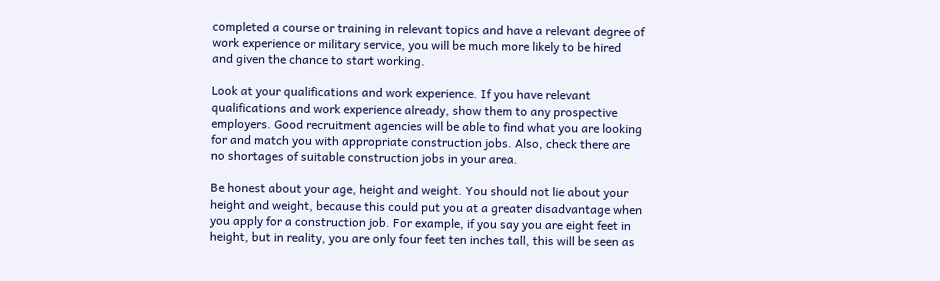completed a course or training in relevant topics and have a relevant degree of work experience or military service, you will be much more likely to be hired and given the chance to start working.

Look at your qualifications and work experience. If you have relevant qualifications and work experience already, show them to any prospective employers. Good recruitment agencies will be able to find what you are looking for and match you with appropriate construction jobs. Also, check there are no shortages of suitable construction jobs in your area.

Be honest about your age, height and weight. You should not lie about your height and weight, because this could put you at a greater disadvantage when you apply for a construction job. For example, if you say you are eight feet in height, but in reality, you are only four feet ten inches tall, this will be seen as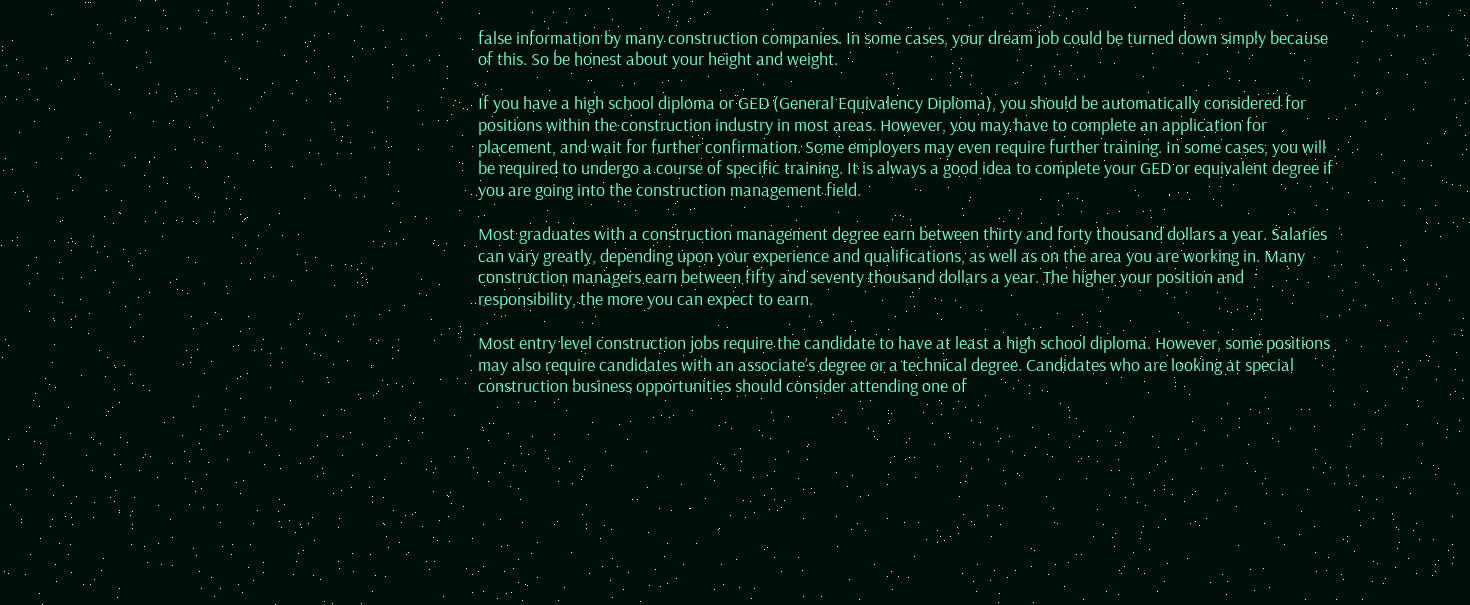false information by many construction companies. In some cases, your dream job could be turned down simply because of this. So be honest about your height and weight.

If you have a high school diploma or GED (General Equivalency Diploma), you should be automatically considered for positions within the construction industry in most areas. However, you may have to complete an application for placement, and wait for further confirmation. Some employers may even require further training. In some cases, you will be required to undergo a course of specific training. It is always a good idea to complete your GED or equivalent degree if you are going into the construction management field.

Most graduates with a construction management degree earn between thirty and forty thousand dollars a year. Salaries can vary greatly, depending upon your experience and qualifications, as well as on the area you are working in. Many construction managers earn between fifty and seventy thousand dollars a year. The higher your position and responsibility, the more you can expect to earn.

Most entry level construction jobs require the candidate to have at least a high school diploma. However, some positions may also require candidates with an associate’s degree or a technical degree. Candidates who are looking at special construction business opportunities should consider attending one of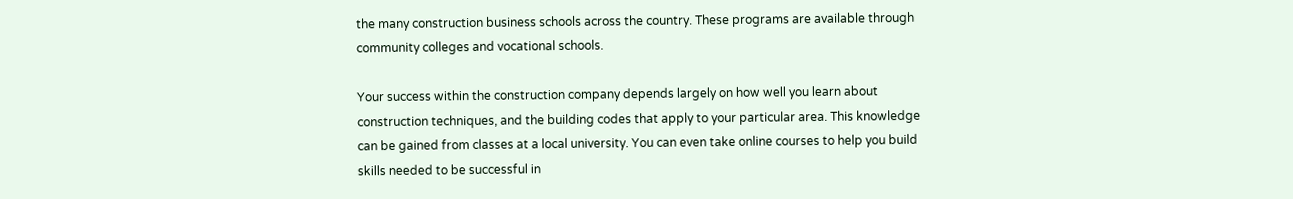the many construction business schools across the country. These programs are available through community colleges and vocational schools.

Your success within the construction company depends largely on how well you learn about construction techniques, and the building codes that apply to your particular area. This knowledge can be gained from classes at a local university. You can even take online courses to help you build skills needed to be successful in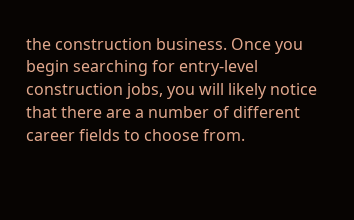the construction business. Once you begin searching for entry-level construction jobs, you will likely notice that there are a number of different career fields to choose from.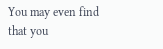You may even find that you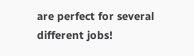are perfect for several different jobs!